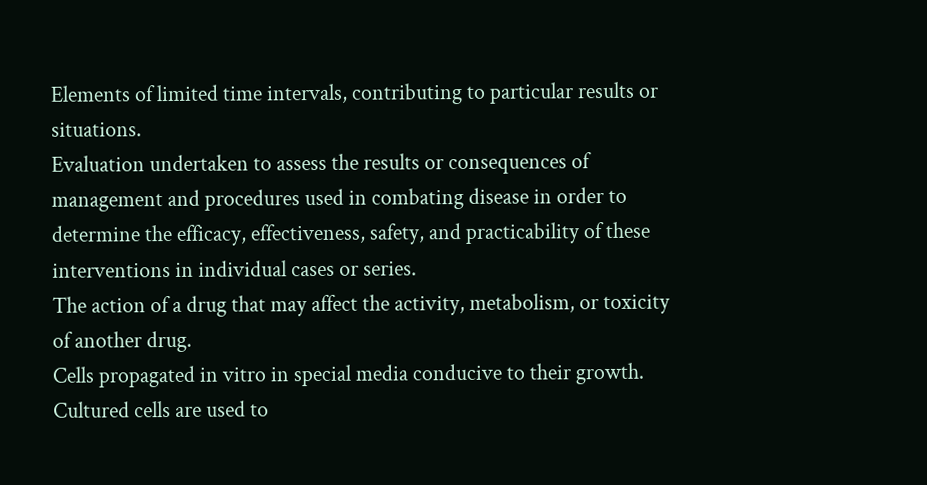Elements of limited time intervals, contributing to particular results or situations.
Evaluation undertaken to assess the results or consequences of management and procedures used in combating disease in order to determine the efficacy, effectiveness, safety, and practicability of these interventions in individual cases or series.
The action of a drug that may affect the activity, metabolism, or toxicity of another drug.
Cells propagated in vitro in special media conducive to their growth. Cultured cells are used to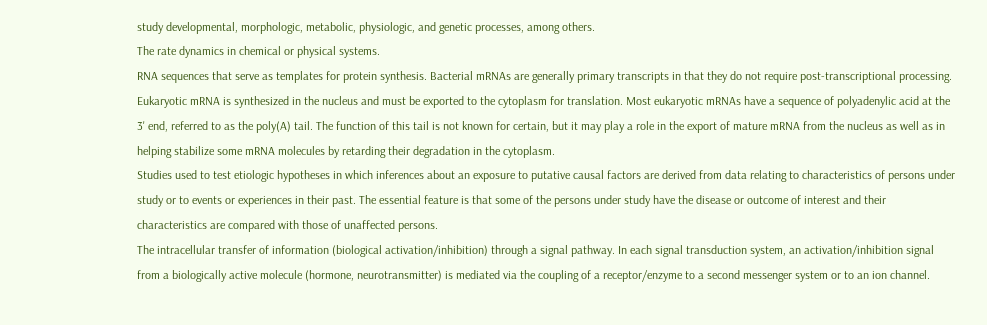study developmental, morphologic, metabolic, physiologic, and genetic processes, among others.
The rate dynamics in chemical or physical systems.
RNA sequences that serve as templates for protein synthesis. Bacterial mRNAs are generally primary transcripts in that they do not require post-transcriptional processing. Eukaryotic mRNA is synthesized in the nucleus and must be exported to the cytoplasm for translation. Most eukaryotic mRNAs have a sequence of polyadenylic acid at the 3' end, referred to as the poly(A) tail. The function of this tail is not known for certain, but it may play a role in the export of mature mRNA from the nucleus as well as in helping stabilize some mRNA molecules by retarding their degradation in the cytoplasm.
Studies used to test etiologic hypotheses in which inferences about an exposure to putative causal factors are derived from data relating to characteristics of persons under study or to events or experiences in their past. The essential feature is that some of the persons under study have the disease or outcome of interest and their characteristics are compared with those of unaffected persons.
The intracellular transfer of information (biological activation/inhibition) through a signal pathway. In each signal transduction system, an activation/inhibition signal from a biologically active molecule (hormone, neurotransmitter) is mediated via the coupling of a receptor/enzyme to a second messenger system or to an ion channel.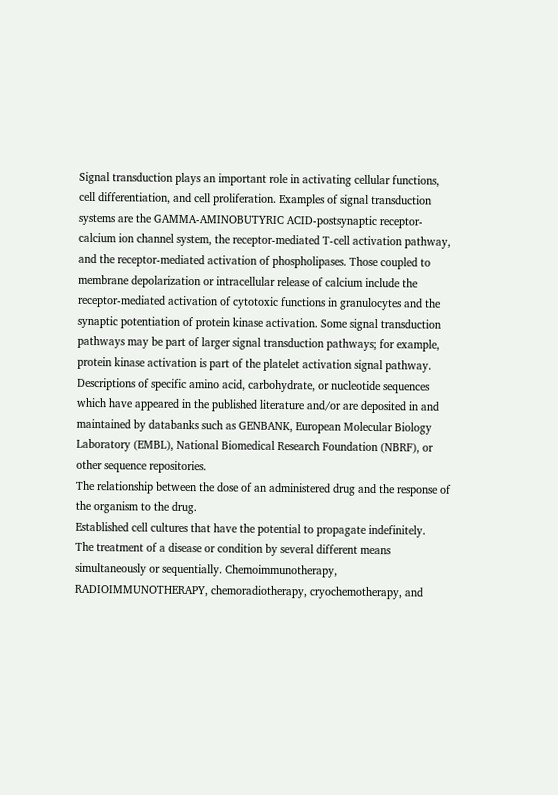Signal transduction plays an important role in activating cellular functions, cell differentiation, and cell proliferation. Examples of signal transduction systems are the GAMMA-AMINOBUTYRIC ACID-postsynaptic receptor-calcium ion channel system, the receptor-mediated T-cell activation pathway, and the receptor-mediated activation of phospholipases. Those coupled to membrane depolarization or intracellular release of calcium include the receptor-mediated activation of cytotoxic functions in granulocytes and the synaptic potentiation of protein kinase activation. Some signal transduction pathways may be part of larger signal transduction pathways; for example, protein kinase activation is part of the platelet activation signal pathway.
Descriptions of specific amino acid, carbohydrate, or nucleotide sequences which have appeared in the published literature and/or are deposited in and maintained by databanks such as GENBANK, European Molecular Biology Laboratory (EMBL), National Biomedical Research Foundation (NBRF), or other sequence repositories.
The relationship between the dose of an administered drug and the response of the organism to the drug.
Established cell cultures that have the potential to propagate indefinitely.
The treatment of a disease or condition by several different means simultaneously or sequentially. Chemoimmunotherapy, RADIOIMMUNOTHERAPY, chemoradiotherapy, cryochemotherapy, and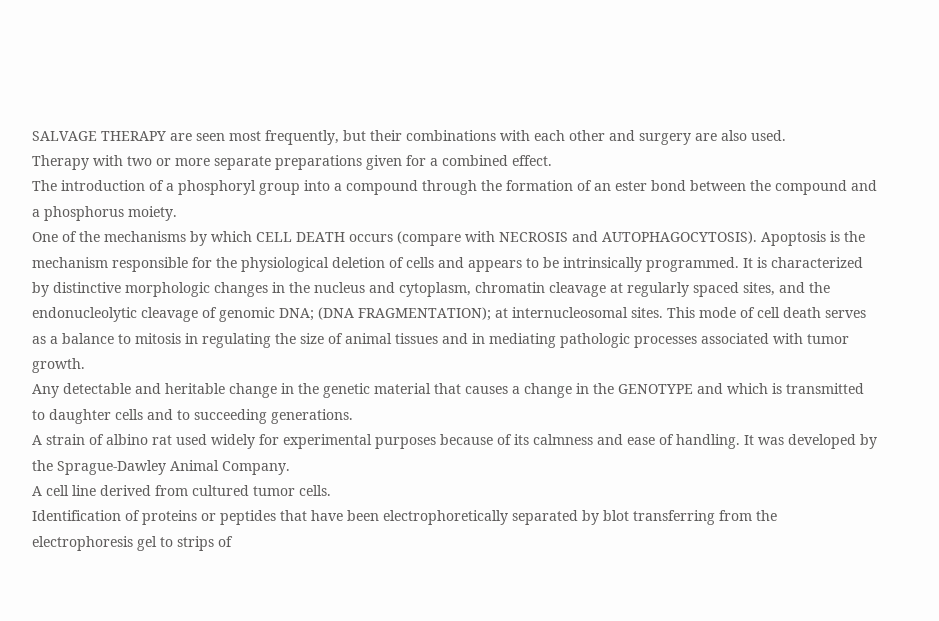SALVAGE THERAPY are seen most frequently, but their combinations with each other and surgery are also used.
Therapy with two or more separate preparations given for a combined effect.
The introduction of a phosphoryl group into a compound through the formation of an ester bond between the compound and a phosphorus moiety.
One of the mechanisms by which CELL DEATH occurs (compare with NECROSIS and AUTOPHAGOCYTOSIS). Apoptosis is the mechanism responsible for the physiological deletion of cells and appears to be intrinsically programmed. It is characterized by distinctive morphologic changes in the nucleus and cytoplasm, chromatin cleavage at regularly spaced sites, and the endonucleolytic cleavage of genomic DNA; (DNA FRAGMENTATION); at internucleosomal sites. This mode of cell death serves as a balance to mitosis in regulating the size of animal tissues and in mediating pathologic processes associated with tumor growth.
Any detectable and heritable change in the genetic material that causes a change in the GENOTYPE and which is transmitted to daughter cells and to succeeding generations.
A strain of albino rat used widely for experimental purposes because of its calmness and ease of handling. It was developed by the Sprague-Dawley Animal Company.
A cell line derived from cultured tumor cells.
Identification of proteins or peptides that have been electrophoretically separated by blot transferring from the electrophoresis gel to strips of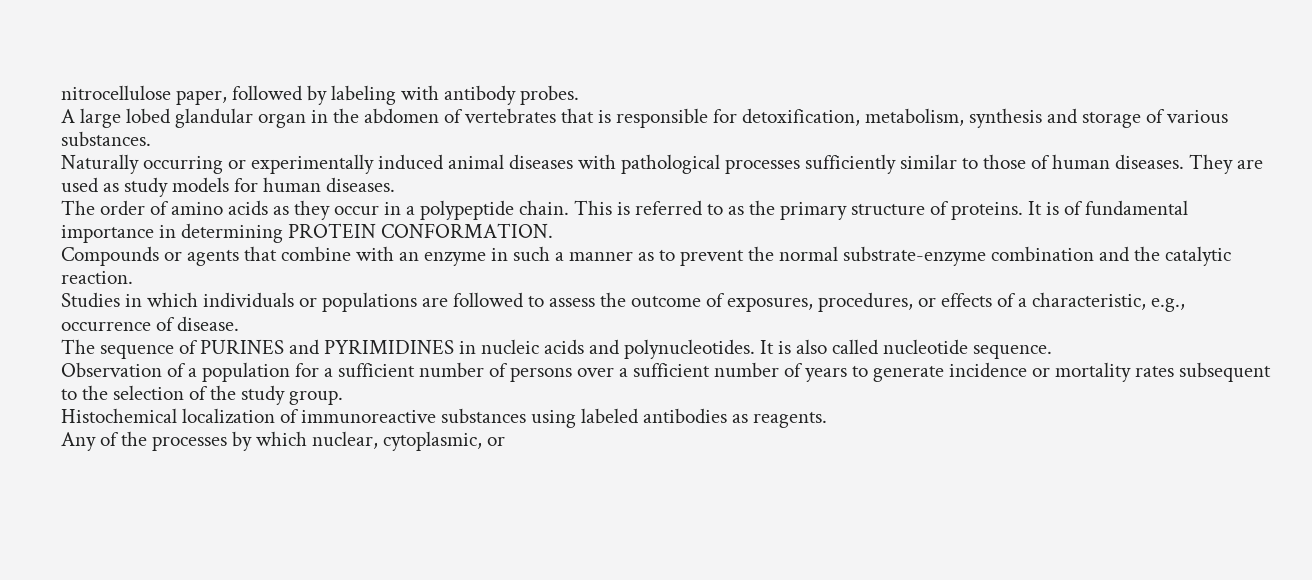nitrocellulose paper, followed by labeling with antibody probes.
A large lobed glandular organ in the abdomen of vertebrates that is responsible for detoxification, metabolism, synthesis and storage of various substances.
Naturally occurring or experimentally induced animal diseases with pathological processes sufficiently similar to those of human diseases. They are used as study models for human diseases.
The order of amino acids as they occur in a polypeptide chain. This is referred to as the primary structure of proteins. It is of fundamental importance in determining PROTEIN CONFORMATION.
Compounds or agents that combine with an enzyme in such a manner as to prevent the normal substrate-enzyme combination and the catalytic reaction.
Studies in which individuals or populations are followed to assess the outcome of exposures, procedures, or effects of a characteristic, e.g., occurrence of disease.
The sequence of PURINES and PYRIMIDINES in nucleic acids and polynucleotides. It is also called nucleotide sequence.
Observation of a population for a sufficient number of persons over a sufficient number of years to generate incidence or mortality rates subsequent to the selection of the study group.
Histochemical localization of immunoreactive substances using labeled antibodies as reagents.
Any of the processes by which nuclear, cytoplasmic, or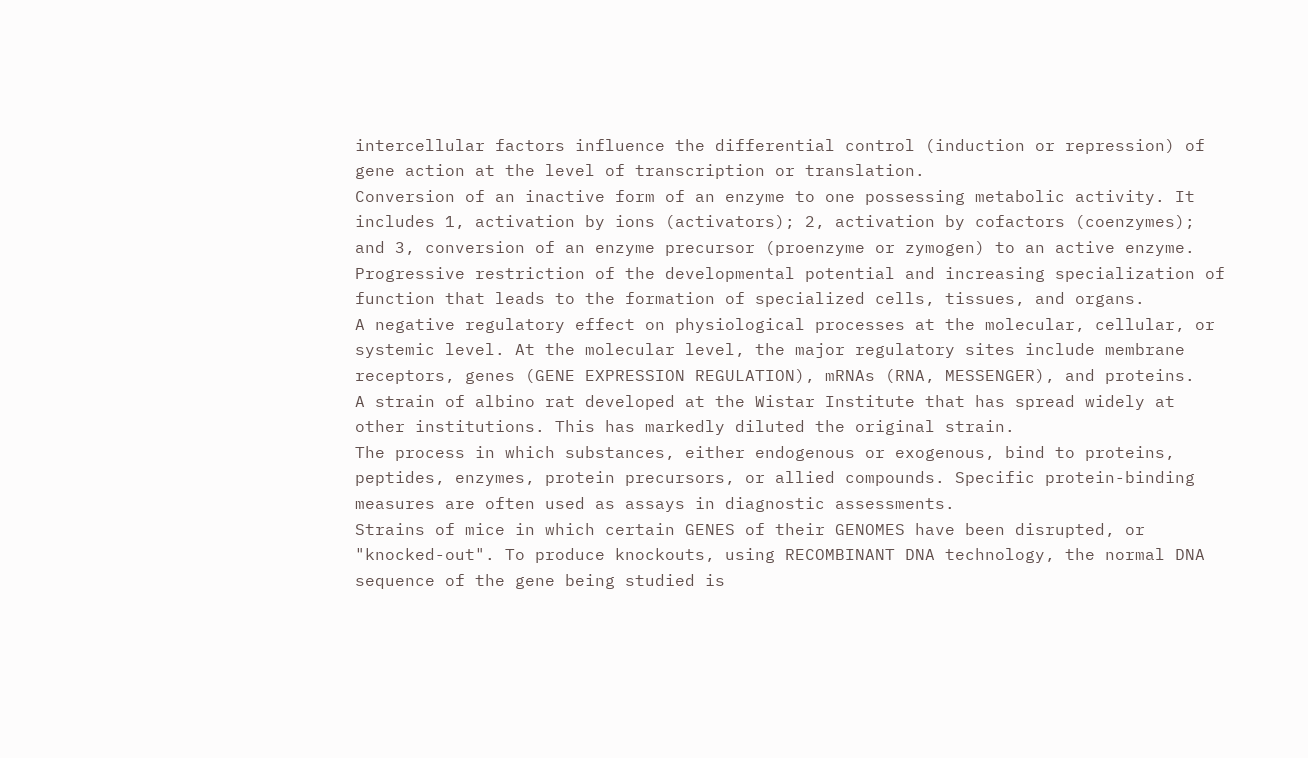intercellular factors influence the differential control (induction or repression) of gene action at the level of transcription or translation.
Conversion of an inactive form of an enzyme to one possessing metabolic activity. It includes 1, activation by ions (activators); 2, activation by cofactors (coenzymes); and 3, conversion of an enzyme precursor (proenzyme or zymogen) to an active enzyme.
Progressive restriction of the developmental potential and increasing specialization of function that leads to the formation of specialized cells, tissues, and organs.
A negative regulatory effect on physiological processes at the molecular, cellular, or systemic level. At the molecular level, the major regulatory sites include membrane receptors, genes (GENE EXPRESSION REGULATION), mRNAs (RNA, MESSENGER), and proteins.
A strain of albino rat developed at the Wistar Institute that has spread widely at other institutions. This has markedly diluted the original strain.
The process in which substances, either endogenous or exogenous, bind to proteins, peptides, enzymes, protein precursors, or allied compounds. Specific protein-binding measures are often used as assays in diagnostic assessments.
Strains of mice in which certain GENES of their GENOMES have been disrupted, or "knocked-out". To produce knockouts, using RECOMBINANT DNA technology, the normal DNA sequence of the gene being studied is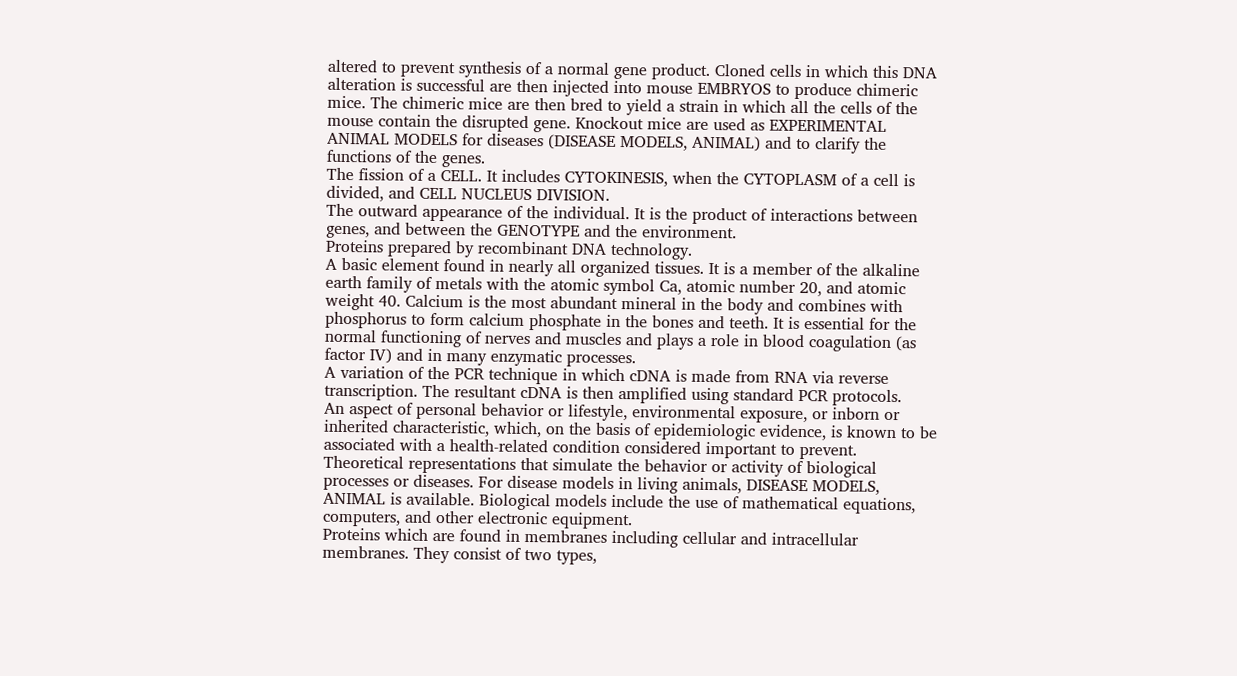altered to prevent synthesis of a normal gene product. Cloned cells in which this DNA alteration is successful are then injected into mouse EMBRYOS to produce chimeric mice. The chimeric mice are then bred to yield a strain in which all the cells of the mouse contain the disrupted gene. Knockout mice are used as EXPERIMENTAL ANIMAL MODELS for diseases (DISEASE MODELS, ANIMAL) and to clarify the functions of the genes.
The fission of a CELL. It includes CYTOKINESIS, when the CYTOPLASM of a cell is divided, and CELL NUCLEUS DIVISION.
The outward appearance of the individual. It is the product of interactions between genes, and between the GENOTYPE and the environment.
Proteins prepared by recombinant DNA technology.
A basic element found in nearly all organized tissues. It is a member of the alkaline earth family of metals with the atomic symbol Ca, atomic number 20, and atomic weight 40. Calcium is the most abundant mineral in the body and combines with phosphorus to form calcium phosphate in the bones and teeth. It is essential for the normal functioning of nerves and muscles and plays a role in blood coagulation (as factor IV) and in many enzymatic processes.
A variation of the PCR technique in which cDNA is made from RNA via reverse transcription. The resultant cDNA is then amplified using standard PCR protocols.
An aspect of personal behavior or lifestyle, environmental exposure, or inborn or inherited characteristic, which, on the basis of epidemiologic evidence, is known to be associated with a health-related condition considered important to prevent.
Theoretical representations that simulate the behavior or activity of biological processes or diseases. For disease models in living animals, DISEASE MODELS, ANIMAL is available. Biological models include the use of mathematical equations, computers, and other electronic equipment.
Proteins which are found in membranes including cellular and intracellular membranes. They consist of two types,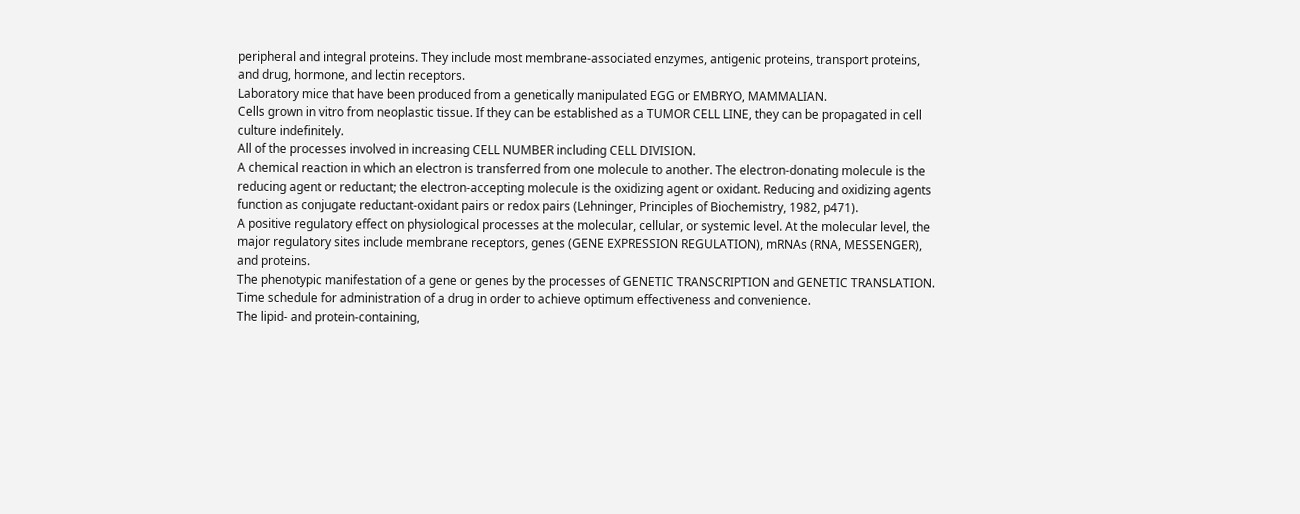peripheral and integral proteins. They include most membrane-associated enzymes, antigenic proteins, transport proteins, and drug, hormone, and lectin receptors.
Laboratory mice that have been produced from a genetically manipulated EGG or EMBRYO, MAMMALIAN.
Cells grown in vitro from neoplastic tissue. If they can be established as a TUMOR CELL LINE, they can be propagated in cell culture indefinitely.
All of the processes involved in increasing CELL NUMBER including CELL DIVISION.
A chemical reaction in which an electron is transferred from one molecule to another. The electron-donating molecule is the reducing agent or reductant; the electron-accepting molecule is the oxidizing agent or oxidant. Reducing and oxidizing agents function as conjugate reductant-oxidant pairs or redox pairs (Lehninger, Principles of Biochemistry, 1982, p471).
A positive regulatory effect on physiological processes at the molecular, cellular, or systemic level. At the molecular level, the major regulatory sites include membrane receptors, genes (GENE EXPRESSION REGULATION), mRNAs (RNA, MESSENGER), and proteins.
The phenotypic manifestation of a gene or genes by the processes of GENETIC TRANSCRIPTION and GENETIC TRANSLATION.
Time schedule for administration of a drug in order to achieve optimum effectiveness and convenience.
The lipid- and protein-containing,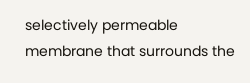selectively permeable membrane that surrounds the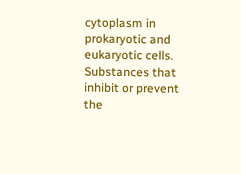cytoplasm in prokaryotic and eukaryotic cells.
Substances that inhibit or prevent the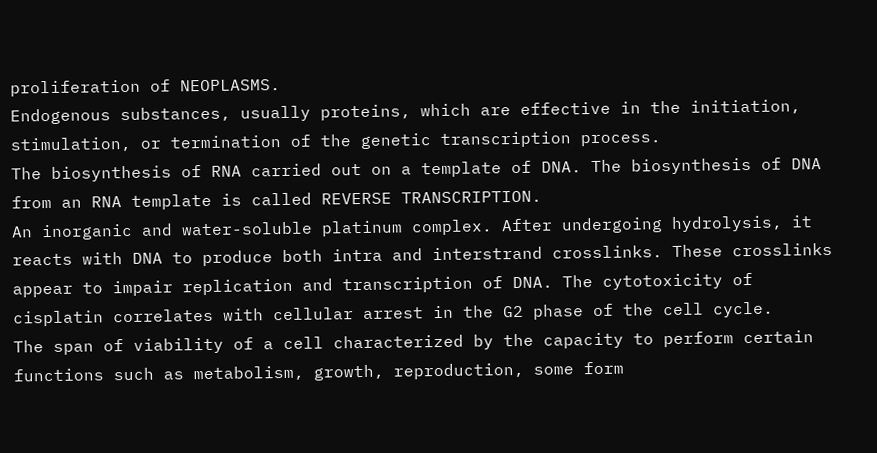proliferation of NEOPLASMS.
Endogenous substances, usually proteins, which are effective in the initiation, stimulation, or termination of the genetic transcription process.
The biosynthesis of RNA carried out on a template of DNA. The biosynthesis of DNA from an RNA template is called REVERSE TRANSCRIPTION.
An inorganic and water-soluble platinum complex. After undergoing hydrolysis, it reacts with DNA to produce both intra and interstrand crosslinks. These crosslinks appear to impair replication and transcription of DNA. The cytotoxicity of cisplatin correlates with cellular arrest in the G2 phase of the cell cycle.
The span of viability of a cell characterized by the capacity to perform certain functions such as metabolism, growth, reproduction, some form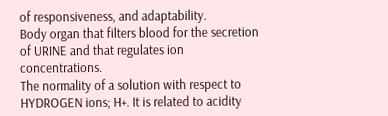of responsiveness, and adaptability.
Body organ that filters blood for the secretion of URINE and that regulates ion concentrations.
The normality of a solution with respect to HYDROGEN ions; H+. It is related to acidity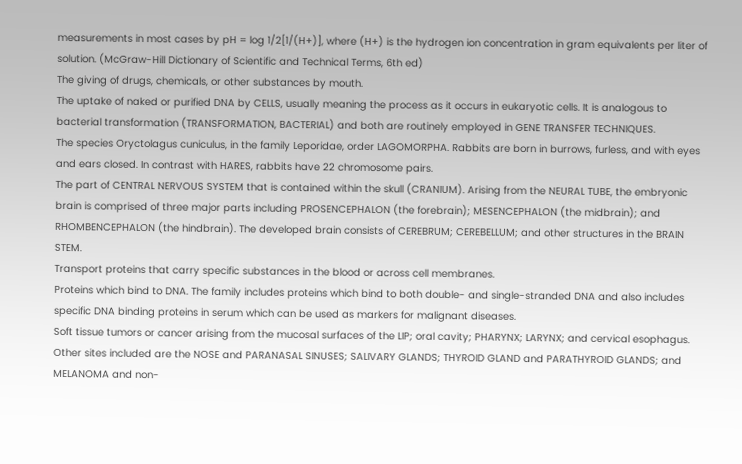measurements in most cases by pH = log 1/2[1/(H+)], where (H+) is the hydrogen ion concentration in gram equivalents per liter of solution. (McGraw-Hill Dictionary of Scientific and Technical Terms, 6th ed)
The giving of drugs, chemicals, or other substances by mouth.
The uptake of naked or purified DNA by CELLS, usually meaning the process as it occurs in eukaryotic cells. It is analogous to bacterial transformation (TRANSFORMATION, BACTERIAL) and both are routinely employed in GENE TRANSFER TECHNIQUES.
The species Oryctolagus cuniculus, in the family Leporidae, order LAGOMORPHA. Rabbits are born in burrows, furless, and with eyes and ears closed. In contrast with HARES, rabbits have 22 chromosome pairs.
The part of CENTRAL NERVOUS SYSTEM that is contained within the skull (CRANIUM). Arising from the NEURAL TUBE, the embryonic brain is comprised of three major parts including PROSENCEPHALON (the forebrain); MESENCEPHALON (the midbrain); and RHOMBENCEPHALON (the hindbrain). The developed brain consists of CEREBRUM; CEREBELLUM; and other structures in the BRAIN STEM.
Transport proteins that carry specific substances in the blood or across cell membranes.
Proteins which bind to DNA. The family includes proteins which bind to both double- and single-stranded DNA and also includes specific DNA binding proteins in serum which can be used as markers for malignant diseases.
Soft tissue tumors or cancer arising from the mucosal surfaces of the LIP; oral cavity; PHARYNX; LARYNX; and cervical esophagus. Other sites included are the NOSE and PARANASAL SINUSES; SALIVARY GLANDS; THYROID GLAND and PARATHYROID GLANDS; and MELANOMA and non-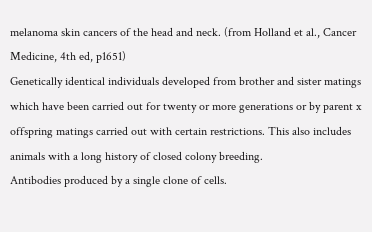melanoma skin cancers of the head and neck. (from Holland et al., Cancer Medicine, 4th ed, p1651)
Genetically identical individuals developed from brother and sister matings which have been carried out for twenty or more generations or by parent x offspring matings carried out with certain restrictions. This also includes animals with a long history of closed colony breeding.
Antibodies produced by a single clone of cells.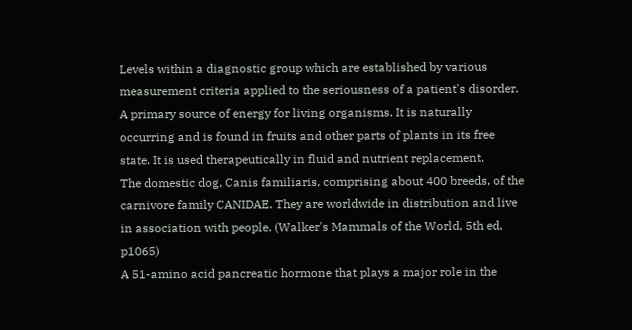Levels within a diagnostic group which are established by various measurement criteria applied to the seriousness of a patient's disorder.
A primary source of energy for living organisms. It is naturally occurring and is found in fruits and other parts of plants in its free state. It is used therapeutically in fluid and nutrient replacement.
The domestic dog, Canis familiaris, comprising about 400 breeds, of the carnivore family CANIDAE. They are worldwide in distribution and live in association with people. (Walker's Mammals of the World, 5th ed, p1065)
A 51-amino acid pancreatic hormone that plays a major role in the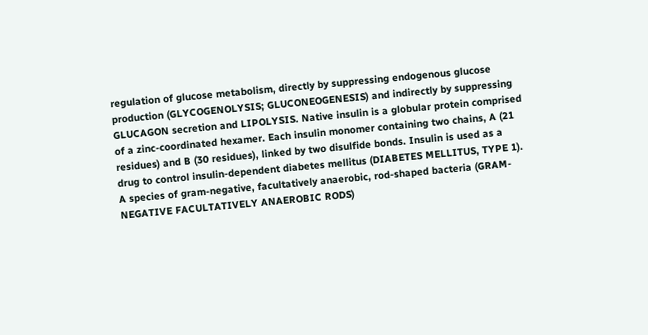regulation of glucose metabolism, directly by suppressing endogenous glucose production (GLYCOGENOLYSIS; GLUCONEOGENESIS) and indirectly by suppressing GLUCAGON secretion and LIPOLYSIS. Native insulin is a globular protein comprised of a zinc-coordinated hexamer. Each insulin monomer containing two chains, A (21 residues) and B (30 residues), linked by two disulfide bonds. Insulin is used as a drug to control insulin-dependent diabetes mellitus (DIABETES MELLITUS, TYPE 1).
A species of gram-negative, facultatively anaerobic, rod-shaped bacteria (GRAM-NEGATIVE FACULTATIVELY ANAEROBIC RODS)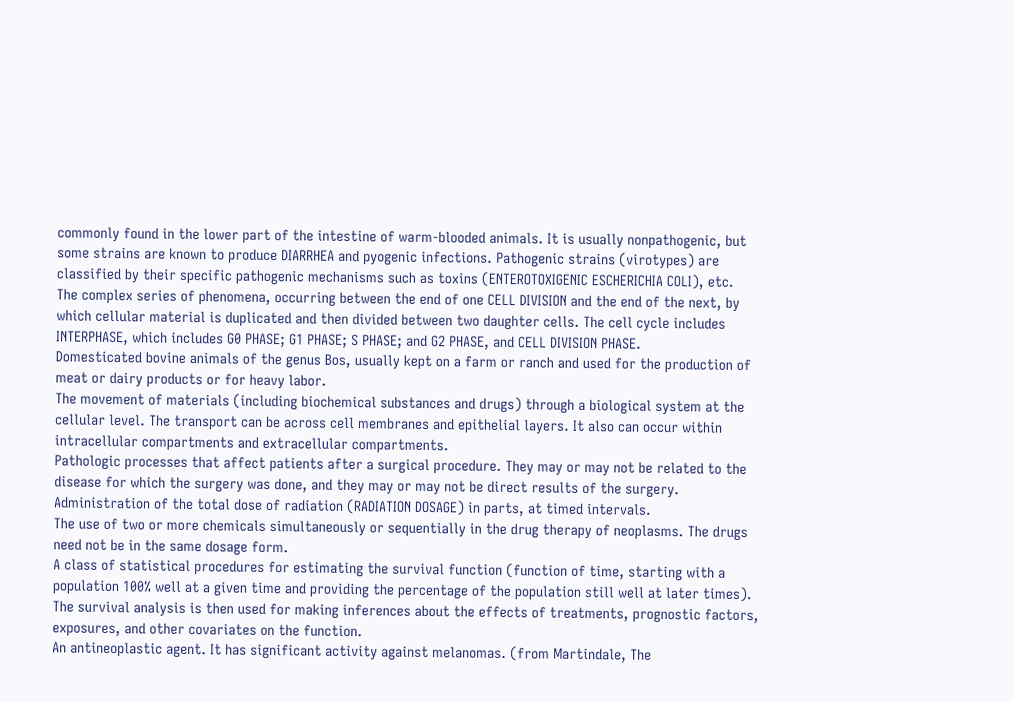commonly found in the lower part of the intestine of warm-blooded animals. It is usually nonpathogenic, but some strains are known to produce DIARRHEA and pyogenic infections. Pathogenic strains (virotypes) are classified by their specific pathogenic mechanisms such as toxins (ENTEROTOXIGENIC ESCHERICHIA COLI), etc.
The complex series of phenomena, occurring between the end of one CELL DIVISION and the end of the next, by which cellular material is duplicated and then divided between two daughter cells. The cell cycle includes INTERPHASE, which includes G0 PHASE; G1 PHASE; S PHASE; and G2 PHASE, and CELL DIVISION PHASE.
Domesticated bovine animals of the genus Bos, usually kept on a farm or ranch and used for the production of meat or dairy products or for heavy labor.
The movement of materials (including biochemical substances and drugs) through a biological system at the cellular level. The transport can be across cell membranes and epithelial layers. It also can occur within intracellular compartments and extracellular compartments.
Pathologic processes that affect patients after a surgical procedure. They may or may not be related to the disease for which the surgery was done, and they may or may not be direct results of the surgery.
Administration of the total dose of radiation (RADIATION DOSAGE) in parts, at timed intervals.
The use of two or more chemicals simultaneously or sequentially in the drug therapy of neoplasms. The drugs need not be in the same dosage form.
A class of statistical procedures for estimating the survival function (function of time, starting with a population 100% well at a given time and providing the percentage of the population still well at later times). The survival analysis is then used for making inferences about the effects of treatments, prognostic factors, exposures, and other covariates on the function.
An antineoplastic agent. It has significant activity against melanomas. (from Martindale, The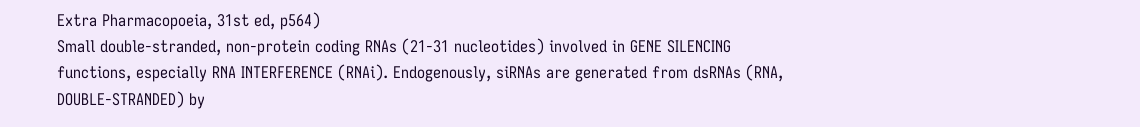Extra Pharmacopoeia, 31st ed, p564)
Small double-stranded, non-protein coding RNAs (21-31 nucleotides) involved in GENE SILENCING functions, especially RNA INTERFERENCE (RNAi). Endogenously, siRNAs are generated from dsRNAs (RNA, DOUBLE-STRANDED) by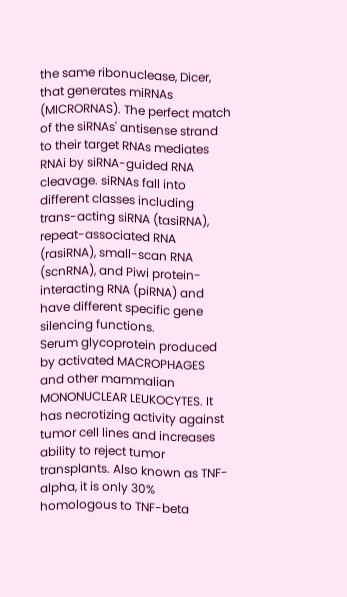the same ribonuclease, Dicer, that generates miRNAs (MICRORNAS). The perfect match of the siRNAs' antisense strand to their target RNAs mediates RNAi by siRNA-guided RNA cleavage. siRNAs fall into different classes including trans-acting siRNA (tasiRNA), repeat-associated RNA (rasiRNA), small-scan RNA (scnRNA), and Piwi protein-interacting RNA (piRNA) and have different specific gene silencing functions.
Serum glycoprotein produced by activated MACROPHAGES and other mammalian MONONUCLEAR LEUKOCYTES. It has necrotizing activity against tumor cell lines and increases ability to reject tumor transplants. Also known as TNF-alpha, it is only 30% homologous to TNF-beta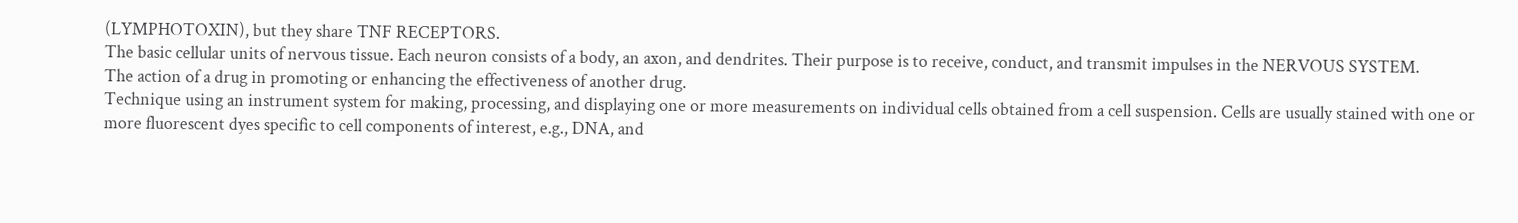(LYMPHOTOXIN), but they share TNF RECEPTORS.
The basic cellular units of nervous tissue. Each neuron consists of a body, an axon, and dendrites. Their purpose is to receive, conduct, and transmit impulses in the NERVOUS SYSTEM.
The action of a drug in promoting or enhancing the effectiveness of another drug.
Technique using an instrument system for making, processing, and displaying one or more measurements on individual cells obtained from a cell suspension. Cells are usually stained with one or more fluorescent dyes specific to cell components of interest, e.g., DNA, and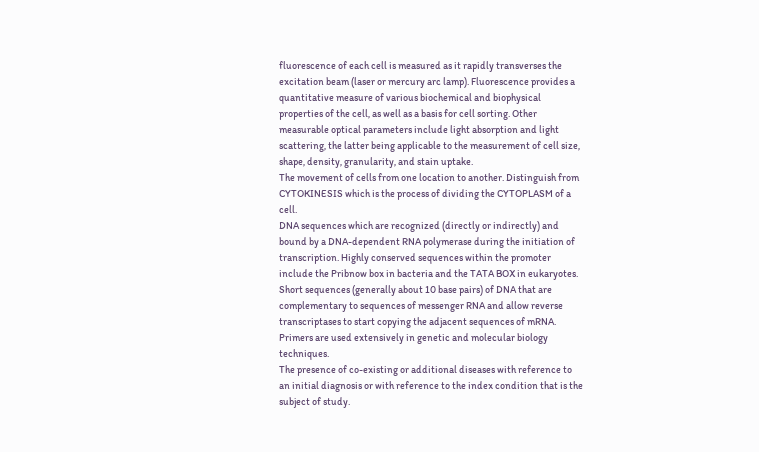fluorescence of each cell is measured as it rapidly transverses the excitation beam (laser or mercury arc lamp). Fluorescence provides a quantitative measure of various biochemical and biophysical properties of the cell, as well as a basis for cell sorting. Other measurable optical parameters include light absorption and light scattering, the latter being applicable to the measurement of cell size, shape, density, granularity, and stain uptake.
The movement of cells from one location to another. Distinguish from CYTOKINESIS which is the process of dividing the CYTOPLASM of a cell.
DNA sequences which are recognized (directly or indirectly) and bound by a DNA-dependent RNA polymerase during the initiation of transcription. Highly conserved sequences within the promoter include the Pribnow box in bacteria and the TATA BOX in eukaryotes.
Short sequences (generally about 10 base pairs) of DNA that are complementary to sequences of messenger RNA and allow reverse transcriptases to start copying the adjacent sequences of mRNA. Primers are used extensively in genetic and molecular biology techniques.
The presence of co-existing or additional diseases with reference to an initial diagnosis or with reference to the index condition that is the subject of study.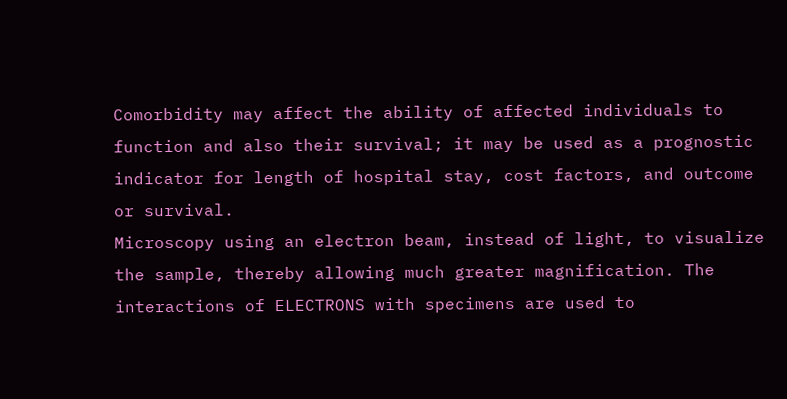Comorbidity may affect the ability of affected individuals to function and also their survival; it may be used as a prognostic indicator for length of hospital stay, cost factors, and outcome or survival.
Microscopy using an electron beam, instead of light, to visualize the sample, thereby allowing much greater magnification. The interactions of ELECTRONS with specimens are used to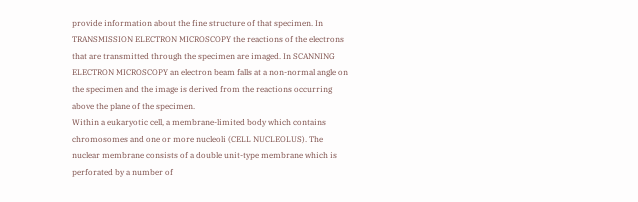provide information about the fine structure of that specimen. In TRANSMISSION ELECTRON MICROSCOPY the reactions of the electrons that are transmitted through the specimen are imaged. In SCANNING ELECTRON MICROSCOPY an electron beam falls at a non-normal angle on the specimen and the image is derived from the reactions occurring above the plane of the specimen.
Within a eukaryotic cell, a membrane-limited body which contains chromosomes and one or more nucleoli (CELL NUCLEOLUS). The nuclear membrane consists of a double unit-type membrane which is perforated by a number of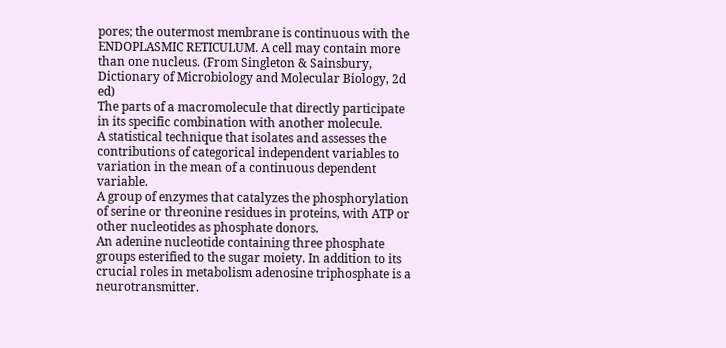pores; the outermost membrane is continuous with the ENDOPLASMIC RETICULUM. A cell may contain more than one nucleus. (From Singleton & Sainsbury, Dictionary of Microbiology and Molecular Biology, 2d ed)
The parts of a macromolecule that directly participate in its specific combination with another molecule.
A statistical technique that isolates and assesses the contributions of categorical independent variables to variation in the mean of a continuous dependent variable.
A group of enzymes that catalyzes the phosphorylation of serine or threonine residues in proteins, with ATP or other nucleotides as phosphate donors.
An adenine nucleotide containing three phosphate groups esterified to the sugar moiety. In addition to its crucial roles in metabolism adenosine triphosphate is a neurotransmitter.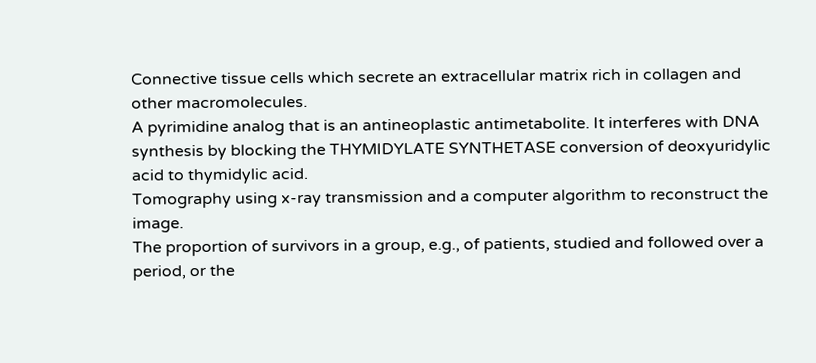Connective tissue cells which secrete an extracellular matrix rich in collagen and other macromolecules.
A pyrimidine analog that is an antineoplastic antimetabolite. It interferes with DNA synthesis by blocking the THYMIDYLATE SYNTHETASE conversion of deoxyuridylic acid to thymidylic acid.
Tomography using x-ray transmission and a computer algorithm to reconstruct the image.
The proportion of survivors in a group, e.g., of patients, studied and followed over a period, or the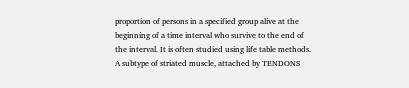proportion of persons in a specified group alive at the beginning of a time interval who survive to the end of the interval. It is often studied using life table methods.
A subtype of striated muscle, attached by TENDONS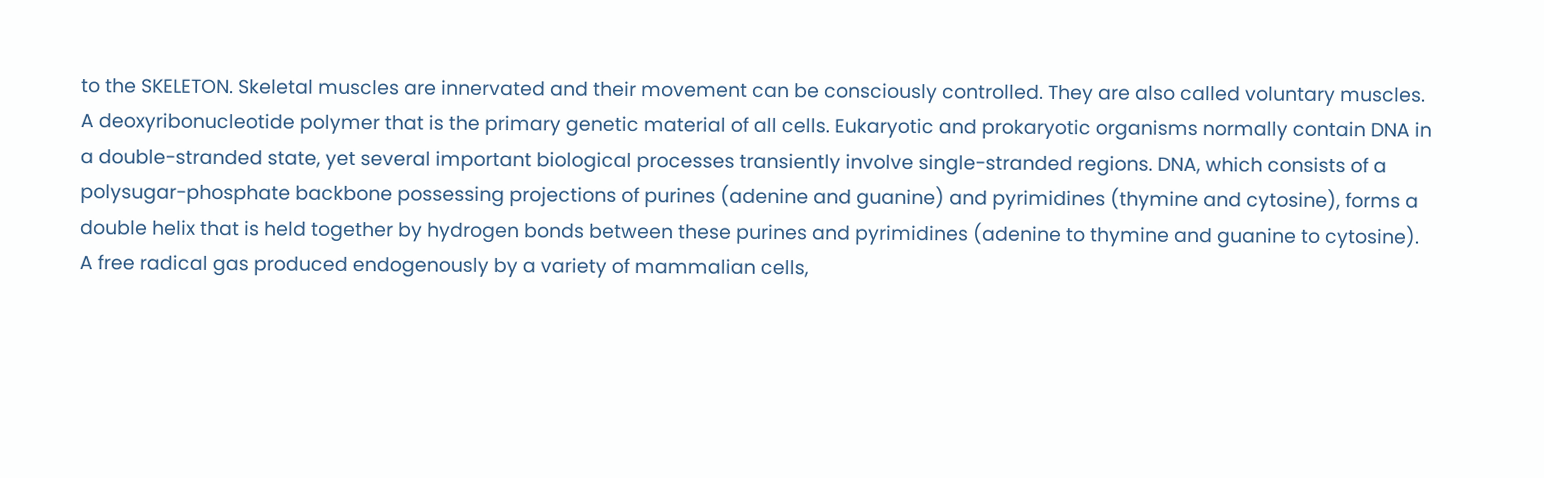to the SKELETON. Skeletal muscles are innervated and their movement can be consciously controlled. They are also called voluntary muscles.
A deoxyribonucleotide polymer that is the primary genetic material of all cells. Eukaryotic and prokaryotic organisms normally contain DNA in a double-stranded state, yet several important biological processes transiently involve single-stranded regions. DNA, which consists of a polysugar-phosphate backbone possessing projections of purines (adenine and guanine) and pyrimidines (thymine and cytosine), forms a double helix that is held together by hydrogen bonds between these purines and pyrimidines (adenine to thymine and guanine to cytosine).
A free radical gas produced endogenously by a variety of mammalian cells,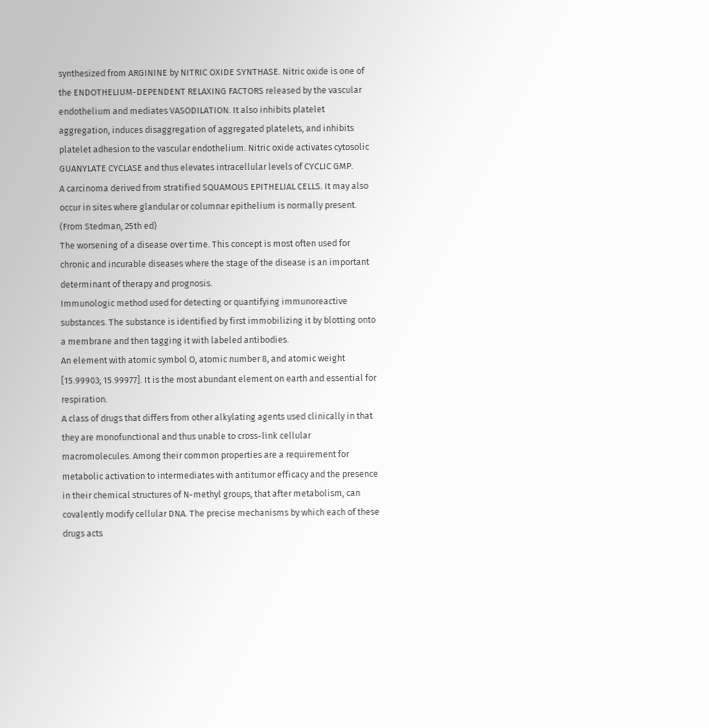synthesized from ARGININE by NITRIC OXIDE SYNTHASE. Nitric oxide is one of the ENDOTHELIUM-DEPENDENT RELAXING FACTORS released by the vascular endothelium and mediates VASODILATION. It also inhibits platelet aggregation, induces disaggregation of aggregated platelets, and inhibits platelet adhesion to the vascular endothelium. Nitric oxide activates cytosolic GUANYLATE CYCLASE and thus elevates intracellular levels of CYCLIC GMP.
A carcinoma derived from stratified SQUAMOUS EPITHELIAL CELLS. It may also occur in sites where glandular or columnar epithelium is normally present. (From Stedman, 25th ed)
The worsening of a disease over time. This concept is most often used for chronic and incurable diseases where the stage of the disease is an important determinant of therapy and prognosis.
Immunologic method used for detecting or quantifying immunoreactive substances. The substance is identified by first immobilizing it by blotting onto a membrane and then tagging it with labeled antibodies.
An element with atomic symbol O, atomic number 8, and atomic weight [15.99903; 15.99977]. It is the most abundant element on earth and essential for respiration.
A class of drugs that differs from other alkylating agents used clinically in that they are monofunctional and thus unable to cross-link cellular macromolecules. Among their common properties are a requirement for metabolic activation to intermediates with antitumor efficacy and the presence in their chemical structures of N-methyl groups, that after metabolism, can covalently modify cellular DNA. The precise mechanisms by which each of these drugs acts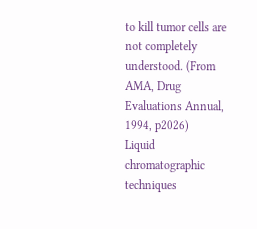to kill tumor cells are not completely understood. (From AMA, Drug Evaluations Annual, 1994, p2026)
Liquid chromatographic techniques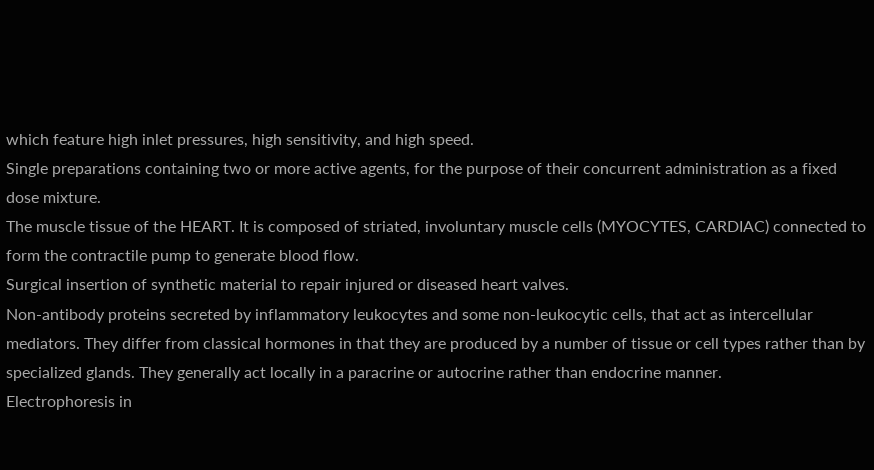which feature high inlet pressures, high sensitivity, and high speed.
Single preparations containing two or more active agents, for the purpose of their concurrent administration as a fixed dose mixture.
The muscle tissue of the HEART. It is composed of striated, involuntary muscle cells (MYOCYTES, CARDIAC) connected to form the contractile pump to generate blood flow.
Surgical insertion of synthetic material to repair injured or diseased heart valves.
Non-antibody proteins secreted by inflammatory leukocytes and some non-leukocytic cells, that act as intercellular mediators. They differ from classical hormones in that they are produced by a number of tissue or cell types rather than by specialized glands. They generally act locally in a paracrine or autocrine rather than endocrine manner.
Electrophoresis in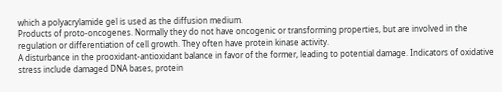which a polyacrylamide gel is used as the diffusion medium.
Products of proto-oncogenes. Normally they do not have oncogenic or transforming properties, but are involved in the regulation or differentiation of cell growth. They often have protein kinase activity.
A disturbance in the prooxidant-antioxidant balance in favor of the former, leading to potential damage. Indicators of oxidative stress include damaged DNA bases, protein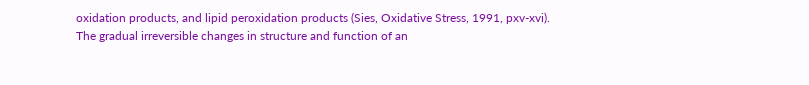oxidation products, and lipid peroxidation products (Sies, Oxidative Stress, 1991, pxv-xvi).
The gradual irreversible changes in structure and function of an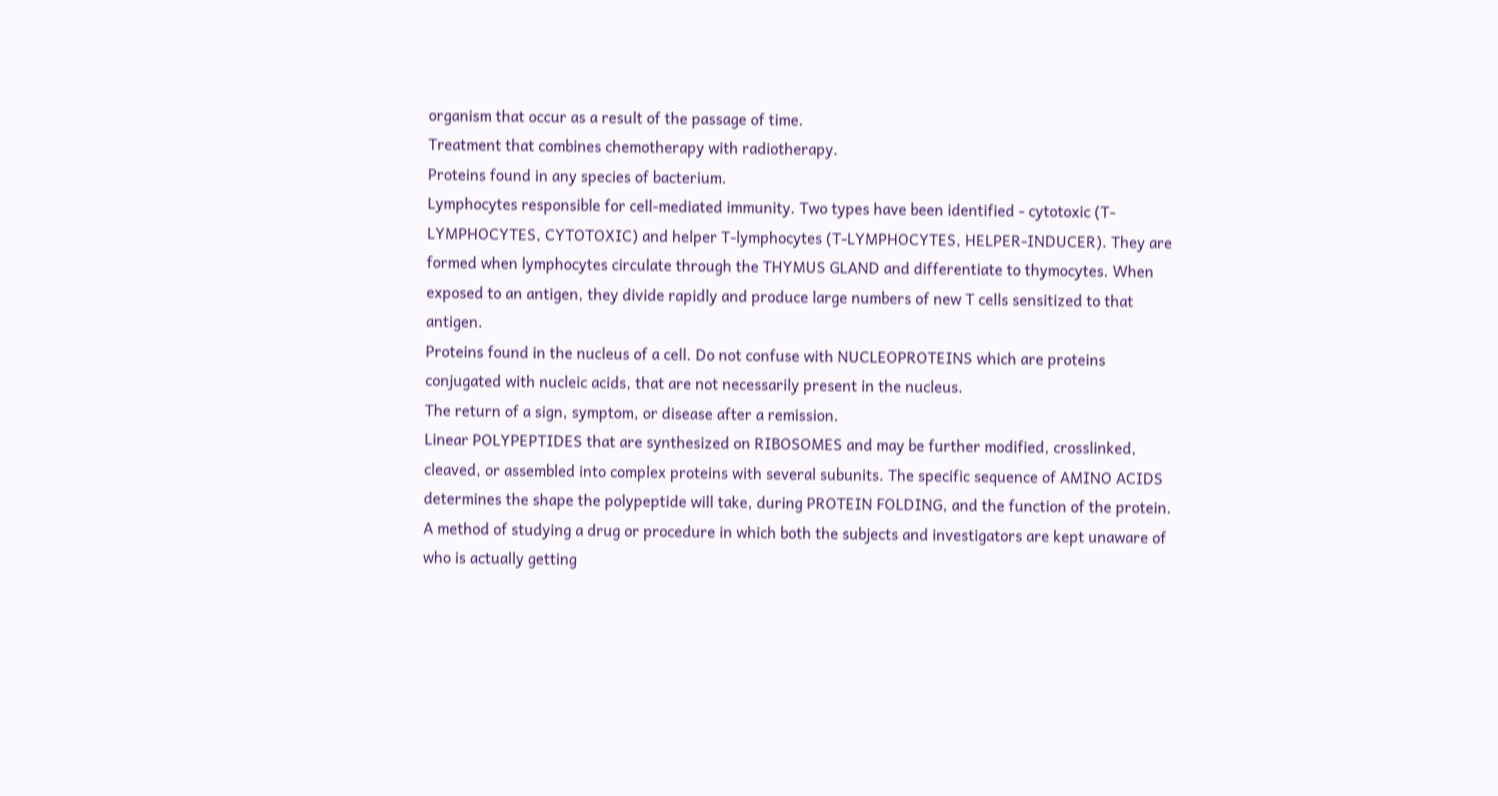organism that occur as a result of the passage of time.
Treatment that combines chemotherapy with radiotherapy.
Proteins found in any species of bacterium.
Lymphocytes responsible for cell-mediated immunity. Two types have been identified - cytotoxic (T-LYMPHOCYTES, CYTOTOXIC) and helper T-lymphocytes (T-LYMPHOCYTES, HELPER-INDUCER). They are formed when lymphocytes circulate through the THYMUS GLAND and differentiate to thymocytes. When exposed to an antigen, they divide rapidly and produce large numbers of new T cells sensitized to that antigen.
Proteins found in the nucleus of a cell. Do not confuse with NUCLEOPROTEINS which are proteins conjugated with nucleic acids, that are not necessarily present in the nucleus.
The return of a sign, symptom, or disease after a remission.
Linear POLYPEPTIDES that are synthesized on RIBOSOMES and may be further modified, crosslinked, cleaved, or assembled into complex proteins with several subunits. The specific sequence of AMINO ACIDS determines the shape the polypeptide will take, during PROTEIN FOLDING, and the function of the protein.
A method of studying a drug or procedure in which both the subjects and investigators are kept unaware of who is actually getting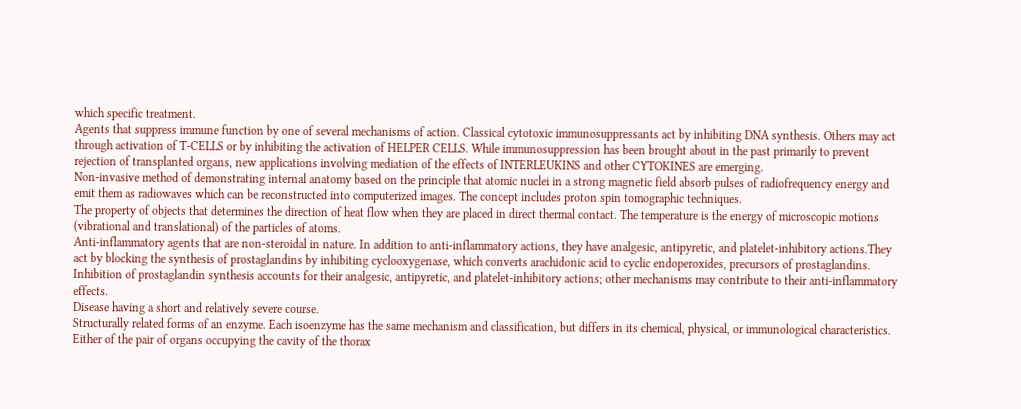which specific treatment.
Agents that suppress immune function by one of several mechanisms of action. Classical cytotoxic immunosuppressants act by inhibiting DNA synthesis. Others may act through activation of T-CELLS or by inhibiting the activation of HELPER CELLS. While immunosuppression has been brought about in the past primarily to prevent rejection of transplanted organs, new applications involving mediation of the effects of INTERLEUKINS and other CYTOKINES are emerging.
Non-invasive method of demonstrating internal anatomy based on the principle that atomic nuclei in a strong magnetic field absorb pulses of radiofrequency energy and emit them as radiowaves which can be reconstructed into computerized images. The concept includes proton spin tomographic techniques.
The property of objects that determines the direction of heat flow when they are placed in direct thermal contact. The temperature is the energy of microscopic motions (vibrational and translational) of the particles of atoms.
Anti-inflammatory agents that are non-steroidal in nature. In addition to anti-inflammatory actions, they have analgesic, antipyretic, and platelet-inhibitory actions.They act by blocking the synthesis of prostaglandins by inhibiting cyclooxygenase, which converts arachidonic acid to cyclic endoperoxides, precursors of prostaglandins. Inhibition of prostaglandin synthesis accounts for their analgesic, antipyretic, and platelet-inhibitory actions; other mechanisms may contribute to their anti-inflammatory effects.
Disease having a short and relatively severe course.
Structurally related forms of an enzyme. Each isoenzyme has the same mechanism and classification, but differs in its chemical, physical, or immunological characteristics.
Either of the pair of organs occupying the cavity of the thorax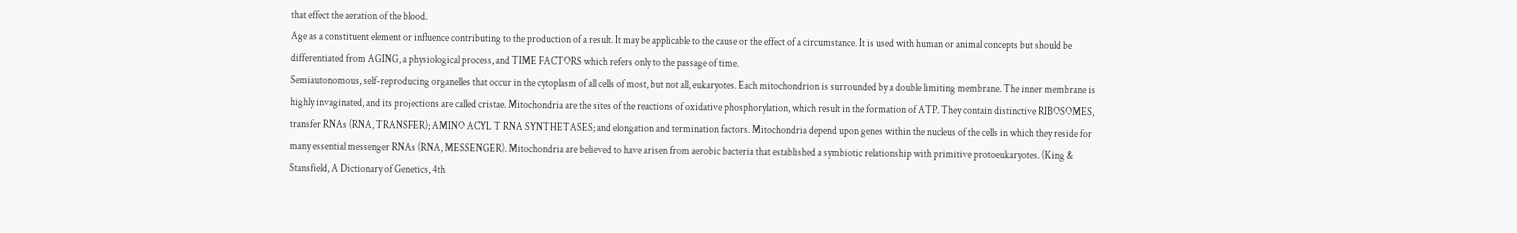that effect the aeration of the blood.
Age as a constituent element or influence contributing to the production of a result. It may be applicable to the cause or the effect of a circumstance. It is used with human or animal concepts but should be differentiated from AGING, a physiological process, and TIME FACTORS which refers only to the passage of time.
Semiautonomous, self-reproducing organelles that occur in the cytoplasm of all cells of most, but not all, eukaryotes. Each mitochondrion is surrounded by a double limiting membrane. The inner membrane is highly invaginated, and its projections are called cristae. Mitochondria are the sites of the reactions of oxidative phosphorylation, which result in the formation of ATP. They contain distinctive RIBOSOMES, transfer RNAs (RNA, TRANSFER); AMINO ACYL T RNA SYNTHETASES; and elongation and termination factors. Mitochondria depend upon genes within the nucleus of the cells in which they reside for many essential messenger RNAs (RNA, MESSENGER). Mitochondria are believed to have arisen from aerobic bacteria that established a symbiotic relationship with primitive protoeukaryotes. (King & Stansfield, A Dictionary of Genetics, 4th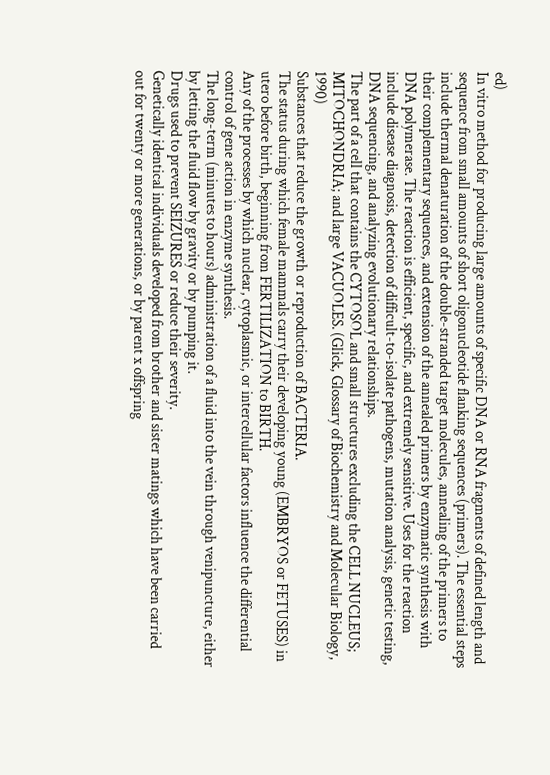ed)
In vitro method for producing large amounts of specific DNA or RNA fragments of defined length and sequence from small amounts of short oligonucleotide flanking sequences (primers). The essential steps include thermal denaturation of the double-stranded target molecules, annealing of the primers to their complementary sequences, and extension of the annealed primers by enzymatic synthesis with DNA polymerase. The reaction is efficient, specific, and extremely sensitive. Uses for the reaction include disease diagnosis, detection of difficult-to-isolate pathogens, mutation analysis, genetic testing, DNA sequencing, and analyzing evolutionary relationships.
The part of a cell that contains the CYTOSOL and small structures excluding the CELL NUCLEUS; MITOCHONDRIA; and large VACUOLES. (Glick, Glossary of Biochemistry and Molecular Biology, 1990)
Substances that reduce the growth or reproduction of BACTERIA.
The status during which female mammals carry their developing young (EMBRYOS or FETUSES) in utero before birth, beginning from FERTILIZATION to BIRTH.
Any of the processes by which nuclear, cytoplasmic, or intercellular factors influence the differential control of gene action in enzyme synthesis.
The long-term (minutes to hours) administration of a fluid into the vein through venipuncture, either by letting the fluid flow by gravity or by pumping it.
Drugs used to prevent SEIZURES or reduce their severity.
Genetically identical individuals developed from brother and sister matings which have been carried out for twenty or more generations, or by parent x offspring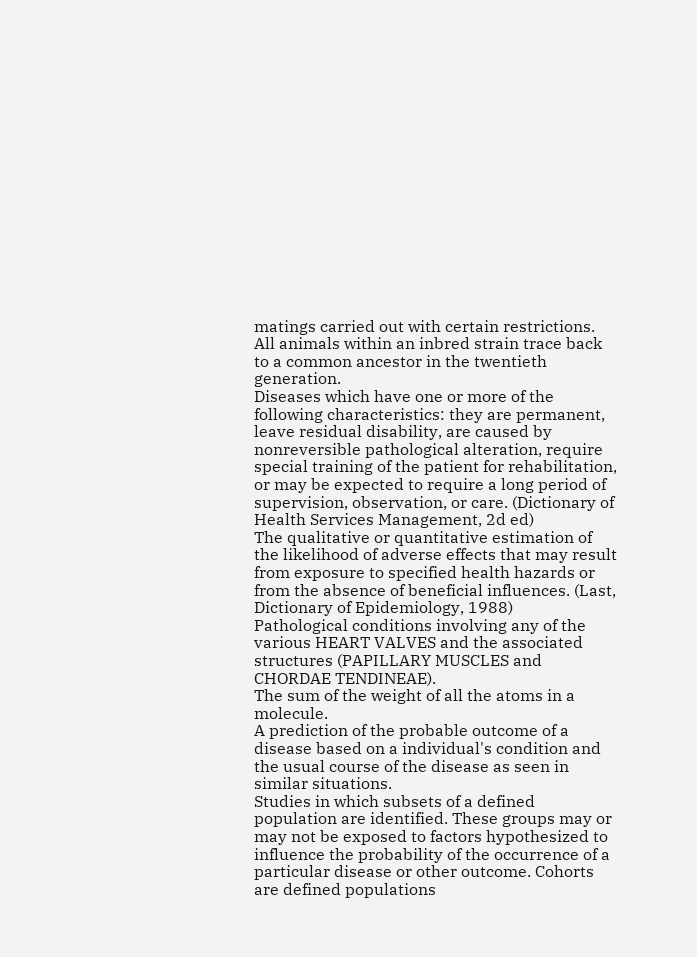matings carried out with certain restrictions. All animals within an inbred strain trace back to a common ancestor in the twentieth generation.
Diseases which have one or more of the following characteristics: they are permanent, leave residual disability, are caused by nonreversible pathological alteration, require special training of the patient for rehabilitation, or may be expected to require a long period of supervision, observation, or care. (Dictionary of Health Services Management, 2d ed)
The qualitative or quantitative estimation of the likelihood of adverse effects that may result from exposure to specified health hazards or from the absence of beneficial influences. (Last, Dictionary of Epidemiology, 1988)
Pathological conditions involving any of the various HEART VALVES and the associated structures (PAPILLARY MUSCLES and CHORDAE TENDINEAE).
The sum of the weight of all the atoms in a molecule.
A prediction of the probable outcome of a disease based on a individual's condition and the usual course of the disease as seen in similar situations.
Studies in which subsets of a defined population are identified. These groups may or may not be exposed to factors hypothesized to influence the probability of the occurrence of a particular disease or other outcome. Cohorts are defined populations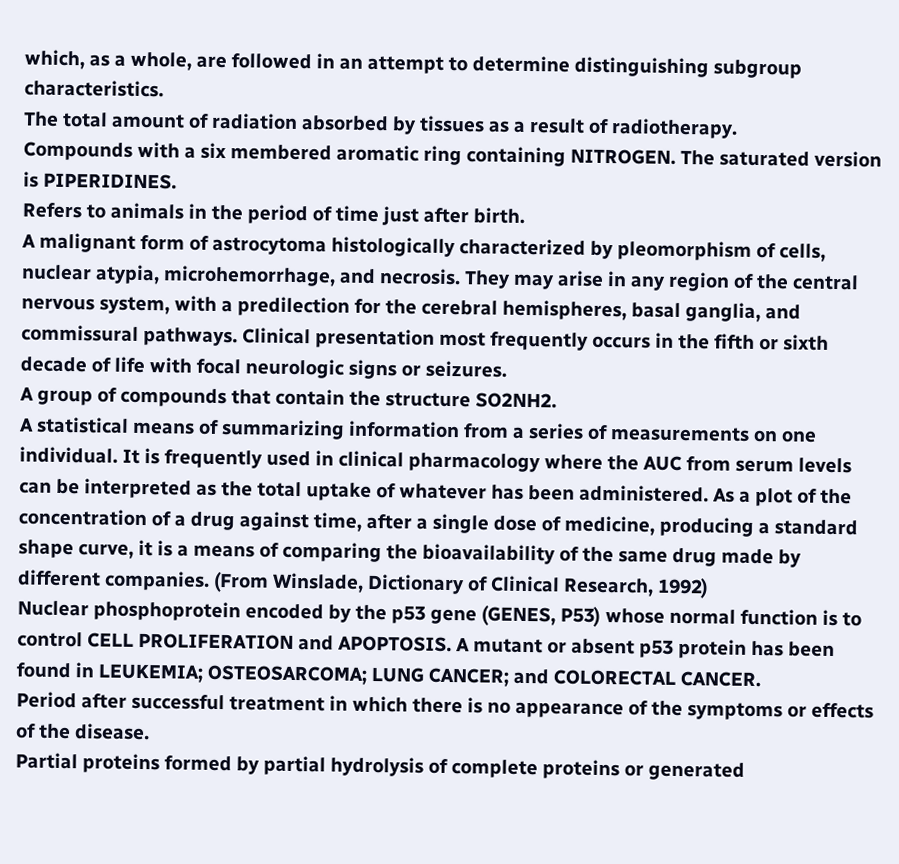which, as a whole, are followed in an attempt to determine distinguishing subgroup characteristics.
The total amount of radiation absorbed by tissues as a result of radiotherapy.
Compounds with a six membered aromatic ring containing NITROGEN. The saturated version is PIPERIDINES.
Refers to animals in the period of time just after birth.
A malignant form of astrocytoma histologically characterized by pleomorphism of cells, nuclear atypia, microhemorrhage, and necrosis. They may arise in any region of the central nervous system, with a predilection for the cerebral hemispheres, basal ganglia, and commissural pathways. Clinical presentation most frequently occurs in the fifth or sixth decade of life with focal neurologic signs or seizures.
A group of compounds that contain the structure SO2NH2.
A statistical means of summarizing information from a series of measurements on one individual. It is frequently used in clinical pharmacology where the AUC from serum levels can be interpreted as the total uptake of whatever has been administered. As a plot of the concentration of a drug against time, after a single dose of medicine, producing a standard shape curve, it is a means of comparing the bioavailability of the same drug made by different companies. (From Winslade, Dictionary of Clinical Research, 1992)
Nuclear phosphoprotein encoded by the p53 gene (GENES, P53) whose normal function is to control CELL PROLIFERATION and APOPTOSIS. A mutant or absent p53 protein has been found in LEUKEMIA; OSTEOSARCOMA; LUNG CANCER; and COLORECTAL CANCER.
Period after successful treatment in which there is no appearance of the symptoms or effects of the disease.
Partial proteins formed by partial hydrolysis of complete proteins or generated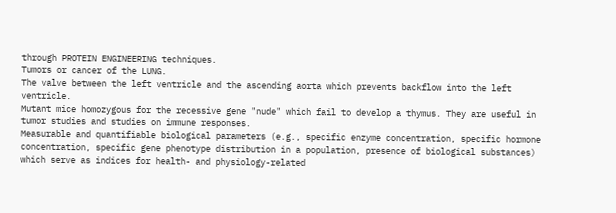through PROTEIN ENGINEERING techniques.
Tumors or cancer of the LUNG.
The valve between the left ventricle and the ascending aorta which prevents backflow into the left ventricle.
Mutant mice homozygous for the recessive gene "nude" which fail to develop a thymus. They are useful in tumor studies and studies on immune responses.
Measurable and quantifiable biological parameters (e.g., specific enzyme concentration, specific hormone concentration, specific gene phenotype distribution in a population, presence of biological substances) which serve as indices for health- and physiology-related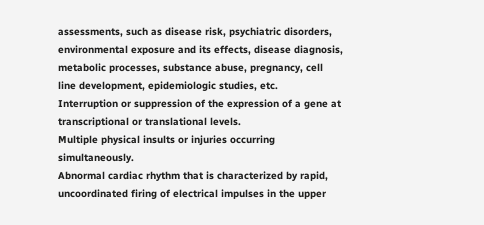assessments, such as disease risk, psychiatric disorders, environmental exposure and its effects, disease diagnosis, metabolic processes, substance abuse, pregnancy, cell line development, epidemiologic studies, etc.
Interruption or suppression of the expression of a gene at transcriptional or translational levels.
Multiple physical insults or injuries occurring simultaneously.
Abnormal cardiac rhythm that is characterized by rapid, uncoordinated firing of electrical impulses in the upper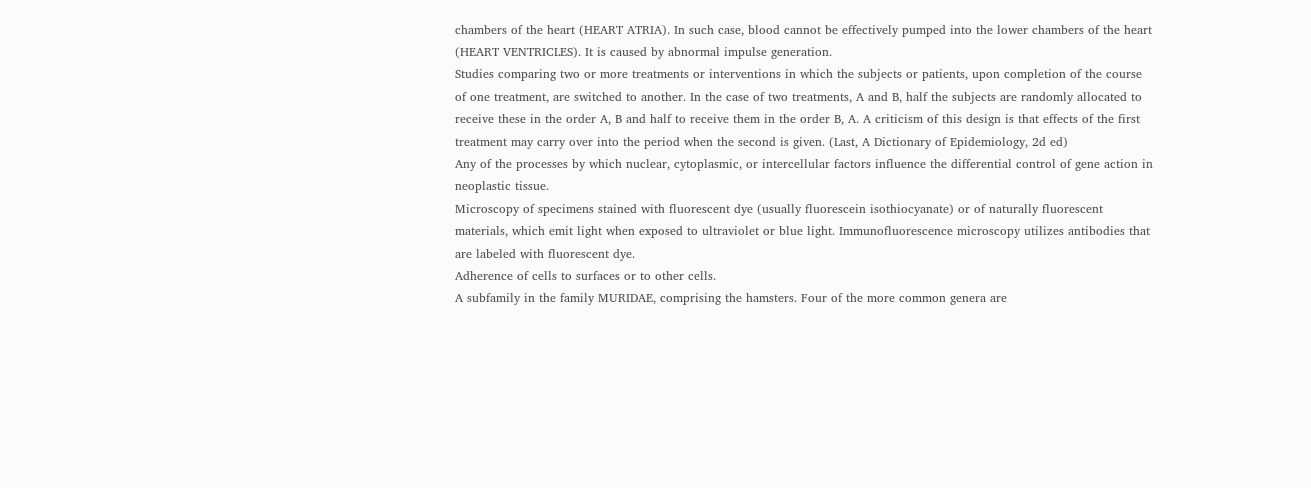chambers of the heart (HEART ATRIA). In such case, blood cannot be effectively pumped into the lower chambers of the heart (HEART VENTRICLES). It is caused by abnormal impulse generation.
Studies comparing two or more treatments or interventions in which the subjects or patients, upon completion of the course of one treatment, are switched to another. In the case of two treatments, A and B, half the subjects are randomly allocated to receive these in the order A, B and half to receive them in the order B, A. A criticism of this design is that effects of the first treatment may carry over into the period when the second is given. (Last, A Dictionary of Epidemiology, 2d ed)
Any of the processes by which nuclear, cytoplasmic, or intercellular factors influence the differential control of gene action in neoplastic tissue.
Microscopy of specimens stained with fluorescent dye (usually fluorescein isothiocyanate) or of naturally fluorescent materials, which emit light when exposed to ultraviolet or blue light. Immunofluorescence microscopy utilizes antibodies that are labeled with fluorescent dye.
Adherence of cells to surfaces or to other cells.
A subfamily in the family MURIDAE, comprising the hamsters. Four of the more common genera are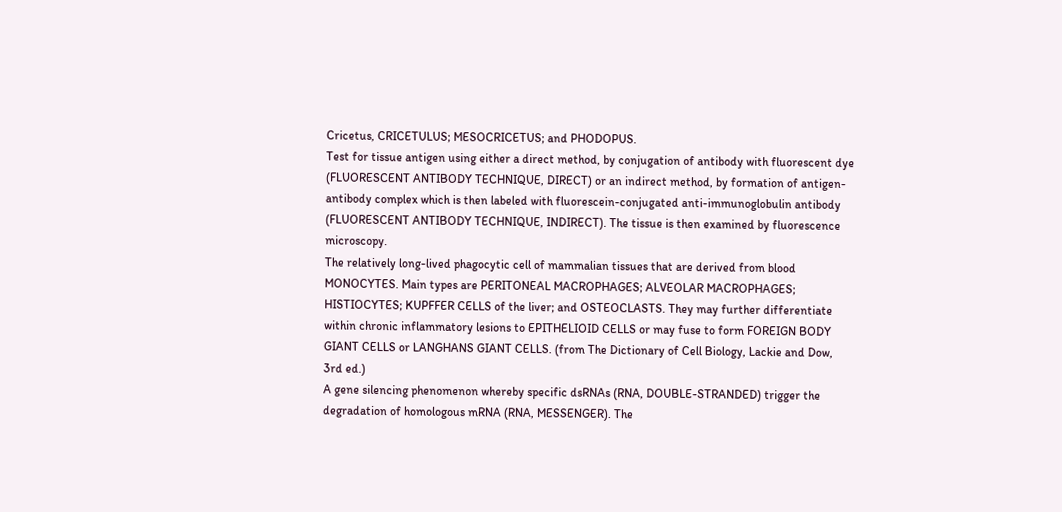Cricetus, CRICETULUS; MESOCRICETUS; and PHODOPUS.
Test for tissue antigen using either a direct method, by conjugation of antibody with fluorescent dye (FLUORESCENT ANTIBODY TECHNIQUE, DIRECT) or an indirect method, by formation of antigen-antibody complex which is then labeled with fluorescein-conjugated anti-immunoglobulin antibody (FLUORESCENT ANTIBODY TECHNIQUE, INDIRECT). The tissue is then examined by fluorescence microscopy.
The relatively long-lived phagocytic cell of mammalian tissues that are derived from blood MONOCYTES. Main types are PERITONEAL MACROPHAGES; ALVEOLAR MACROPHAGES; HISTIOCYTES; KUPFFER CELLS of the liver; and OSTEOCLASTS. They may further differentiate within chronic inflammatory lesions to EPITHELIOID CELLS or may fuse to form FOREIGN BODY GIANT CELLS or LANGHANS GIANT CELLS. (from The Dictionary of Cell Biology, Lackie and Dow, 3rd ed.)
A gene silencing phenomenon whereby specific dsRNAs (RNA, DOUBLE-STRANDED) trigger the degradation of homologous mRNA (RNA, MESSENGER). The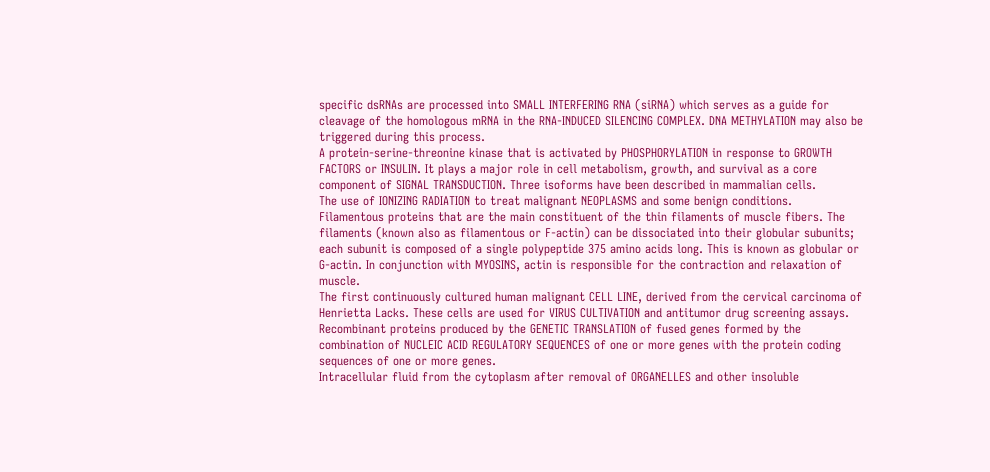specific dsRNAs are processed into SMALL INTERFERING RNA (siRNA) which serves as a guide for cleavage of the homologous mRNA in the RNA-INDUCED SILENCING COMPLEX. DNA METHYLATION may also be triggered during this process.
A protein-serine-threonine kinase that is activated by PHOSPHORYLATION in response to GROWTH FACTORS or INSULIN. It plays a major role in cell metabolism, growth, and survival as a core component of SIGNAL TRANSDUCTION. Three isoforms have been described in mammalian cells.
The use of IONIZING RADIATION to treat malignant NEOPLASMS and some benign conditions.
Filamentous proteins that are the main constituent of the thin filaments of muscle fibers. The filaments (known also as filamentous or F-actin) can be dissociated into their globular subunits; each subunit is composed of a single polypeptide 375 amino acids long. This is known as globular or G-actin. In conjunction with MYOSINS, actin is responsible for the contraction and relaxation of muscle.
The first continuously cultured human malignant CELL LINE, derived from the cervical carcinoma of Henrietta Lacks. These cells are used for VIRUS CULTIVATION and antitumor drug screening assays.
Recombinant proteins produced by the GENETIC TRANSLATION of fused genes formed by the combination of NUCLEIC ACID REGULATORY SEQUENCES of one or more genes with the protein coding sequences of one or more genes.
Intracellular fluid from the cytoplasm after removal of ORGANELLES and other insoluble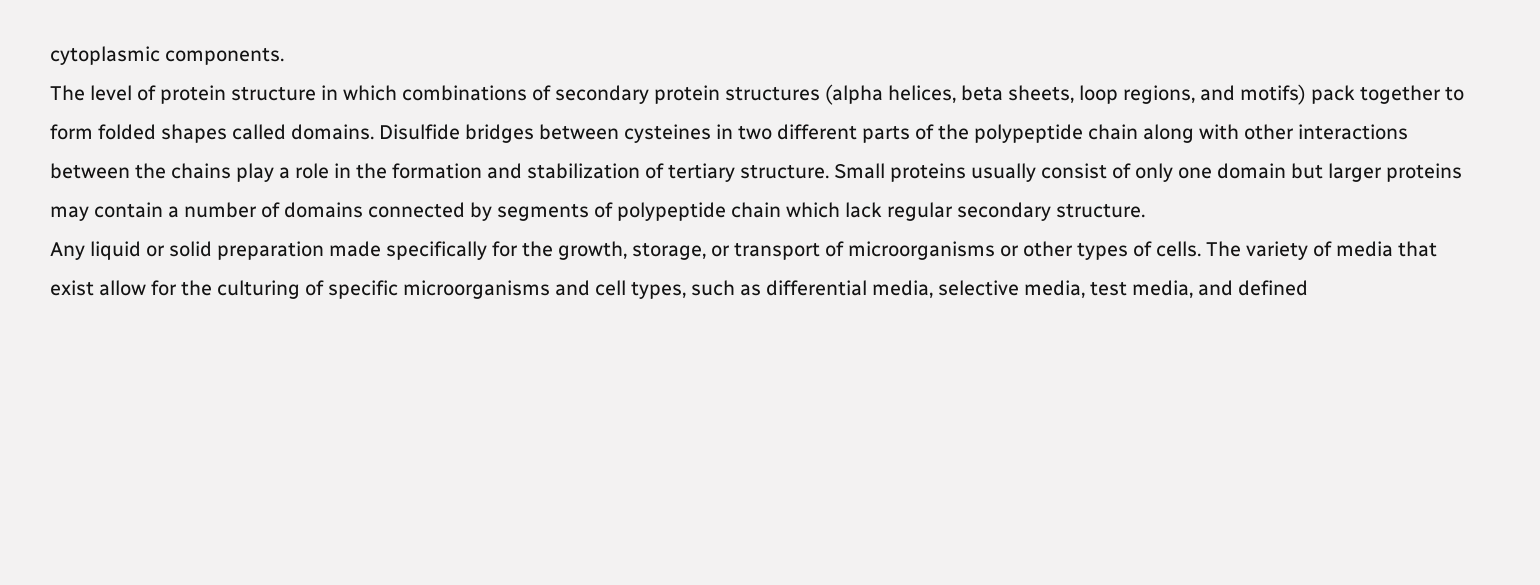cytoplasmic components.
The level of protein structure in which combinations of secondary protein structures (alpha helices, beta sheets, loop regions, and motifs) pack together to form folded shapes called domains. Disulfide bridges between cysteines in two different parts of the polypeptide chain along with other interactions between the chains play a role in the formation and stabilization of tertiary structure. Small proteins usually consist of only one domain but larger proteins may contain a number of domains connected by segments of polypeptide chain which lack regular secondary structure.
Any liquid or solid preparation made specifically for the growth, storage, or transport of microorganisms or other types of cells. The variety of media that exist allow for the culturing of specific microorganisms and cell types, such as differential media, selective media, test media, and defined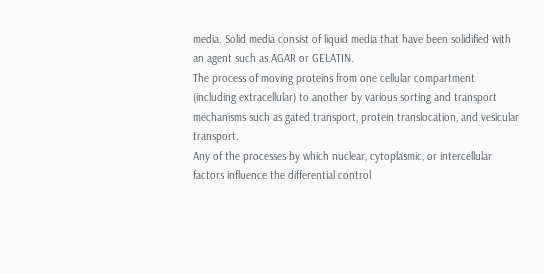media. Solid media consist of liquid media that have been solidified with an agent such as AGAR or GELATIN.
The process of moving proteins from one cellular compartment (including extracellular) to another by various sorting and transport mechanisms such as gated transport, protein translocation, and vesicular transport.
Any of the processes by which nuclear, cytoplasmic, or intercellular factors influence the differential control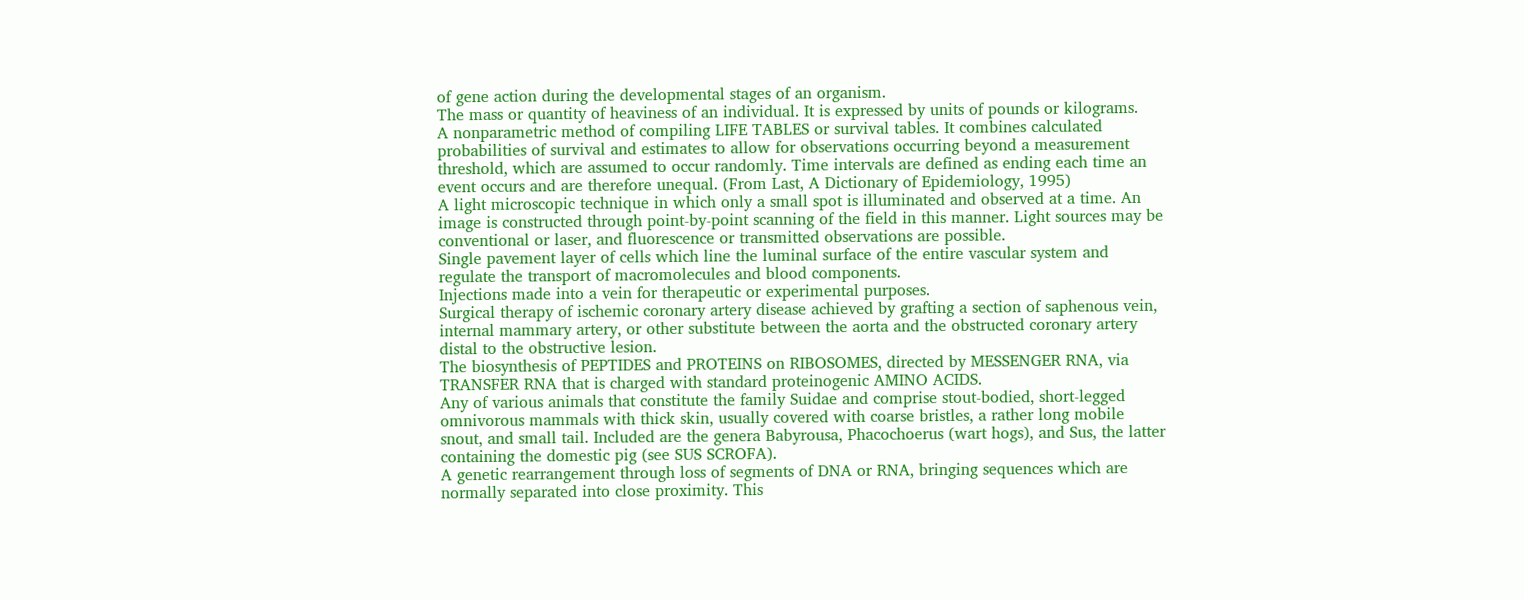of gene action during the developmental stages of an organism.
The mass or quantity of heaviness of an individual. It is expressed by units of pounds or kilograms.
A nonparametric method of compiling LIFE TABLES or survival tables. It combines calculated probabilities of survival and estimates to allow for observations occurring beyond a measurement threshold, which are assumed to occur randomly. Time intervals are defined as ending each time an event occurs and are therefore unequal. (From Last, A Dictionary of Epidemiology, 1995)
A light microscopic technique in which only a small spot is illuminated and observed at a time. An image is constructed through point-by-point scanning of the field in this manner. Light sources may be conventional or laser, and fluorescence or transmitted observations are possible.
Single pavement layer of cells which line the luminal surface of the entire vascular system and regulate the transport of macromolecules and blood components.
Injections made into a vein for therapeutic or experimental purposes.
Surgical therapy of ischemic coronary artery disease achieved by grafting a section of saphenous vein, internal mammary artery, or other substitute between the aorta and the obstructed coronary artery distal to the obstructive lesion.
The biosynthesis of PEPTIDES and PROTEINS on RIBOSOMES, directed by MESSENGER RNA, via TRANSFER RNA that is charged with standard proteinogenic AMINO ACIDS.
Any of various animals that constitute the family Suidae and comprise stout-bodied, short-legged omnivorous mammals with thick skin, usually covered with coarse bristles, a rather long mobile snout, and small tail. Included are the genera Babyrousa, Phacochoerus (wart hogs), and Sus, the latter containing the domestic pig (see SUS SCROFA).
A genetic rearrangement through loss of segments of DNA or RNA, bringing sequences which are normally separated into close proximity. This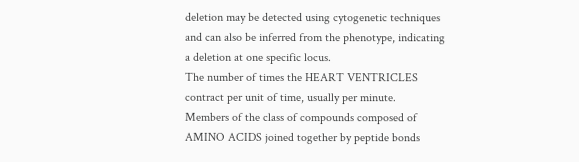deletion may be detected using cytogenetic techniques and can also be inferred from the phenotype, indicating a deletion at one specific locus.
The number of times the HEART VENTRICLES contract per unit of time, usually per minute.
Members of the class of compounds composed of AMINO ACIDS joined together by peptide bonds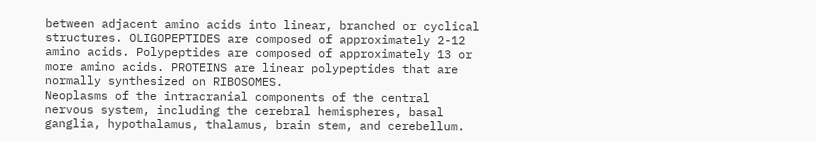between adjacent amino acids into linear, branched or cyclical structures. OLIGOPEPTIDES are composed of approximately 2-12 amino acids. Polypeptides are composed of approximately 13 or more amino acids. PROTEINS are linear polypeptides that are normally synthesized on RIBOSOMES.
Neoplasms of the intracranial components of the central nervous system, including the cerebral hemispheres, basal ganglia, hypothalamus, thalamus, brain stem, and cerebellum.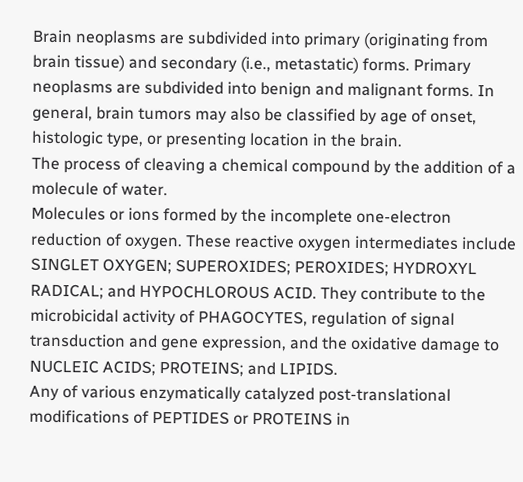Brain neoplasms are subdivided into primary (originating from brain tissue) and secondary (i.e., metastatic) forms. Primary neoplasms are subdivided into benign and malignant forms. In general, brain tumors may also be classified by age of onset, histologic type, or presenting location in the brain.
The process of cleaving a chemical compound by the addition of a molecule of water.
Molecules or ions formed by the incomplete one-electron reduction of oxygen. These reactive oxygen intermediates include SINGLET OXYGEN; SUPEROXIDES; PEROXIDES; HYDROXYL RADICAL; and HYPOCHLOROUS ACID. They contribute to the microbicidal activity of PHAGOCYTES, regulation of signal transduction and gene expression, and the oxidative damage to NUCLEIC ACIDS; PROTEINS; and LIPIDS.
Any of various enzymatically catalyzed post-translational modifications of PEPTIDES or PROTEINS in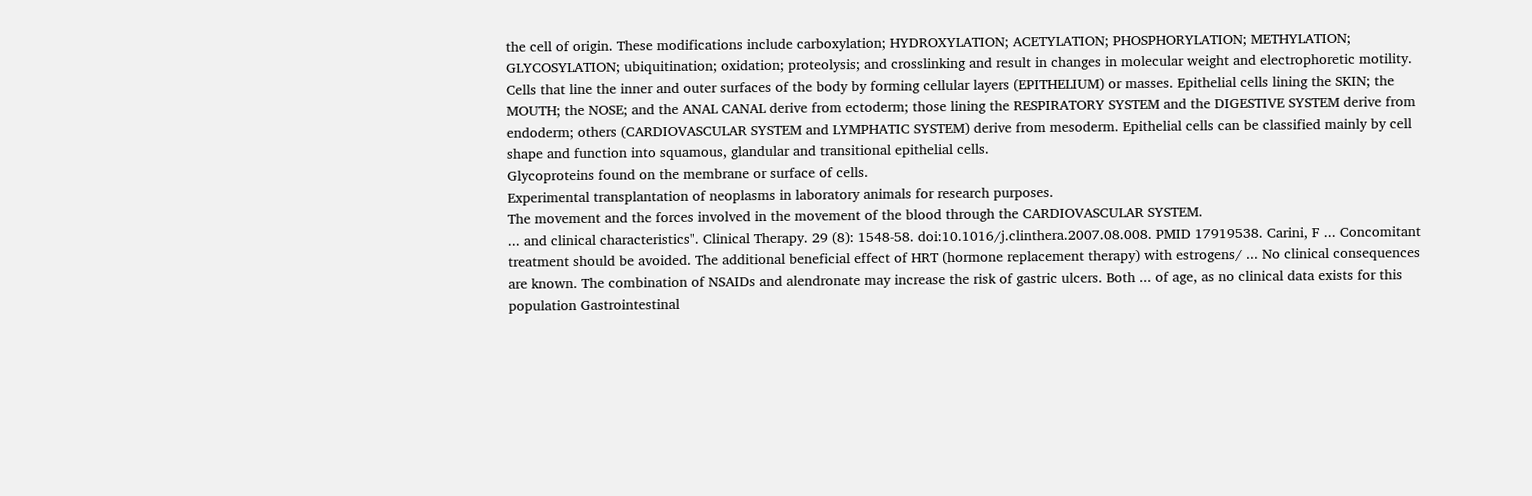the cell of origin. These modifications include carboxylation; HYDROXYLATION; ACETYLATION; PHOSPHORYLATION; METHYLATION; GLYCOSYLATION; ubiquitination; oxidation; proteolysis; and crosslinking and result in changes in molecular weight and electrophoretic motility.
Cells that line the inner and outer surfaces of the body by forming cellular layers (EPITHELIUM) or masses. Epithelial cells lining the SKIN; the MOUTH; the NOSE; and the ANAL CANAL derive from ectoderm; those lining the RESPIRATORY SYSTEM and the DIGESTIVE SYSTEM derive from endoderm; others (CARDIOVASCULAR SYSTEM and LYMPHATIC SYSTEM) derive from mesoderm. Epithelial cells can be classified mainly by cell shape and function into squamous, glandular and transitional epithelial cells.
Glycoproteins found on the membrane or surface of cells.
Experimental transplantation of neoplasms in laboratory animals for research purposes.
The movement and the forces involved in the movement of the blood through the CARDIOVASCULAR SYSTEM.
... and clinical characteristics". Clinical Therapy. 29 (8): 1548-58. doi:10.1016/j.clinthera.2007.08.008. PMID 17919538. Carini, F ... Concomitant treatment should be avoided. The additional beneficial effect of HRT (hormone replacement therapy) with estrogens/ ... No clinical consequences are known. The combination of NSAIDs and alendronate may increase the risk of gastric ulcers. Both ... of age, as no clinical data exists for this population Gastrointestinal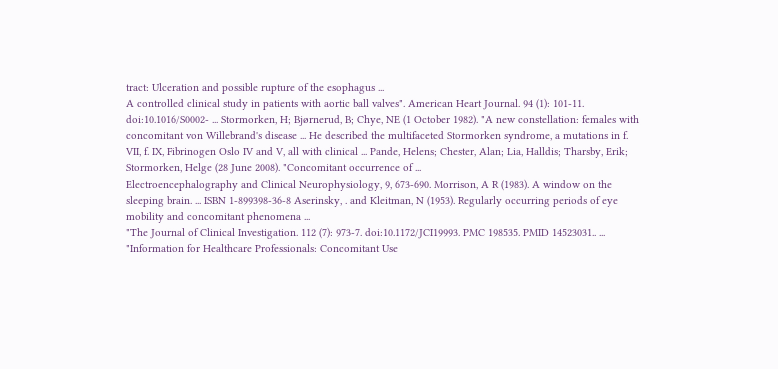tract: Ulceration and possible rupture of the esophagus ...
A controlled clinical study in patients with aortic ball valves". American Heart Journal. 94 (1): 101-11. doi:10.1016/S0002- ... Stormorken, H; Bjørnerud, B; Chye, NE (1 October 1982). "A new constellation: females with concomitant von Willebrand's disease ... He described the multifaceted Stormorken syndrome, a mutations in f. VII, f. IX, Fibrinogen Oslo IV and V, all with clinical ... Pande, Helens; Chester, Alan; Lia, Halldis; Tharsby, Erik; Stormorken, Helge (28 June 2008). "Concomitant occurrence of ...
Electroencephalography and Clinical Neurophysiology, 9, 673-690. Morrison, A R (1983). A window on the sleeping brain. ... ISBN 1-899398-36-8 Aserinsky, . and Kleitman, N (1953). Regularly occurring periods of eye mobility and concomitant phenomena ...
"The Journal of Clinical Investigation. 112 (7): 973-7. doi:10.1172/JCI19993. PMC 198535. PMID 14523031.. ... "Information for Healthcare Professionals: Concomitant Use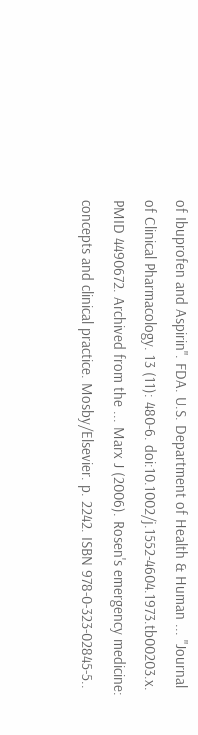of Ibuprofen and Aspirin". FDA. U.S. Department of Health & Human ... "Journal of Clinical Pharmacology. 13 (11): 480-6. doi:10.1002/j.1552-4604.1973.tb00203.x. PMID 4490672. Archived from the ... Marx J (2006). Rosen's emergency medicine: concepts and clinical practice. Mosby/Elsevier. p. 2242. ISBN 978-0-323-02845-5..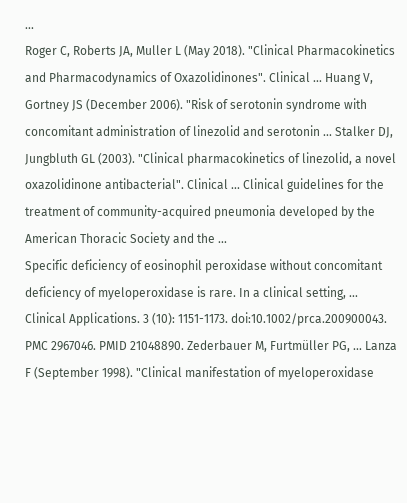...
Roger C, Roberts JA, Muller L (May 2018). "Clinical Pharmacokinetics and Pharmacodynamics of Oxazolidinones". Clinical ... Huang V, Gortney JS (December 2006). "Risk of serotonin syndrome with concomitant administration of linezolid and serotonin ... Stalker DJ, Jungbluth GL (2003). "Clinical pharmacokinetics of linezolid, a novel oxazolidinone antibacterial". Clinical ... Clinical guidelines for the treatment of community-acquired pneumonia developed by the American Thoracic Society and the ...
Specific deficiency of eosinophil peroxidase without concomitant deficiency of myeloperoxidase is rare. In a clinical setting, ... Clinical Applications. 3 (10): 1151-1173. doi:10.1002/prca.200900043. PMC 2967046. PMID 21048890. Zederbauer M, Furtmüller PG, ... Lanza F (September 1998). "Clinical manifestation of myeloperoxidase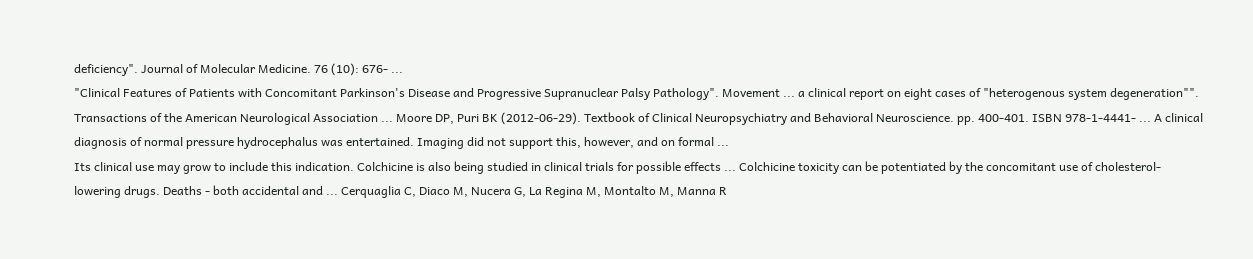deficiency". Journal of Molecular Medicine. 76 (10): 676- ...
"Clinical Features of Patients with Concomitant Parkinson's Disease and Progressive Supranuclear Palsy Pathology". Movement ... a clinical report on eight cases of "heterogenous system degeneration"". Transactions of the American Neurological Association ... Moore DP, Puri BK (2012-06-29). Textbook of Clinical Neuropsychiatry and Behavioral Neuroscience. pp. 400-401. ISBN 978-1-4441- ... A clinical diagnosis of normal pressure hydrocephalus was entertained. Imaging did not support this, however, and on formal ...
Its clinical use may grow to include this indication. Colchicine is also being studied in clinical trials for possible effects ... Colchicine toxicity can be potentiated by the concomitant use of cholesterol-lowering drugs. Deaths - both accidental and ... Cerquaglia C, Diaco M, Nucera G, La Regina M, Montalto M, Manna R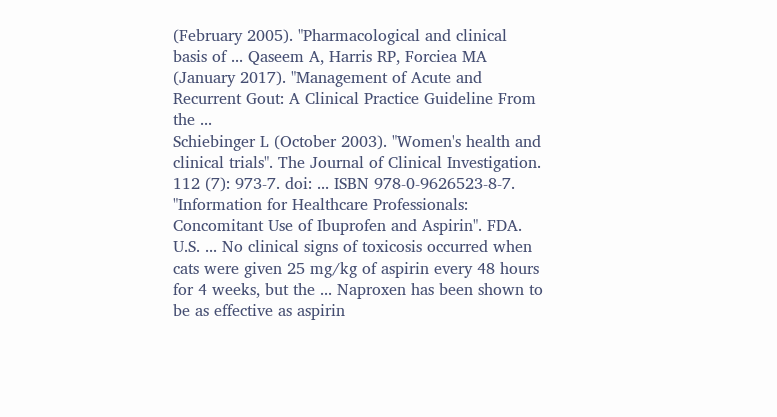(February 2005). "Pharmacological and clinical basis of ... Qaseem A, Harris RP, Forciea MA (January 2017). "Management of Acute and Recurrent Gout: A Clinical Practice Guideline From the ...
Schiebinger L (October 2003). "Women's health and clinical trials". The Journal of Clinical Investigation. 112 (7): 973-7. doi: ... ISBN 978-0-9626523-8-7. "Information for Healthcare Professionals: Concomitant Use of Ibuprofen and Aspirin". FDA. U.S. ... No clinical signs of toxicosis occurred when cats were given 25 mg/kg of aspirin every 48 hours for 4 weeks, but the ... Naproxen has been shown to be as effective as aspirin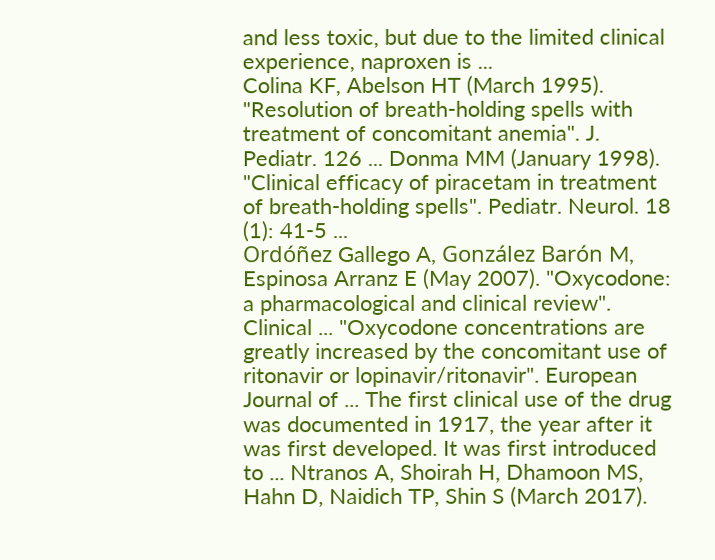and less toxic, but due to the limited clinical experience, naproxen is ...
Colina KF, Abelson HT (March 1995). "Resolution of breath-holding spells with treatment of concomitant anemia". J. Pediatr. 126 ... Donma MM (January 1998). "Clinical efficacy of piracetam in treatment of breath-holding spells". Pediatr. Neurol. 18 (1): 41-5 ...
Ordóñez Gallego A, González Barón M, Espinosa Arranz E (May 2007). "Oxycodone: a pharmacological and clinical review". Clinical ... "Oxycodone concentrations are greatly increased by the concomitant use of ritonavir or lopinavir/ritonavir". European Journal of ... The first clinical use of the drug was documented in 1917, the year after it was first developed. It was first introduced to ... Ntranos A, Shoirah H, Dhamoon MS, Hahn D, Naidich TP, Shin S (March 2017).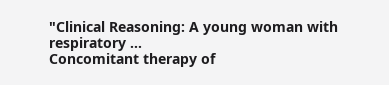"Clinical Reasoning: A young woman with respiratory ...
Concomitant therapy of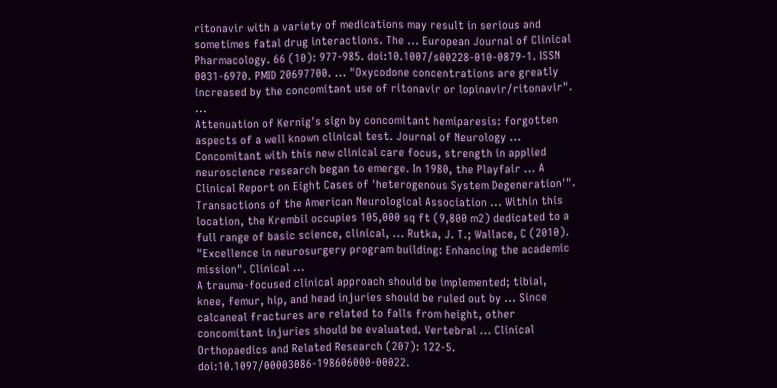ritonavir with a variety of medications may result in serious and sometimes fatal drug interactions. The ... European Journal of Clinical Pharmacology. 66 (10): 977-985. doi:10.1007/s00228-010-0879-1. ISSN 0031-6970. PMID 20697700. ... "Oxycodone concentrations are greatly increased by the concomitant use of ritonavir or lopinavir/ritonavir". ...
Attenuation of Kernig's sign by concomitant hemiparesis: forgotten aspects of a well known clinical test. Journal of Neurology ...
Concomitant with this new clinical care focus, strength in applied neuroscience research began to emerge. In 1980, the Playfair ... A Clinical Report on Eight Cases of 'heterogenous System Degeneration'". Transactions of the American Neurological Association ... Within this location, the Krembil occupies 105,000 sq ft (9,800 m2) dedicated to a full range of basic science, clinical, ... Rutka, J. T.; Wallace, C (2010). "Excellence in neurosurgery program building: Enhancing the academic mission". Clinical ...
A trauma-focused clinical approach should be implemented; tibial, knee, femur, hip, and head injuries should be ruled out by ... Since calcaneal fractures are related to falls from height, other concomitant injuries should be evaluated. Vertebral ... Clinical Orthopaedics and Related Research (207): 122-5. doi:10.1097/00003086-198606000-00022.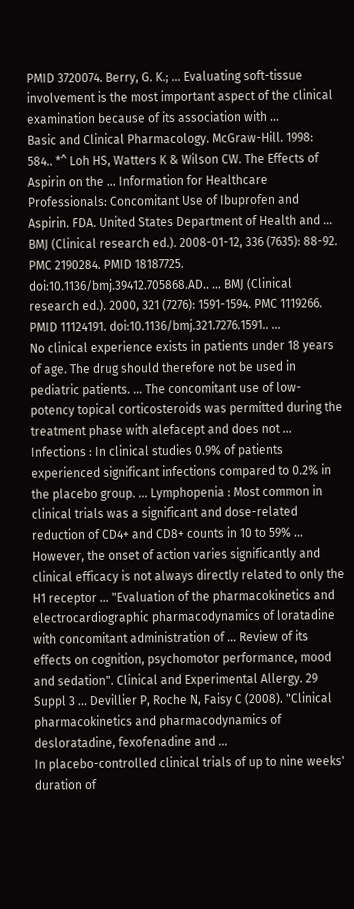PMID 3720074. Berry, G. K.; ... Evaluating soft-tissue involvement is the most important aspect of the clinical examination because of its association with ...
Basic and Clinical Pharmacology. McGraw-Hill. 1998: 584.. *^ Loh HS, Watters K & Wilson CW. The Effects of Aspirin on the ... Information for Healthcare Professionals: Concomitant Use of Ibuprofen and Aspirin. FDA. United States Department of Health and ... BMJ (Clinical research ed.). 2008-01-12, 336 (7635): 88-92. PMC 2190284. PMID 18187725. doi:10.1136/bmj.39412.705868.AD.. ... BMJ (Clinical research ed.). 2000, 321 (7276): 1591-1594. PMC 1119266. PMID 11124191. doi:10.1136/bmj.321.7276.1591.. ...
No clinical experience exists in patients under 18 years of age. The drug should therefore not be used in pediatric patients. ... The concomitant use of low-potency topical corticosteroids was permitted during the treatment phase with alefacept and does not ... Infections : In clinical studies 0.9% of patients experienced significant infections compared to 0.2% in the placebo group. ... Lymphopenia : Most common in clinical trials was a significant and dose-related reduction of CD4+ and CD8+ counts in 10 to 59% ...
However, the onset of action varies significantly and clinical efficacy is not always directly related to only the H1 receptor ... "Evaluation of the pharmacokinetics and electrocardiographic pharmacodynamics of loratadine with concomitant administration of ... Review of its effects on cognition, psychomotor performance, mood and sedation". Clinical and Experimental Allergy. 29 Suppl 3 ... Devillier P, Roche N, Faisy C (2008). "Clinical pharmacokinetics and pharmacodynamics of desloratadine, fexofenadine and ...
In placebo-controlled clinical trials of up to nine weeks' duration of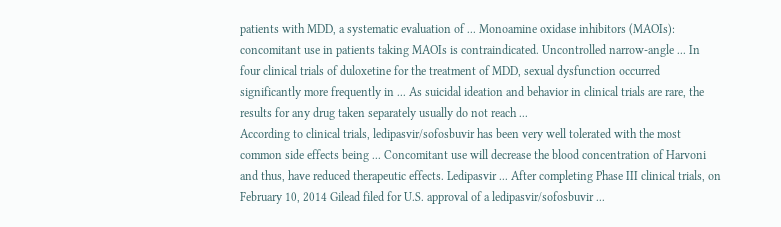patients with MDD, a systematic evaluation of ... Monoamine oxidase inhibitors (MAOIs): concomitant use in patients taking MAOIs is contraindicated. Uncontrolled narrow-angle ... In four clinical trials of duloxetine for the treatment of MDD, sexual dysfunction occurred significantly more frequently in ... As suicidal ideation and behavior in clinical trials are rare, the results for any drug taken separately usually do not reach ...
According to clinical trials, ledipasvir/sofosbuvir has been very well tolerated with the most common side effects being ... Concomitant use will decrease the blood concentration of Harvoni and thus, have reduced therapeutic effects. Ledipasvir ... After completing Phase III clinical trials, on February 10, 2014 Gilead filed for U.S. approval of a ledipasvir/sofosbuvir ...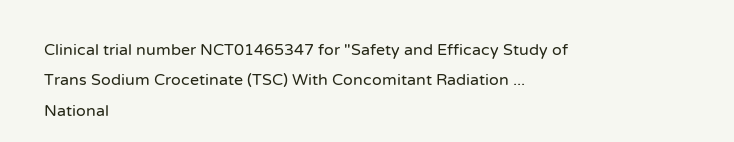Clinical trial number NCT01465347 for "Safety and Efficacy Study of Trans Sodium Crocetinate (TSC) With Concomitant Radiation ... National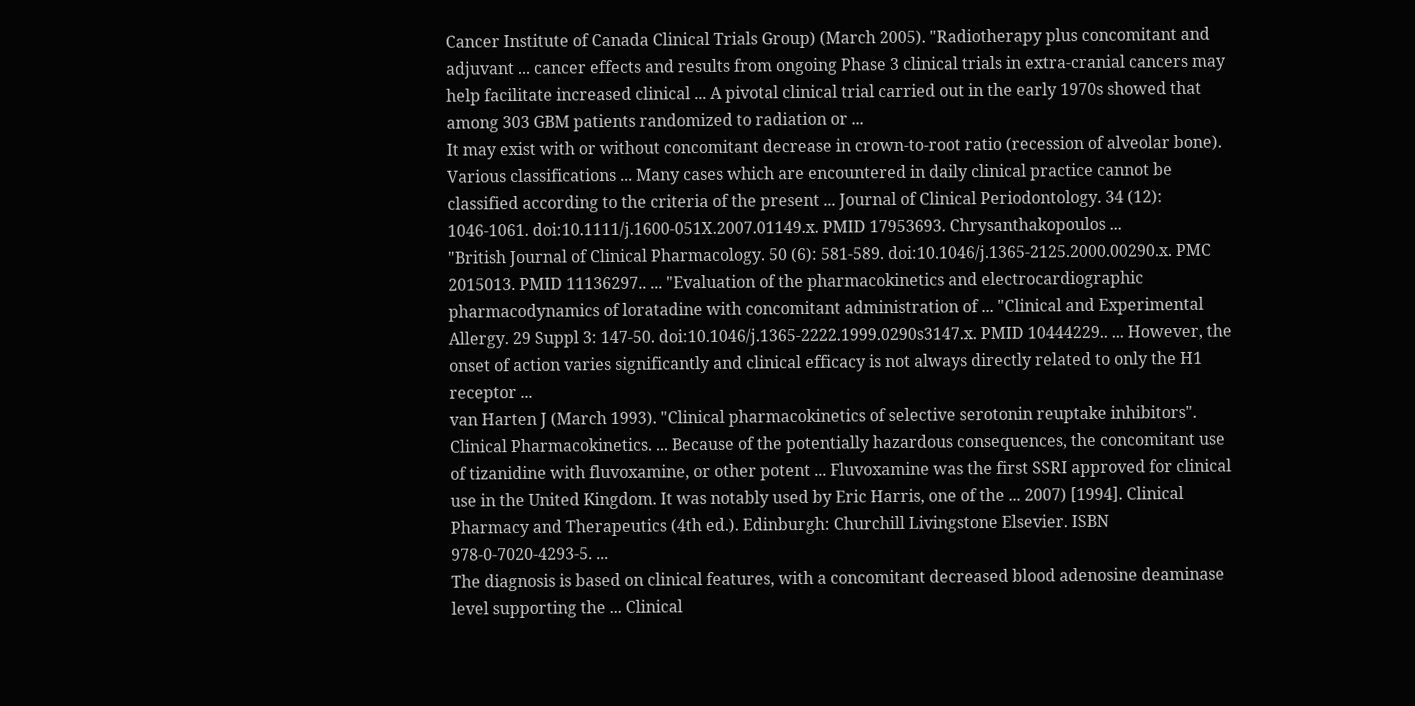Cancer Institute of Canada Clinical Trials Group) (March 2005). "Radiotherapy plus concomitant and adjuvant ... cancer effects and results from ongoing Phase 3 clinical trials in extra-cranial cancers may help facilitate increased clinical ... A pivotal clinical trial carried out in the early 1970s showed that among 303 GBM patients randomized to radiation or ...
It may exist with or without concomitant decrease in crown-to-root ratio (recession of alveolar bone). Various classifications ... Many cases which are encountered in daily clinical practice cannot be classified according to the criteria of the present ... Journal of Clinical Periodontology. 34 (12): 1046-1061. doi:10.1111/j.1600-051X.2007.01149.x. PMID 17953693. Chrysanthakopoulos ...
"British Journal of Clinical Pharmacology. 50 (6): 581-589. doi:10.1046/j.1365-2125.2000.00290.x. PMC 2015013. PMID 11136297.. ... "Evaluation of the pharmacokinetics and electrocardiographic pharmacodynamics of loratadine with concomitant administration of ... "Clinical and Experimental Allergy. 29 Suppl 3: 147-50. doi:10.1046/j.1365-2222.1999.0290s3147.x. PMID 10444229.. ... However, the onset of action varies significantly and clinical efficacy is not always directly related to only the H1 receptor ...
van Harten J (March 1993). "Clinical pharmacokinetics of selective serotonin reuptake inhibitors". Clinical Pharmacokinetics. ... Because of the potentially hazardous consequences, the concomitant use of tizanidine with fluvoxamine, or other potent ... Fluvoxamine was the first SSRI approved for clinical use in the United Kingdom. It was notably used by Eric Harris, one of the ... 2007) [1994]. Clinical Pharmacy and Therapeutics (4th ed.). Edinburgh: Churchill Livingstone Elsevier. ISBN 978-0-7020-4293-5. ...
The diagnosis is based on clinical features, with a concomitant decreased blood adenosine deaminase level supporting the ... Clinical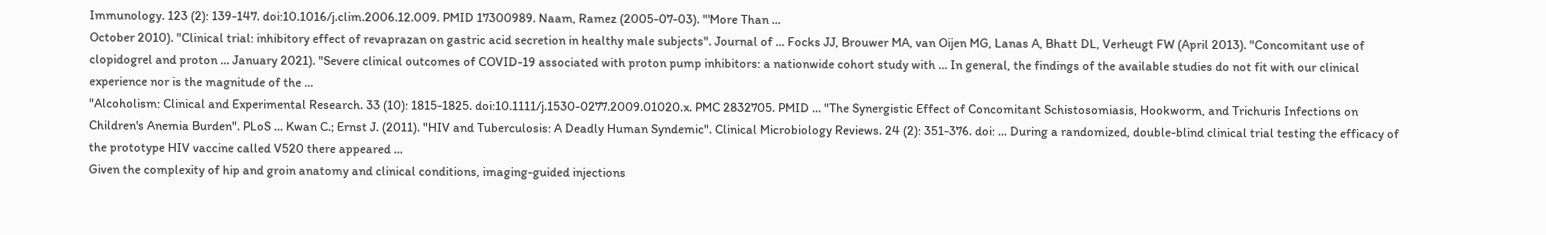Immunology. 123 (2): 139-147. doi:10.1016/j.clim.2006.12.009. PMID 17300989. Naam, Ramez (2005-07-03). "'More Than ...
October 2010). "Clinical trial: inhibitory effect of revaprazan on gastric acid secretion in healthy male subjects". Journal of ... Focks JJ, Brouwer MA, van Oijen MG, Lanas A, Bhatt DL, Verheugt FW (April 2013). "Concomitant use of clopidogrel and proton ... January 2021). "Severe clinical outcomes of COVID-19 associated with proton pump inhibitors: a nationwide cohort study with ... In general, the findings of the available studies do not fit with our clinical experience nor is the magnitude of the ...
"Alcoholism: Clinical and Experimental Research. 33 (10): 1815-1825. doi:10.1111/j.1530-0277.2009.01020.x. PMC 2832705. PMID ... "The Synergistic Effect of Concomitant Schistosomiasis, Hookworm, and Trichuris Infections on Children's Anemia Burden". PLoS ... Kwan C.; Ernst J. (2011). "HIV and Tuberculosis: A Deadly Human Syndemic". Clinical Microbiology Reviews. 24 (2): 351-376. doi: ... During a randomized, double-blind clinical trial testing the efficacy of the prototype HIV vaccine called V520 there appeared ...
Given the complexity of hip and groin anatomy and clinical conditions, imaging-guided injections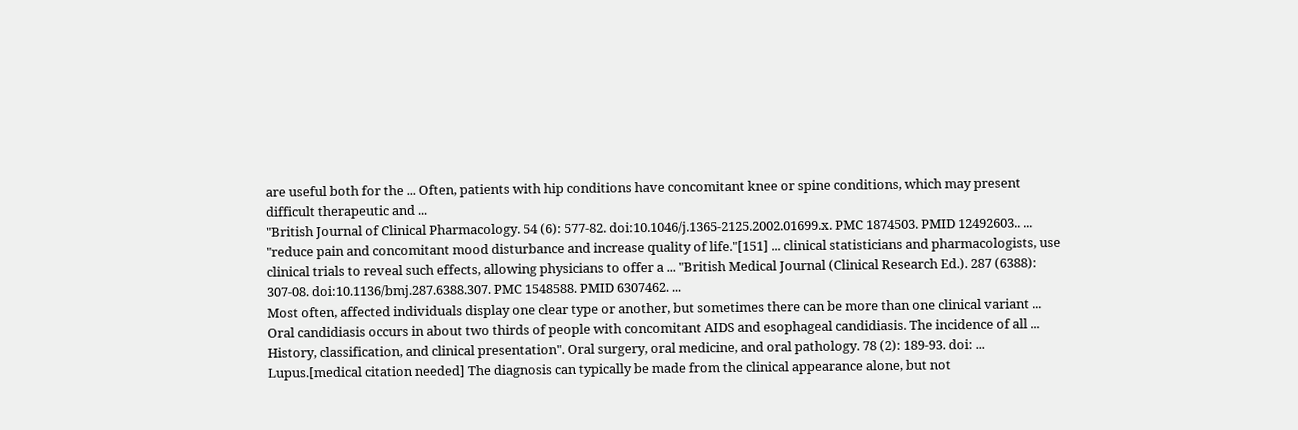are useful both for the ... Often, patients with hip conditions have concomitant knee or spine conditions, which may present difficult therapeutic and ...
"British Journal of Clinical Pharmacology. 54 (6): 577-82. doi:10.1046/j.1365-2125.2002.01699.x. PMC 1874503. PMID 12492603.. ... "reduce pain and concomitant mood disturbance and increase quality of life."[151] ... clinical statisticians and pharmacologists, use clinical trials to reveal such effects, allowing physicians to offer a ... "British Medical Journal (Clinical Research Ed.). 287 (6388): 307-08. doi:10.1136/bmj.287.6388.307. PMC 1548588. PMID 6307462. ...
Most often, affected individuals display one clear type or another, but sometimes there can be more than one clinical variant ... Oral candidiasis occurs in about two thirds of people with concomitant AIDS and esophageal candidiasis. The incidence of all ... History, classification, and clinical presentation". Oral surgery, oral medicine, and oral pathology. 78 (2): 189-93. doi: ... Lupus.[medical citation needed] The diagnosis can typically be made from the clinical appearance alone, but not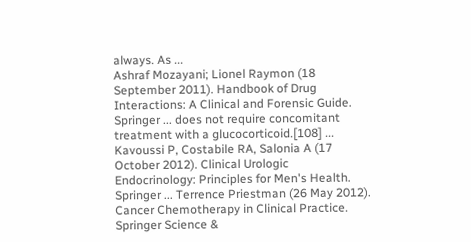always. As ...
Ashraf Mozayani; Lionel Raymon (18 September 2011). Handbook of Drug Interactions: A Clinical and Forensic Guide. Springer ... does not require concomitant treatment with a glucocorticoid.[108] ... Kavoussi P, Costabile RA, Salonia A (17 October 2012). Clinical Urologic Endocrinology: Principles for Men's Health. Springer ... Terrence Priestman (26 May 2012). Cancer Chemotherapy in Clinical Practice. Springer Science &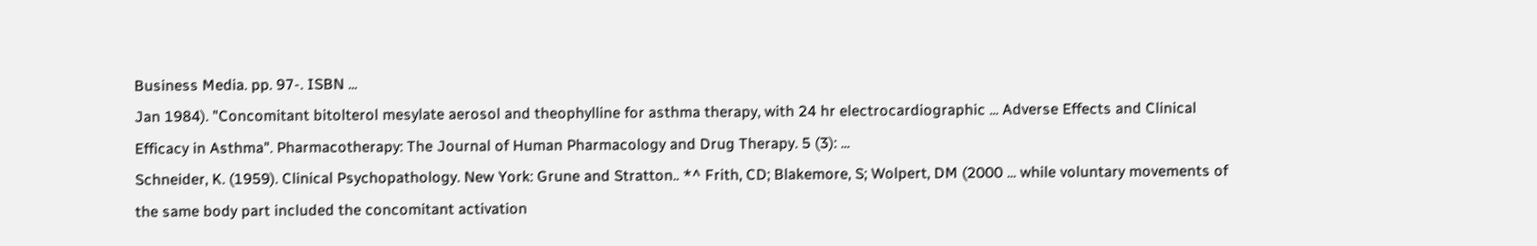Business Media. pp. 97-. ISBN ...
Jan 1984). "Concomitant bitolterol mesylate aerosol and theophylline for asthma therapy, with 24 hr electrocardiographic ... Adverse Effects and Clinical Efficacy in Asthma". Pharmacotherapy: The Journal of Human Pharmacology and Drug Therapy. 5 (3): ...
Schneider, K. (1959). Clinical Psychopathology. New York: Grune and Stratton.. *^ Frith, CD; Blakemore, S; Wolpert, DM (2000 ... while voluntary movements of the same body part included the concomitant activation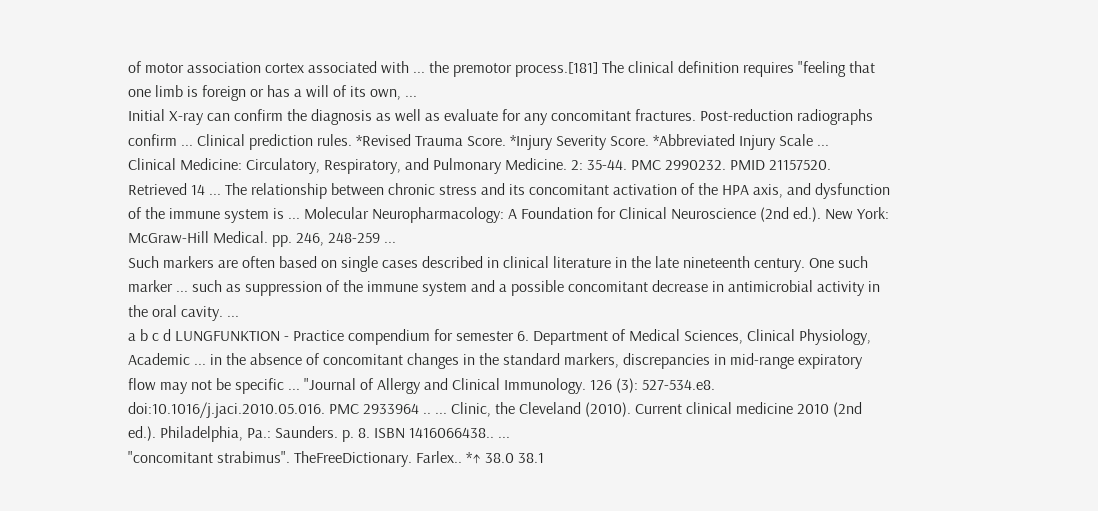of motor association cortex associated with ... the premotor process.[181] The clinical definition requires "feeling that one limb is foreign or has a will of its own, ...
Initial X-ray can confirm the diagnosis as well as evaluate for any concomitant fractures. Post-reduction radiographs confirm ... Clinical prediction rules. *Revised Trauma Score. *Injury Severity Score. *Abbreviated Injury Scale ...
Clinical Medicine: Circulatory, Respiratory, and Pulmonary Medicine. 2: 35-44. PMC 2990232. PMID 21157520. Retrieved 14 ... The relationship between chronic stress and its concomitant activation of the HPA axis, and dysfunction of the immune system is ... Molecular Neuropharmacology: A Foundation for Clinical Neuroscience (2nd ed.). New York: McGraw-Hill Medical. pp. 246, 248-259 ...
Such markers are often based on single cases described in clinical literature in the late nineteenth century. One such marker ... such as suppression of the immune system and a possible concomitant decrease in antimicrobial activity in the oral cavity. ...
a b c d LUNGFUNKTION - Practice compendium for semester 6. Department of Medical Sciences, Clinical Physiology, Academic ... in the absence of concomitant changes in the standard markers, discrepancies in mid-range expiratory flow may not be specific ... "Journal of Allergy and Clinical Immunology. 126 (3): 527-534.e8. doi:10.1016/j.jaci.2010.05.016. PMC 2933964 .. ... Clinic, the Cleveland (2010). Current clinical medicine 2010 (2nd ed.). Philadelphia, Pa.: Saunders. p. 8. ISBN 1416066438.. ...
"concomitant strabimus". TheFreeDictionary. Farlex.. *↑ 38.0 38.1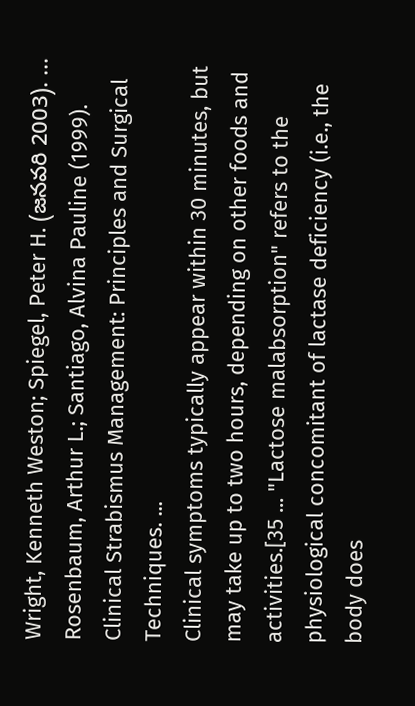Wright, Kenneth Weston; Spiegel, Peter H. (జనవరి 2003). ... Rosenbaum, Arthur L.; Santiago, Alvina Pauline (1999). Clinical Strabismus Management: Principles and Surgical Techniques. ...
Clinical symptoms typically appear within 30 minutes, but may take up to two hours, depending on other foods and activities.[35 ... "Lactose malabsorption" refers to the physiological concomitant of lactase deficiency (i.e., the body does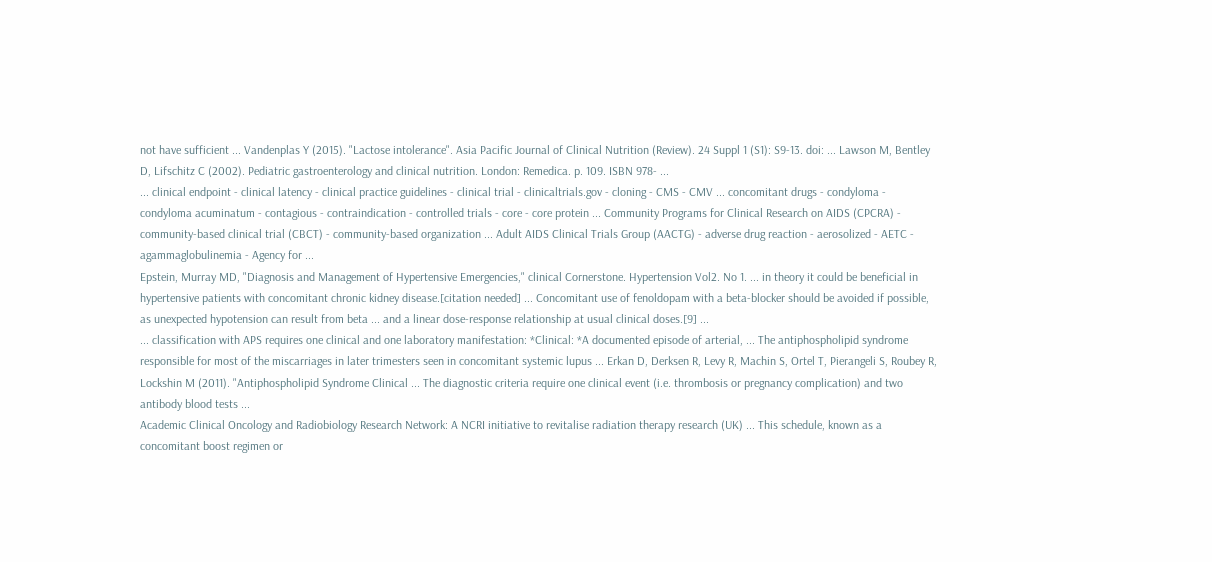not have sufficient ... Vandenplas Y (2015). "Lactose intolerance". Asia Pacific Journal of Clinical Nutrition (Review). 24 Suppl 1 (S1): S9-13. doi: ... Lawson M, Bentley D, Lifschitz C (2002). Pediatric gastroenterology and clinical nutrition. London: Remedica. p. 109. ISBN 978- ...
... clinical endpoint - clinical latency - clinical practice guidelines - clinical trial - clinicaltrials.gov - cloning - CMS - CMV ... concomitant drugs - condyloma - condyloma acuminatum - contagious - contraindication - controlled trials - core - core protein ... Community Programs for Clinical Research on AIDS (CPCRA) - community-based clinical trial (CBCT) - community-based organization ... Adult AIDS Clinical Trials Group (AACTG) - adverse drug reaction - aerosolized - AETC - agammaglobulinemia - Agency for ...
Epstein, Murray MD, "Diagnosis and Management of Hypertensive Emergencies," clinical Cornerstone. Hypertension Vol2. No 1. ... in theory it could be beneficial in hypertensive patients with concomitant chronic kidney disease.[citation needed] ... Concomitant use of fenoldopam with a beta-blocker should be avoided if possible, as unexpected hypotension can result from beta ... and a linear dose-response relationship at usual clinical doses.[9] ...
... classification with APS requires one clinical and one laboratory manifestation: *Clinical: *A documented episode of arterial, ... The antiphospholipid syndrome responsible for most of the miscarriages in later trimesters seen in concomitant systemic lupus ... Erkan D, Derksen R, Levy R, Machin S, Ortel T, Pierangeli S, Roubey R, Lockshin M (2011). "Antiphospholipid Syndrome Clinical ... The diagnostic criteria require one clinical event (i.e. thrombosis or pregnancy complication) and two antibody blood tests ...
Academic Clinical Oncology and Radiobiology Research Network: A NCRI initiative to revitalise radiation therapy research (UK) ... This schedule, known as a concomitant boost regimen or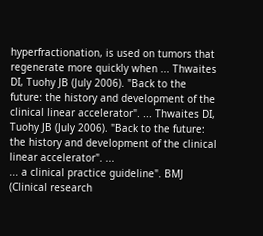hyperfractionation, is used on tumors that regenerate more quickly when ... Thwaites DI, Tuohy JB (July 2006). "Back to the future: the history and development of the clinical linear accelerator". ... Thwaites DI, Tuohy JB (July 2006). "Back to the future: the history and development of the clinical linear accelerator". ...
... a clinical practice guideline". BMJ (Clinical research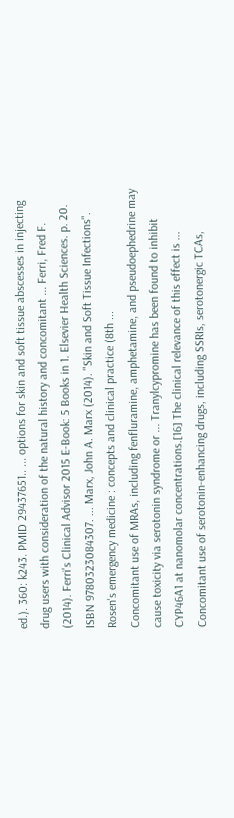ed.). 360: k243. PMID 29437651.. ... options for skin and soft tissue abscesses in injecting drug users with consideration of the natural history and concomitant ... Ferri, Fred F. (2014). Ferri's Clinical Advisor 2015 E-Book: 5 Books in 1. Elsevier Health Sciences. p. 20. ISBN 9780323084307. ... Marx, John A. Marx (2014). "Skin and Soft Tissue Infections". Rosen's emergency medicine : concepts and clinical practice (8th ...
Concomitant use of MRAs, including fenfluramine, amphetamine, and pseudoephedrine may cause toxicity via serotonin syndrome or ... Tranylcypromine has been found to inhibit CYP46A1 at nanomolar concentrations.[16] The clinical relevance of this effect is ... Concomitant use of serotonin-enhancing drugs, including SSRIs, serotonergic TCAs,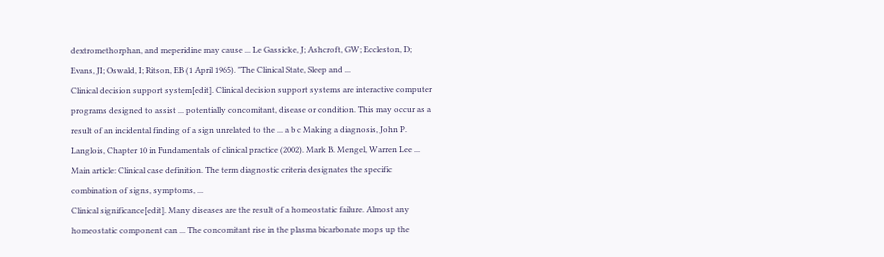dextromethorphan, and meperidine may cause ... Le Gassicke, J; Ashcroft, GW; Eccleston, D; Evans, JI; Oswald, I; Ritson, EB (1 April 1965). "The Clinical State, Sleep and ...
Clinical decision support system[edit]. Clinical decision support systems are interactive computer programs designed to assist ... potentially concomitant, disease or condition. This may occur as a result of an incidental finding of a sign unrelated to the ... a b c Making a diagnosis, John P. Langlois, Chapter 10 in Fundamentals of clinical practice (2002). Mark B. Mengel, Warren Lee ... Main article: Clinical case definition. The term diagnostic criteria designates the specific combination of signs, symptoms, ...
Clinical significance[edit]. Many diseases are the result of a homeostatic failure. Almost any homeostatic component can ... The concomitant rise in the plasma bicarbonate mops up the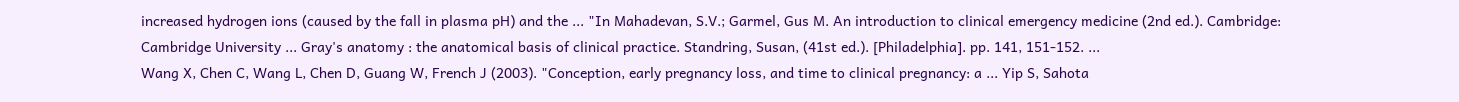increased hydrogen ions (caused by the fall in plasma pH) and the ... "In Mahadevan, S.V.; Garmel, Gus M. An introduction to clinical emergency medicine (2nd ed.). Cambridge: Cambridge University ... Gray's anatomy : the anatomical basis of clinical practice. Standring, Susan, (41st ed.). [Philadelphia]. pp. 141, 151-152. ...
Wang X, Chen C, Wang L, Chen D, Guang W, French J (2003). "Conception, early pregnancy loss, and time to clinical pregnancy: a ... Yip S, Sahota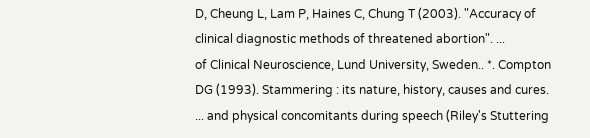D, Cheung L, Lam P, Haines C, Chung T (2003). "Accuracy of clinical diagnostic methods of threatened abortion". ...
of Clinical Neuroscience, Lund University, Sweden.. *. Compton DG (1993). Stammering : its nature, history, causes and cures. ... and physical concomitants during speech (Riley's Stuttering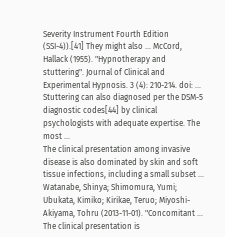Severity Instrument Fourth Edition (SSI-4)).[41] They might also ... McCord, Hallack (1955). "Hypnotherapy and stuttering". Journal of Clinical and Experimental Hypnosis. 3 (4): 210-214. doi: ... Stuttering can also diagnosed per the DSM-5 diagnostic codes[44] by clinical psychologists with adequate expertise. The most ...
The clinical presentation among invasive disease is also dominated by skin and soft tissue infections, including a small subset ... Watanabe, Shinya; Shimomura, Yumi; Ubukata, Kimiko; Kirikae, Teruo; Miyoshi-Akiyama, Tohru (2013-11-01). "Concomitant ... The clinical presentation is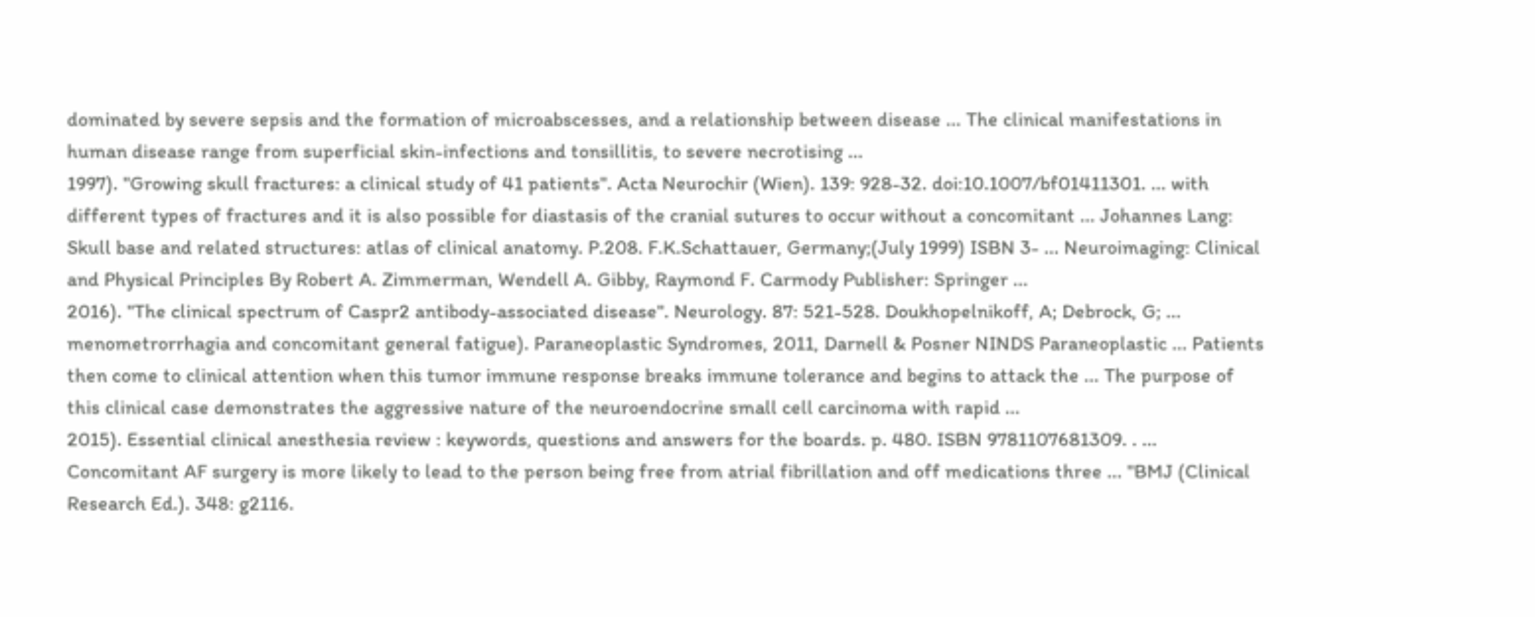dominated by severe sepsis and the formation of microabscesses, and a relationship between disease ... The clinical manifestations in human disease range from superficial skin-infections and tonsillitis, to severe necrotising ...
1997). "Growing skull fractures: a clinical study of 41 patients". Acta Neurochir (Wien). 139: 928-32. doi:10.1007/bf01411301. ... with different types of fractures and it is also possible for diastasis of the cranial sutures to occur without a concomitant ... Johannes Lang: Skull base and related structures: atlas of clinical anatomy. P.208. F.K.Schattauer, Germany;(July 1999) ISBN 3- ... Neuroimaging: Clinical and Physical Principles By Robert A. Zimmerman, Wendell A. Gibby, Raymond F. Carmody Publisher: Springer ...
2016). "The clinical spectrum of Caspr2 antibody-associated disease". Neurology. 87: 521-528. Doukhopelnikoff, A; Debrock, G; ... menometrorrhagia and concomitant general fatigue). Paraneoplastic Syndromes, 2011, Darnell & Posner NINDS Paraneoplastic ... Patients then come to clinical attention when this tumor immune response breaks immune tolerance and begins to attack the ... The purpose of this clinical case demonstrates the aggressive nature of the neuroendocrine small cell carcinoma with rapid ...
2015). Essential clinical anesthesia review : keywords, questions and answers for the boards. p. 480. ISBN 9781107681309. . ... Concomitant AF surgery is more likely to lead to the person being free from atrial fibrillation and off medications three ... "BMJ (Clinical Research Ed.). 348: g2116.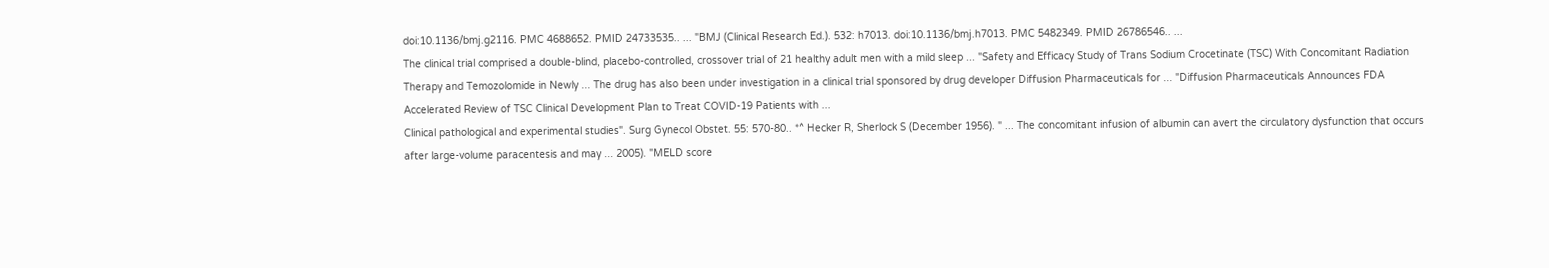doi:10.1136/bmj.g2116. PMC 4688652. PMID 24733535.. ... "BMJ (Clinical Research Ed.). 532: h7013. doi:10.1136/bmj.h7013. PMC 5482349. PMID 26786546.. ...
The clinical trial comprised a double-blind, placebo-controlled, crossover trial of 21 healthy adult men with a mild sleep ... "Safety and Efficacy Study of Trans Sodium Crocetinate (TSC) With Concomitant Radiation Therapy and Temozolomide in Newly ... The drug has also been under investigation in a clinical trial sponsored by drug developer Diffusion Pharmaceuticals for ... "Diffusion Pharmaceuticals Announces FDA Accelerated Review of TSC Clinical Development Plan to Treat COVID-19 Patients with ...
Clinical pathological and experimental studies". Surg Gynecol Obstet. 55: 570-80.. *^ Hecker R, Sherlock S (December 1956). " ... The concomitant infusion of albumin can avert the circulatory dysfunction that occurs after large-volume paracentesis and may ... 2005). "MELD score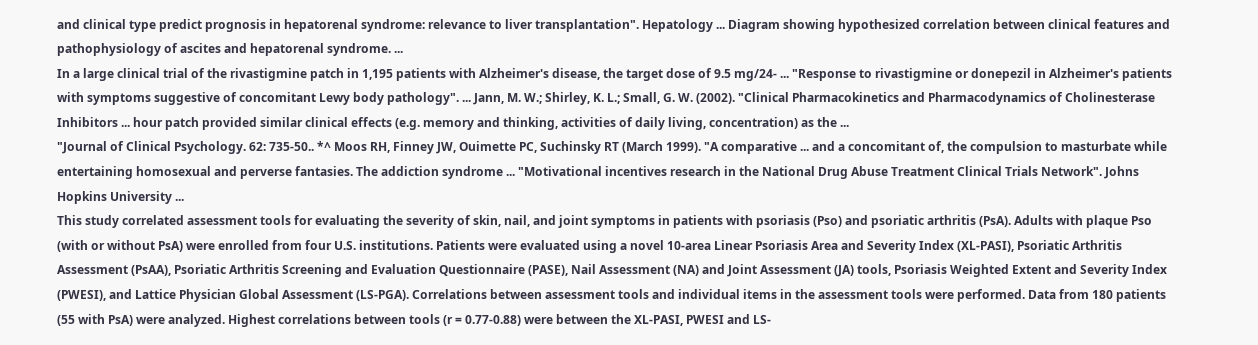and clinical type predict prognosis in hepatorenal syndrome: relevance to liver transplantation". Hepatology ... Diagram showing hypothesized correlation between clinical features and pathophysiology of ascites and hepatorenal syndrome. ...
In a large clinical trial of the rivastigmine patch in 1,195 patients with Alzheimer's disease, the target dose of 9.5 mg/24- ... "Response to rivastigmine or donepezil in Alzheimer's patients with symptoms suggestive of concomitant Lewy body pathology". ... Jann, M. W.; Shirley, K. L.; Small, G. W. (2002). "Clinical Pharmacokinetics and Pharmacodynamics of Cholinesterase Inhibitors ... hour patch provided similar clinical effects (e.g. memory and thinking, activities of daily living, concentration) as the ...
"Journal of Clinical Psychology. 62: 735-50.. *^ Moos RH, Finney JW, Ouimette PC, Suchinsky RT (March 1999). "A comparative ... and a concomitant of, the compulsion to masturbate while entertaining homosexual and perverse fantasies. The addiction syndrome ... "Motivational incentives research in the National Drug Abuse Treatment Clinical Trials Network". Johns Hopkins University ...
This study correlated assessment tools for evaluating the severity of skin, nail, and joint symptoms in patients with psoriasis (Pso) and psoriatic arthritis (PsA). Adults with plaque Pso (with or without PsA) were enrolled from four U.S. institutions. Patients were evaluated using a novel 10-area Linear Psoriasis Area and Severity Index (XL-PASI), Psoriatic Arthritis Assessment (PsAA), Psoriatic Arthritis Screening and Evaluation Questionnaire (PASE), Nail Assessment (NA) and Joint Assessment (JA) tools, Psoriasis Weighted Extent and Severity Index (PWESI), and Lattice Physician Global Assessment (LS-PGA). Correlations between assessment tools and individual items in the assessment tools were performed. Data from 180 patients (55 with PsA) were analyzed. Highest correlations between tools (r = 0.77-0.88) were between the XL-PASI, PWESI and LS-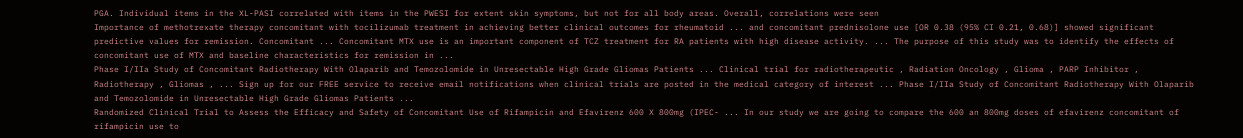PGA. Individual items in the XL-PASI correlated with items in the PWESI for extent skin symptoms, but not for all body areas. Overall, correlations were seen
Importance of methotrexate therapy concomitant with tocilizumab treatment in achieving better clinical outcomes for rheumatoid ... and concomitant prednisolone use [OR 0.38 (95% CI 0.21, 0.68)] showed significant predictive values for remission. Concomitant ... Concomitant MTX use is an important component of TCZ treatment for RA patients with high disease activity. ... The purpose of this study was to identify the effects of concomitant use of MTX and baseline characteristics for remission in ...
Phase I/IIa Study of Concomitant Radiotherapy With Olaparib and Temozolomide in Unresectable High Grade Gliomas Patients ... Clinical trial for radiotherapeutic , Radiation Oncology , Glioma , PARP Inhibitor , Radiotherapy , Gliomas , ... Sign up for our FREE service to receive email notifications when clinical trials are posted in the medical category of interest ... Phase I/IIa Study of Concomitant Radiotherapy With Olaparib and Temozolomide in Unresectable High Grade Gliomas Patients ...
Randomized Clinical Trial to Assess the Efficacy and Safety of Concomitant Use of Rifampicin and Efavirenz 600 X 800mg (IPEC- ... In our study we are going to compare the 600 an 800mg doses of efavirenz concomitant of rifampicin use to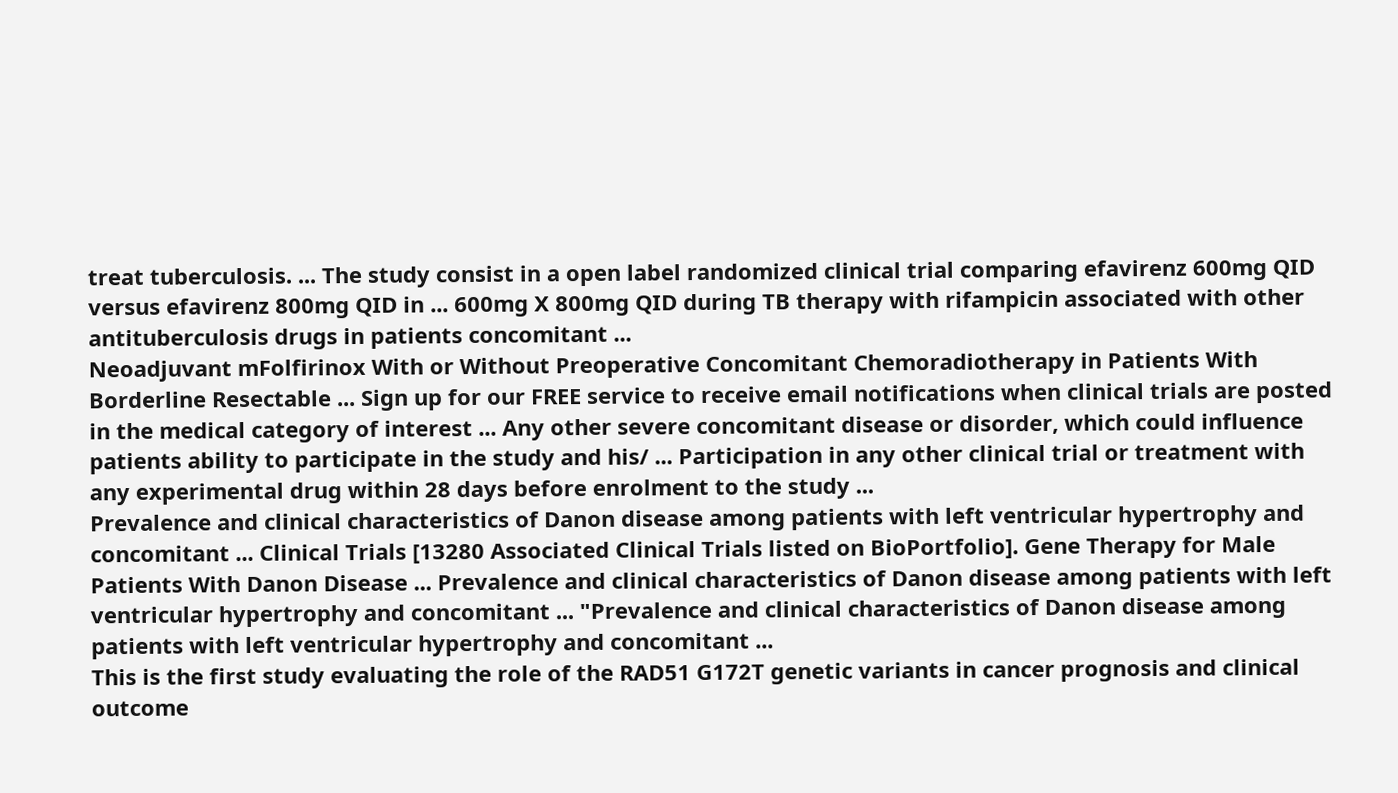treat tuberculosis. ... The study consist in a open label randomized clinical trial comparing efavirenz 600mg QID versus efavirenz 800mg QID in ... 600mg X 800mg QID during TB therapy with rifampicin associated with other antituberculosis drugs in patients concomitant ...
Neoadjuvant mFolfirinox With or Without Preoperative Concomitant Chemoradiotherapy in Patients With Borderline Resectable ... Sign up for our FREE service to receive email notifications when clinical trials are posted in the medical category of interest ... Any other severe concomitant disease or disorder, which could influence patients ability to participate in the study and his/ ... Participation in any other clinical trial or treatment with any experimental drug within 28 days before enrolment to the study ...
Prevalence and clinical characteristics of Danon disease among patients with left ventricular hypertrophy and concomitant ... Clinical Trials [13280 Associated Clinical Trials listed on BioPortfolio]. Gene Therapy for Male Patients With Danon Disease ... Prevalence and clinical characteristics of Danon disease among patients with left ventricular hypertrophy and concomitant ... "Prevalence and clinical characteristics of Danon disease among patients with left ventricular hypertrophy and concomitant ...
This is the first study evaluating the role of the RAD51 G172T genetic variants in cancer prognosis and clinical outcome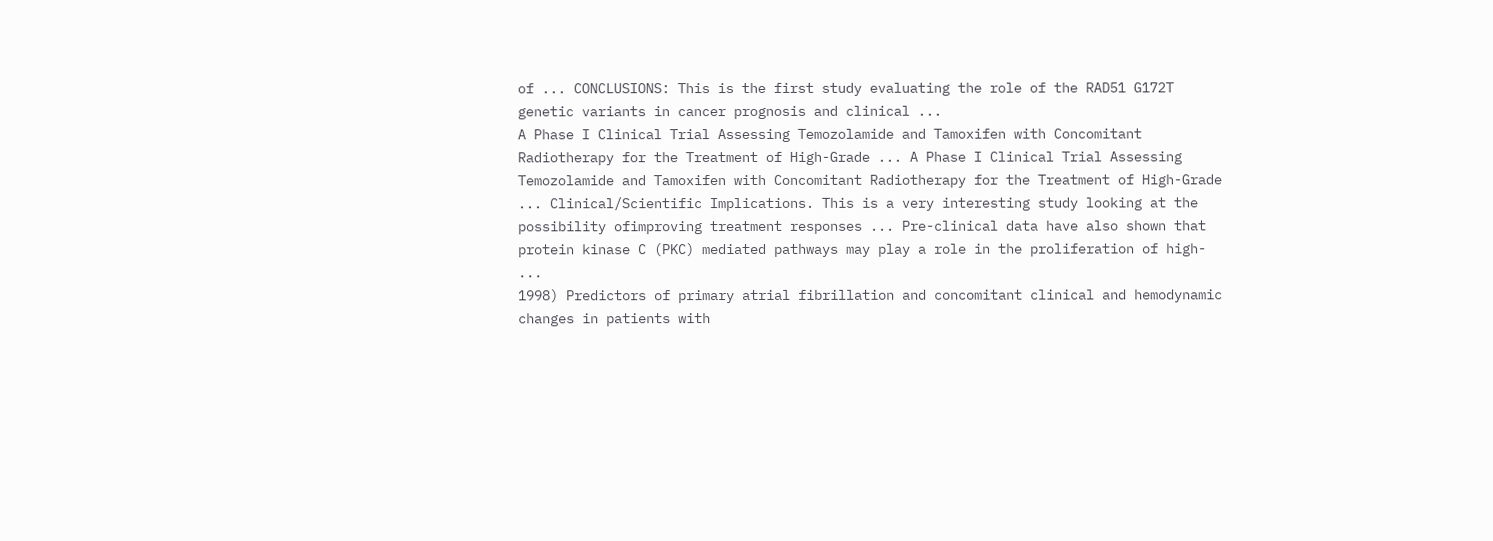of ... CONCLUSIONS: This is the first study evaluating the role of the RAD51 G172T genetic variants in cancer prognosis and clinical ...
A Phase I Clinical Trial Assessing Temozolamide and Tamoxifen with Concomitant Radiotherapy for the Treatment of High-Grade ... A Phase I Clinical Trial Assessing Temozolamide and Tamoxifen with Concomitant Radiotherapy for the Treatment of High-Grade ... Clinical/Scientific Implications. This is a very interesting study looking at the possibility ofimproving treatment responses ... Pre-clinical data have also shown that protein kinase C (PKC) mediated pathways may play a role in the proliferation of high- ...
1998) Predictors of primary atrial fibrillation and concomitant clinical and hemodynamic changes in patients with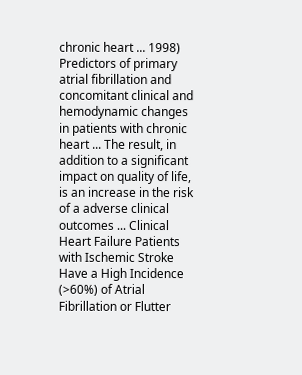chronic heart ... 1998) Predictors of primary atrial fibrillation and concomitant clinical and hemodynamic changes in patients with chronic heart ... The result, in addition to a significant impact on quality of life, is an increase in the risk of a adverse clinical outcomes ... Clinical Heart Failure Patients with Ischemic Stroke Have a High Incidence (>60%) of Atrial Fibrillation or Flutter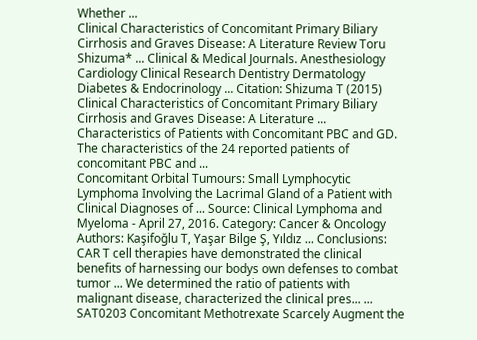Whether ...
Clinical Characteristics of Concomitant Primary Biliary Cirrhosis and Graves Disease: A Literature Review Toru Shizuma* ... Clinical & Medical Journals. Anesthesiology Cardiology Clinical Research Dentistry Dermatology Diabetes & Endocrinology ... Citation: Shizuma T (2015) Clinical Characteristics of Concomitant Primary Biliary Cirrhosis and Graves Disease: A Literature ... Characteristics of Patients with Concomitant PBC and GD. The characteristics of the 24 reported patients of concomitant PBC and ...
Concomitant Orbital Tumours: Small Lymphocytic Lymphoma Involving the Lacrimal Gland of a Patient with Clinical Diagnoses of ... Source: Clinical Lymphoma and Myeloma - April 27, 2016. Category: Cancer & Oncology Authors: Kaşifoğlu T, Yaşar Bilge Ş, Yıldız ... Conclusions: CAR T cell therapies have demonstrated the clinical benefits of harnessing our bodys own defenses to combat tumor ... We determined the ratio of patients with malignant disease, characterized the clinical pres... ...
SAT0203 Concomitant Methotrexate Scarcely Augment the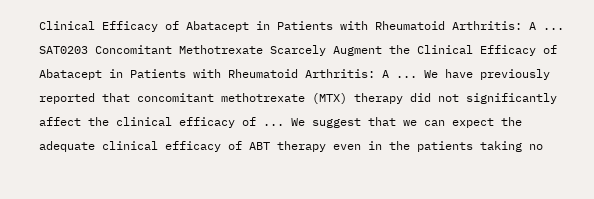Clinical Efficacy of Abatacept in Patients with Rheumatoid Arthritis: A ... SAT0203 Concomitant Methotrexate Scarcely Augment the Clinical Efficacy of Abatacept in Patients with Rheumatoid Arthritis: A ... We have previously reported that concomitant methotrexate (MTX) therapy did not significantly affect the clinical efficacy of ... We suggest that we can expect the adequate clinical efficacy of ABT therapy even in the patients taking no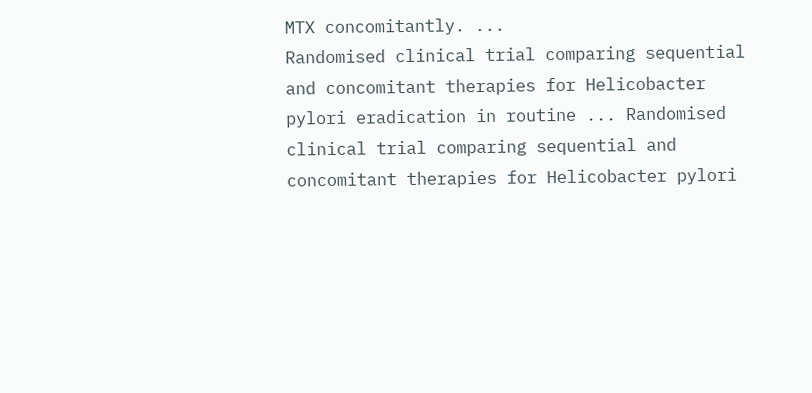MTX concomitantly. ...
Randomised clinical trial comparing sequential and concomitant therapies for Helicobacter pylori eradication in routine ... Randomised clinical trial comparing sequential and concomitant therapies for Helicobacter pylori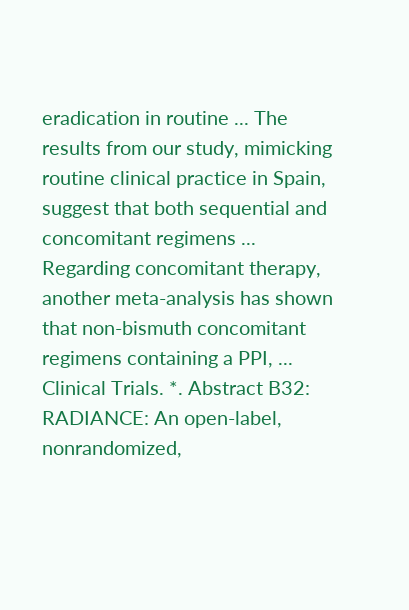eradication in routine ... The results from our study, mimicking routine clinical practice in Spain, suggest that both sequential and concomitant regimens ... Regarding concomitant therapy, another meta-analysis has shown that non-bismuth concomitant regimens containing a PPI, ...
Clinical Trials. *. Abstract B32: RADIANCE: An open-label, nonrandomized,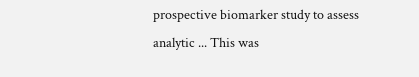prospective biomarker study to assess analytic ... This was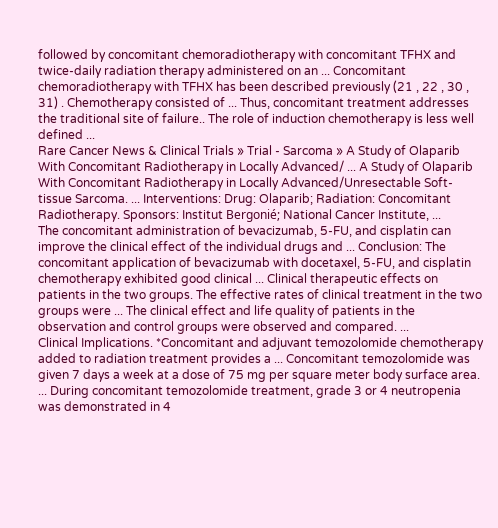followed by concomitant chemoradiotherapy with concomitant TFHX and twice-daily radiation therapy administered on an ... Concomitant chemoradiotherapy with TFHX has been described previously (21 , 22 , 30 , 31) . Chemotherapy consisted of ... Thus, concomitant treatment addresses the traditional site of failure.. The role of induction chemotherapy is less well defined ...
Rare Cancer News & Clinical Trials » Trial - Sarcoma » A Study of Olaparib With Concomitant Radiotherapy in Locally Advanced/ ... A Study of Olaparib With Concomitant Radiotherapy in Locally Advanced/Unresectable Soft-tissue Sarcoma. ... Interventions: Drug: Olaparib; Radiation: Concomitant Radiotherapy. Sponsors: Institut Bergonié; National Cancer Institute, ...
The concomitant administration of bevacizumab, 5-FU, and cisplatin can improve the clinical effect of the individual drugs and ... Conclusion: The concomitant application of bevacizumab with docetaxel, 5-FU, and cisplatin chemotherapy exhibited good clinical ... Clinical therapeutic effects on patients in the two groups. The effective rates of clinical treatment in the two groups were ... The clinical effect and life quality of patients in the observation and control groups were observed and compared. ...
Clinical Implications. *Concomitant and adjuvant temozolomide chemotherapy added to radiation treatment provides a ... Concomitant temozolomide was given 7 days a week at a dose of 75 mg per square meter body surface area. ... During concomitant temozolomide treatment, grade 3 or 4 neutropenia was demonstrated in 4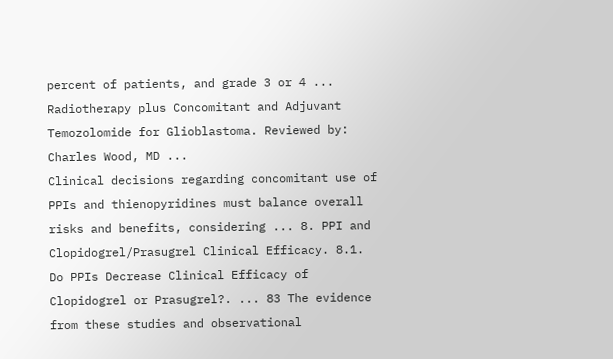percent of patients, and grade 3 or 4 ... Radiotherapy plus Concomitant and Adjuvant Temozolomide for Glioblastoma. Reviewed by: Charles Wood, MD ...
Clinical decisions regarding concomitant use of PPIs and thienopyridines must balance overall risks and benefits, considering ... 8. PPI and Clopidogrel/Prasugrel Clinical Efficacy. 8.1. Do PPIs Decrease Clinical Efficacy of Clopidogrel or Prasugrel?. ... 83 The evidence from these studies and observational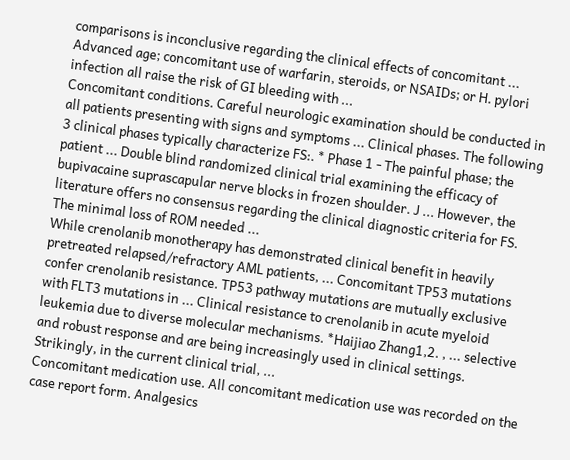comparisons is inconclusive regarding the clinical effects of concomitant ... Advanced age; concomitant use of warfarin, steroids, or NSAIDs; or H. pylori infection all raise the risk of GI bleeding with ...
Concomitant conditions. Careful neurologic examination should be conducted in all patients presenting with signs and symptoms ... Clinical phases. The following 3 clinical phases typically characterize FS:. * Phase 1 - The painful phase; the patient ... Double blind randomized clinical trial examining the efficacy of bupivacaine suprascapular nerve blocks in frozen shoulder. J ... However, the literature offers no consensus regarding the clinical diagnostic criteria for FS. The minimal loss of ROM needed ...
While crenolanib monotherapy has demonstrated clinical benefit in heavily pretreated relapsed/refractory AML patients, ... Concomitant TP53 mutations confer crenolanib resistance. TP53 pathway mutations are mutually exclusive with FLT3 mutations in ... Clinical resistance to crenolanib in acute myeloid leukemia due to diverse molecular mechanisms. *Haijiao Zhang1,2. , ... selective and robust response and are being increasingly used in clinical settings. Strikingly, in the current clinical trial, ...
Concomitant medication use. All concomitant medication use was recorded on the case report form. Analgesics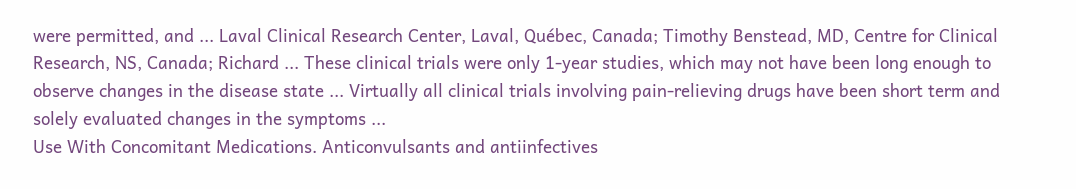were permitted, and ... Laval Clinical Research Center, Laval, Québec, Canada; Timothy Benstead, MD, Centre for Clinical Research, NS, Canada; Richard ... These clinical trials were only 1-year studies, which may not have been long enough to observe changes in the disease state ... Virtually all clinical trials involving pain-relieving drugs have been short term and solely evaluated changes in the symptoms ...
Use With Concomitant Medications. Anticonvulsants and antiinfectives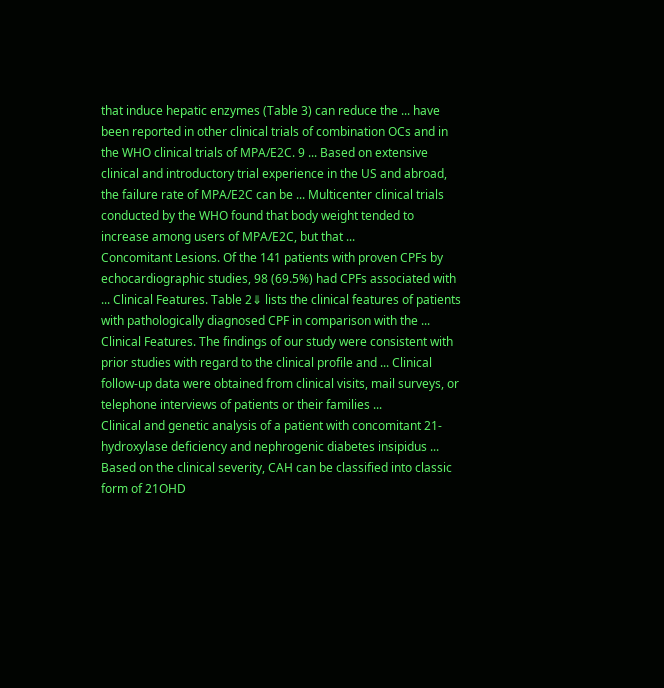that induce hepatic enzymes (Table 3) can reduce the ... have been reported in other clinical trials of combination OCs and in the WHO clinical trials of MPA/E2C. 9 ... Based on extensive clinical and introductory trial experience in the US and abroad, the failure rate of MPA/E2C can be ... Multicenter clinical trials conducted by the WHO found that body weight tended to increase among users of MPA/E2C, but that ...
Concomitant Lesions. Of the 141 patients with proven CPFs by echocardiographic studies, 98 (69.5%) had CPFs associated with ... Clinical Features. Table 2⇓ lists the clinical features of patients with pathologically diagnosed CPF in comparison with the ... Clinical Features. The findings of our study were consistent with prior studies with regard to the clinical profile and ... Clinical follow-up data were obtained from clinical visits, mail surveys, or telephone interviews of patients or their families ...
Clinical and genetic analysis of a patient with concomitant 21-hydroxylase deficiency and nephrogenic diabetes insipidus ... Based on the clinical severity, CAH can be classified into classic form of 21OHD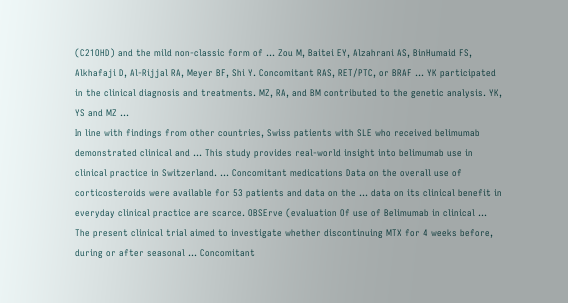(C21OHD) and the mild non-classic form of ... Zou M, Baitei EY, Alzahrani AS, BinHumaid FS, Alkhafaji D, Al-Rijjal RA, Meyer BF, Shi Y. Concomitant RAS, RET/PTC, or BRAF ... YK participated in the clinical diagnosis and treatments. MZ, RA, and BM contributed to the genetic analysis. YK, YS and MZ ...
In line with findings from other countries, Swiss patients with SLE who received belimumab demonstrated clinical and ... This study provides real-world insight into belimumab use in clinical practice in Switzerland. ... Concomitant medications Data on the overall use of corticosteroids were available for 53 patients and data on the ... data on its clinical benefit in everyday clinical practice are scarce. OBSErve (evaluation Of use of Belimumab in clinical ...
The present clinical trial aimed to investigate whether discontinuing MTX for 4 weeks before, during or after seasonal ... Concomitant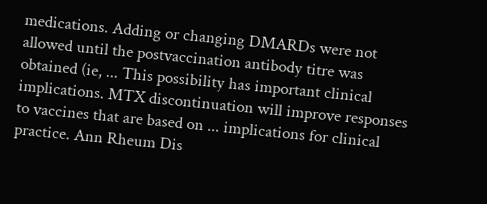medications. Adding or changing DMARDs were not allowed until the postvaccination antibody titre was obtained (ie, ... This possibility has important clinical implications. MTX discontinuation will improve responses to vaccines that are based on ... implications for clinical practice. Ann Rheum Dis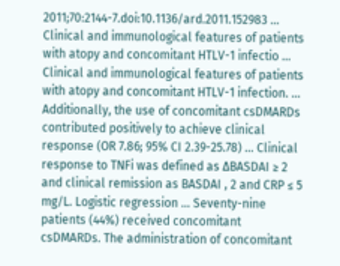2011;70:2144-7.doi:10.1136/ard.2011.152983 ...
Clinical and immunological features of patients with atopy and concomitant HTLV-1 infectio ... Clinical and immunological features of patients with atopy and concomitant HTLV-1 infection. ...
Additionally, the use of concomitant csDMARDs contributed positively to achieve clinical response (OR 7.86; 95% CI 2.39-25.78) ... Clinical response to TNFi was defined as ∆BASDAI ≥ 2 and clinical remission as BASDAI , 2 and CRP ≤ 5 mg/L. Logistic regression ... Seventy-nine patients (44%) received concomitant csDMARDs. The administration of concomitant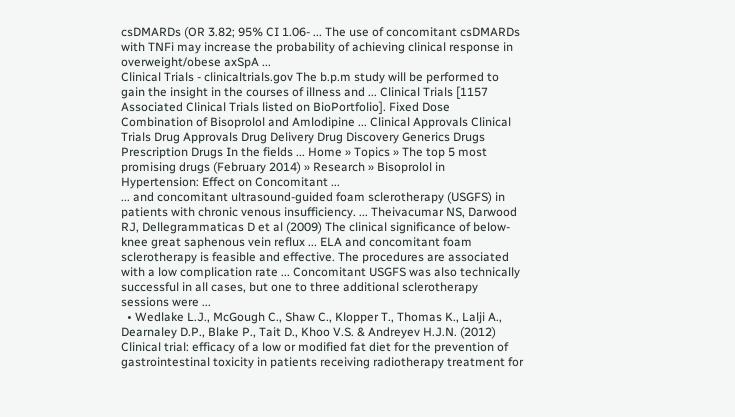csDMARDs (OR 3.82; 95% CI 1.06- ... The use of concomitant csDMARDs with TNFi may increase the probability of achieving clinical response in overweight/obese axSpA ...
Clinical Trials - clinicaltrials.gov The b.p.m study will be performed to gain the insight in the courses of illness and ... Clinical Trials [1157 Associated Clinical Trials listed on BioPortfolio]. Fixed Dose Combination of Bisoprolol and Amlodipine ... Clinical Approvals Clinical Trials Drug Approvals Drug Delivery Drug Discovery Generics Drugs Prescription Drugs In the fields ... Home » Topics » The top 5 most promising drugs (February 2014) » Research » Bisoprolol in Hypertension: Effect on Concomitant ...
... and concomitant ultrasound-guided foam sclerotherapy (USGFS) in patients with chronic venous insufficiency. ... Theivacumar NS, Darwood RJ, Dellegrammaticas D et al (2009) The clinical significance of below-knee great saphenous vein reflux ... ELA and concomitant foam sclerotherapy is feasible and effective. The procedures are associated with a low complication rate ... Concomitant USGFS was also technically successful in all cases, but one to three additional sclerotherapy sessions were ...
  • Wedlake L.J., McGough C., Shaw C., Klopper T., Thomas K., Lalji A., Dearnaley D.P., Blake P., Tait D., Khoo V.S. & Andreyev H.J.N. (2012) Clinical trial: efficacy of a low or modified fat diet for the prevention of gastrointestinal toxicity in patients receiving radiotherapy treatment for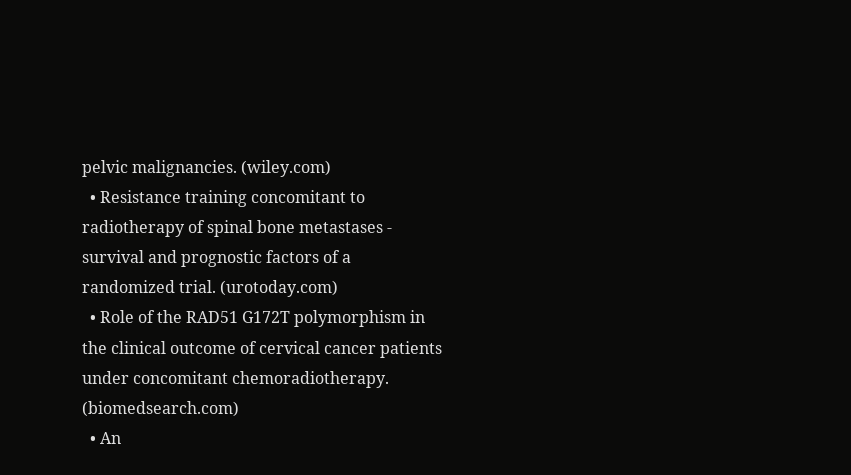pelvic malignancies. (wiley.com)
  • Resistance training concomitant to radiotherapy of spinal bone metastases - survival and prognostic factors of a randomized trial. (urotoday.com)
  • Role of the RAD51 G172T polymorphism in the clinical outcome of cervical cancer patients under concomitant chemoradiotherapy. (biomedsearch.com)
  • An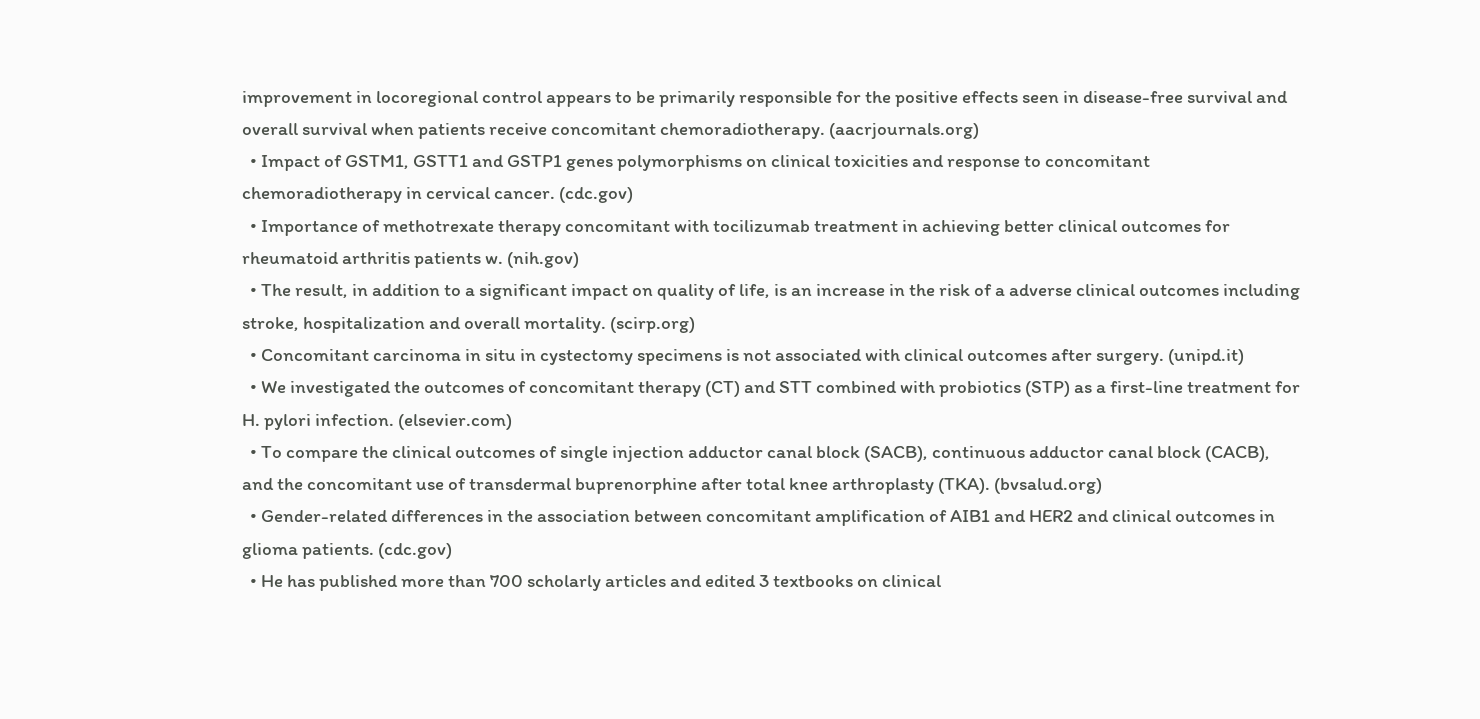improvement in locoregional control appears to be primarily responsible for the positive effects seen in disease-free survival and overall survival when patients receive concomitant chemoradiotherapy. (aacrjournals.org)
  • Impact of GSTM1, GSTT1 and GSTP1 genes polymorphisms on clinical toxicities and response to concomitant chemoradiotherapy in cervical cancer. (cdc.gov)
  • Importance of methotrexate therapy concomitant with tocilizumab treatment in achieving better clinical outcomes for rheumatoid arthritis patients w. (nih.gov)
  • The result, in addition to a significant impact on quality of life, is an increase in the risk of a adverse clinical outcomes including stroke, hospitalization and overall mortality. (scirp.org)
  • Concomitant carcinoma in situ in cystectomy specimens is not associated with clinical outcomes after surgery. (unipd.it)
  • We investigated the outcomes of concomitant therapy (CT) and STT combined with probiotics (STP) as a first-line treatment for H. pylori infection. (elsevier.com)
  • To compare the clinical outcomes of single injection adductor canal block (SACB), continuous adductor canal block (CACB), and the concomitant use of transdermal buprenorphine after total knee arthroplasty (TKA). (bvsalud.org)
  • Gender-related differences in the association between concomitant amplification of AIB1 and HER2 and clinical outcomes in glioma patients. (cdc.gov)
  • He has published more than 700 scholarly articles and edited 3 textbooks on clinical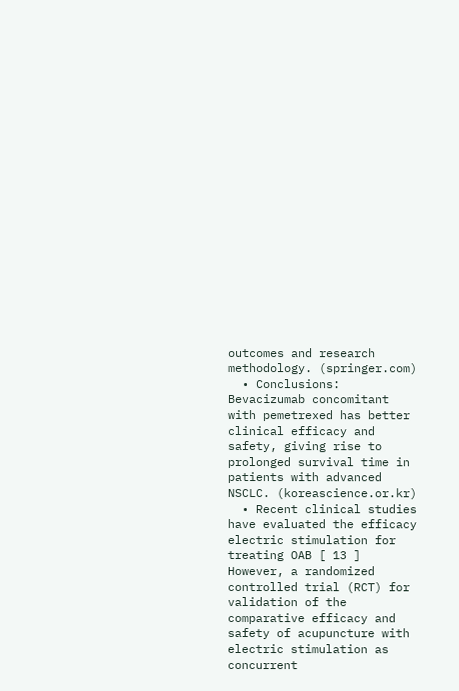outcomes and research methodology. (springer.com)
  • Conclusions: Bevacizumab concomitant with pemetrexed has better clinical efficacy and safety, giving rise to prolonged survival time in patients with advanced NSCLC. (koreascience.or.kr)
  • Recent clinical studies have evaluated the efficacy electric stimulation for treating OAB [ 13 ] However, a randomized controlled trial (RCT) for validation of the comparative efficacy and safety of acupuncture with electric stimulation as concurrent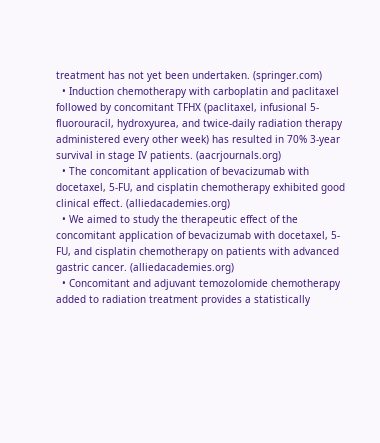treatment has not yet been undertaken. (springer.com)
  • Induction chemotherapy with carboplatin and paclitaxel followed by concomitant TFHX (paclitaxel, infusional 5-fluorouracil, hydroxyurea, and twice-daily radiation therapy administered every other week) has resulted in 70% 3-year survival in stage IV patients. (aacrjournals.org)
  • The concomitant application of bevacizumab with docetaxel, 5-FU, and cisplatin chemotherapy exhibited good clinical effect. (alliedacademies.org)
  • We aimed to study the therapeutic effect of the concomitant application of bevacizumab with docetaxel, 5-FU, and cisplatin chemotherapy on patients with advanced gastric cancer. (alliedacademies.org)
  • Concomitant and adjuvant temozolomide chemotherapy added to radiation treatment provides a statistically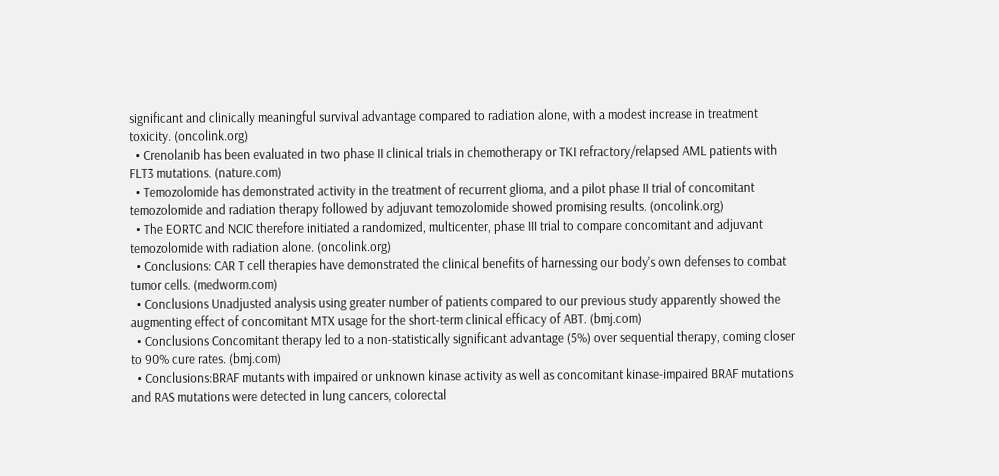significant and clinically meaningful survival advantage compared to radiation alone, with a modest increase in treatment toxicity. (oncolink.org)
  • Crenolanib has been evaluated in two phase II clinical trials in chemotherapy or TKI refractory/relapsed AML patients with FLT3 mutations. (nature.com)
  • Temozolomide has demonstrated activity in the treatment of recurrent glioma, and a pilot phase II trial of concomitant temozolomide and radiation therapy followed by adjuvant temozolomide showed promising results. (oncolink.org)
  • The EORTC and NCIC therefore initiated a randomized, multicenter, phase III trial to compare concomitant and adjuvant temozolomide with radiation alone. (oncolink.org)
  • Conclusions: CAR T cell therapies have demonstrated the clinical benefits of harnessing our body's own defenses to combat tumor cells. (medworm.com)
  • Conclusions Unadjusted analysis using greater number of patients compared to our previous study apparently showed the augmenting effect of concomitant MTX usage for the short-term clinical efficacy of ABT. (bmj.com)
  • Conclusions Concomitant therapy led to a non-statistically significant advantage (5%) over sequential therapy, coming closer to 90% cure rates. (bmj.com)
  • Conclusions:BRAF mutants with impaired or unknown kinase activity as well as concomitant kinase-impaired BRAF mutations and RAS mutations were detected in lung cancers, colorectal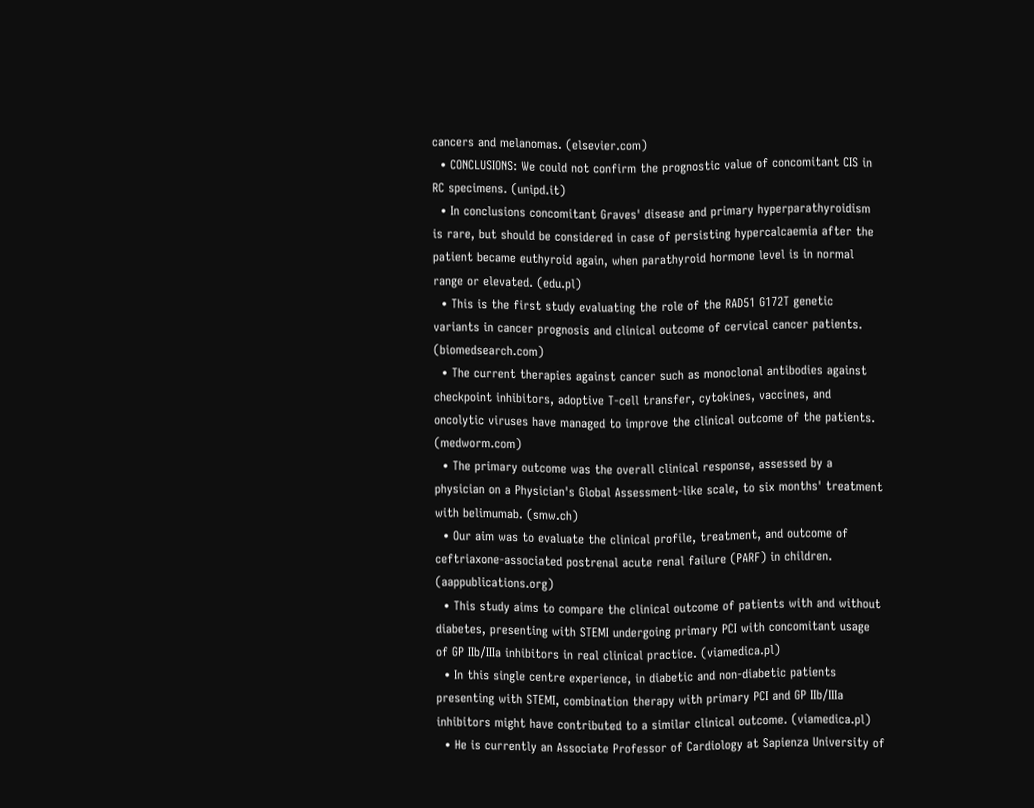cancers and melanomas. (elsevier.com)
  • CONCLUSIONS: We could not confirm the prognostic value of concomitant CIS in RC specimens. (unipd.it)
  • In conclusions concomitant Graves' disease and primary hyperparathyroidism is rare, but should be considered in case of persisting hypercalcaemia after the patient became euthyroid again, when parathyroid hormone level is in normal range or elevated. (edu.pl)
  • This is the first study evaluating the role of the RAD51 G172T genetic variants in cancer prognosis and clinical outcome of cervical cancer patients. (biomedsearch.com)
  • The current therapies against cancer such as monoclonal antibodies against checkpoint inhibitors, adoptive T-cell transfer, cytokines, vaccines, and oncolytic viruses have managed to improve the clinical outcome of the patients. (medworm.com)
  • The primary outcome was the overall clinical response, assessed by a physician on a Physician's Global Assessment-like scale, to six months' treatment with belimumab. (smw.ch)
  • Our aim was to evaluate the clinical profile, treatment, and outcome of ceftriaxone-associated postrenal acute renal failure (PARF) in children. (aappublications.org)
  • This study aims to compare the clinical outcome of patients with and without diabetes, presenting with STEMI undergoing primary PCI with concomitant usage of GP IIb/IIIa inhibitors in real clinical practice. (viamedica.pl)
  • In this single centre experience, in diabetic and non-diabetic patients presenting with STEMI, combination therapy with primary PCI and GP IIb/IIIa inhibitors might have contributed to a similar clinical outcome. (viamedica.pl)
  • He is currently an Associate Professor of Cardiology at Sapienza University of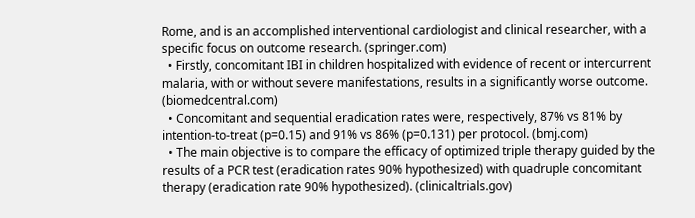Rome, and is an accomplished interventional cardiologist and clinical researcher, with a specific focus on outcome research. (springer.com)
  • Firstly, concomitant IBI in children hospitalized with evidence of recent or intercurrent malaria, with or without severe manifestations, results in a significantly worse outcome. (biomedcentral.com)
  • Concomitant and sequential eradication rates were, respectively, 87% vs 81% by intention-to-treat (p=0.15) and 91% vs 86% (p=0.131) per protocol. (bmj.com)
  • The main objective is to compare the efficacy of optimized triple therapy guided by the results of a PCR test (eradication rates 90% hypothesized) with quadruple concomitant therapy (eradication rate 90% hypothesized). (clinicaltrials.gov)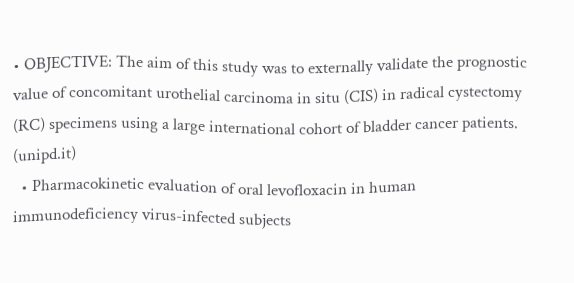• OBJECTIVE: The aim of this study was to externally validate the prognostic value of concomitant urothelial carcinoma in situ (CIS) in radical cystectomy (RC) specimens using a large international cohort of bladder cancer patients. (unipd.it)
  • Pharmacokinetic evaluation of oral levofloxacin in human immunodeficiency virus-infected subjects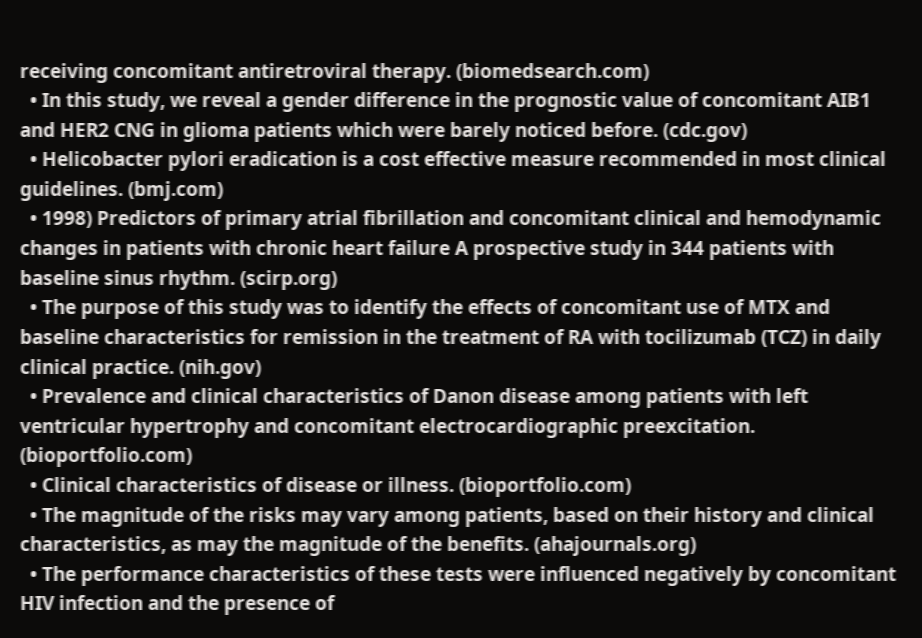receiving concomitant antiretroviral therapy. (biomedsearch.com)
  • In this study, we reveal a gender difference in the prognostic value of concomitant AIB1 and HER2 CNG in glioma patients which were barely noticed before. (cdc.gov)
  • Helicobacter pylori eradication is a cost effective measure recommended in most clinical guidelines. (bmj.com)
  • 1998) Predictors of primary atrial fibrillation and concomitant clinical and hemodynamic changes in patients with chronic heart failure A prospective study in 344 patients with baseline sinus rhythm. (scirp.org)
  • The purpose of this study was to identify the effects of concomitant use of MTX and baseline characteristics for remission in the treatment of RA with tocilizumab (TCZ) in daily clinical practice. (nih.gov)
  • Prevalence and clinical characteristics of Danon disease among patients with left ventricular hypertrophy and concomitant electrocardiographic preexcitation. (bioportfolio.com)
  • Clinical characteristics of disease or illness. (bioportfolio.com)
  • The magnitude of the risks may vary among patients, based on their history and clinical characteristics, as may the magnitude of the benefits. (ahajournals.org)
  • The performance characteristics of these tests were influenced negatively by concomitant HIV infection and the presence of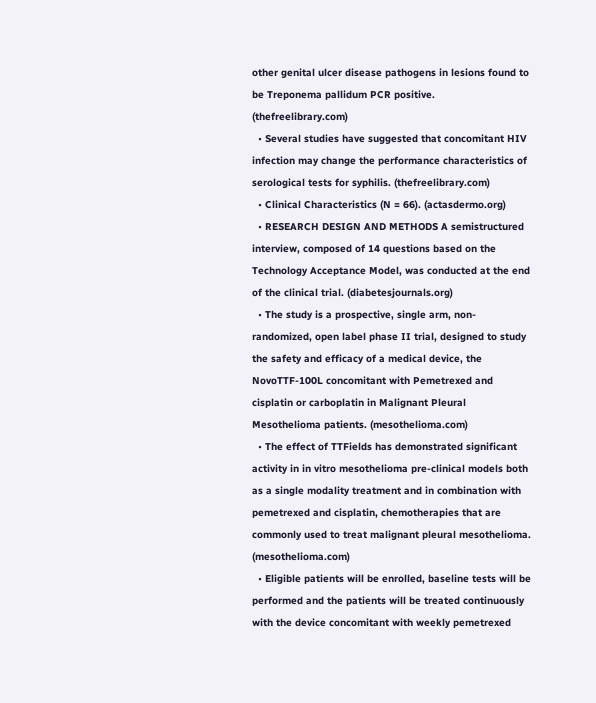other genital ulcer disease pathogens in lesions found to be Treponema pallidum PCR positive. (thefreelibrary.com)
  • Several studies have suggested that concomitant HIV infection may change the performance characteristics of serological tests for syphilis. (thefreelibrary.com)
  • Clinical Characteristics (N = 66). (actasdermo.org)
  • RESEARCH DESIGN AND METHODS A semistructured interview, composed of 14 questions based on the Technology Acceptance Model, was conducted at the end of the clinical trial. (diabetesjournals.org)
  • The study is a prospective, single arm, non-randomized, open label phase II trial, designed to study the safety and efficacy of a medical device, the NovoTTF-100L concomitant with Pemetrexed and cisplatin or carboplatin in Malignant Pleural Mesothelioma patients. (mesothelioma.com)
  • The effect of TTFields has demonstrated significant activity in in vitro mesothelioma pre-clinical models both as a single modality treatment and in combination with pemetrexed and cisplatin, chemotherapies that are commonly used to treat malignant pleural mesothelioma. (mesothelioma.com)
  • Eligible patients will be enrolled, baseline tests will be performed and the patients will be treated continuously with the device concomitant with weekly pemetrexed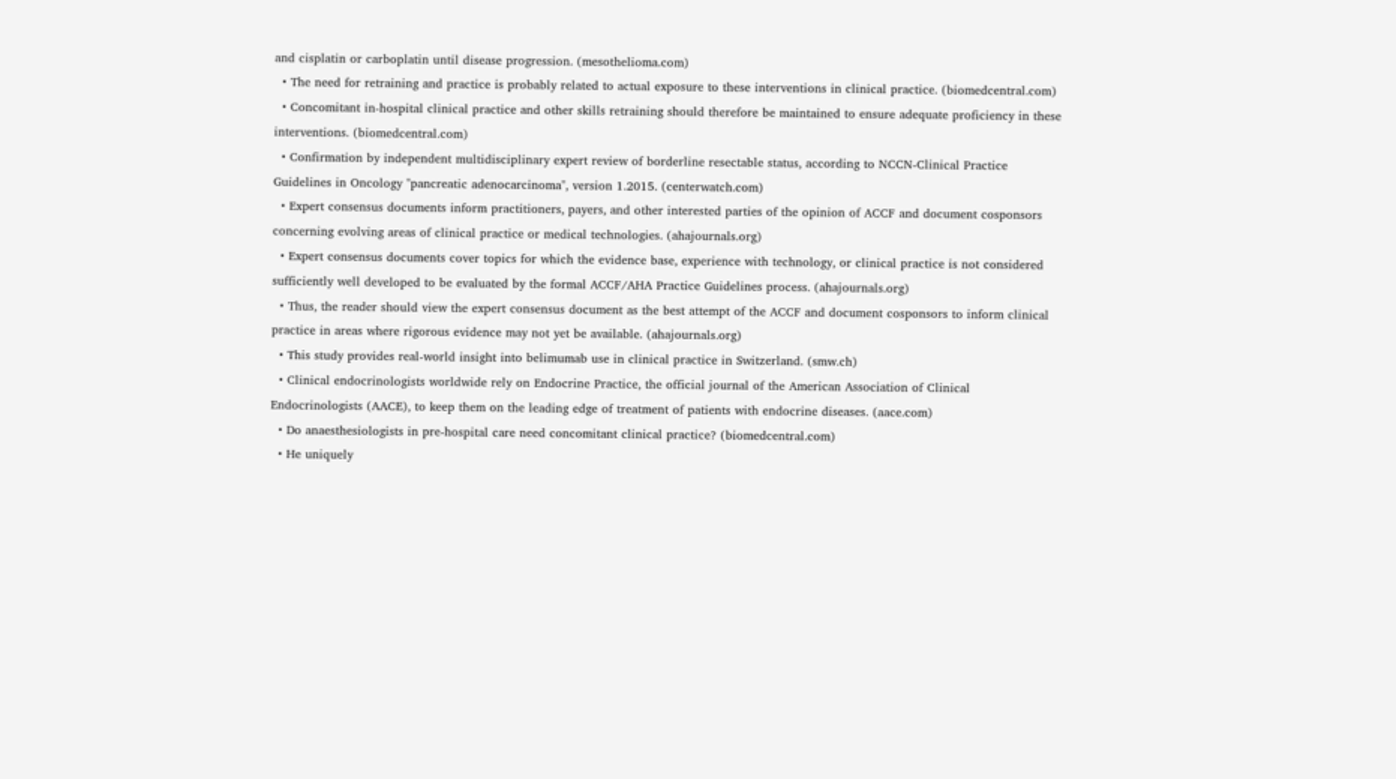and cisplatin or carboplatin until disease progression. (mesothelioma.com)
  • The need for retraining and practice is probably related to actual exposure to these interventions in clinical practice. (biomedcentral.com)
  • Concomitant in-hospital clinical practice and other skills retraining should therefore be maintained to ensure adequate proficiency in these interventions. (biomedcentral.com)
  • Confirmation by independent multidisciplinary expert review of borderline resectable status, according to NCCN-Clinical Practice Guidelines in Oncology "pancreatic adenocarcinoma", version 1.2015. (centerwatch.com)
  • Expert consensus documents inform practitioners, payers, and other interested parties of the opinion of ACCF and document cosponsors concerning evolving areas of clinical practice or medical technologies. (ahajournals.org)
  • Expert consensus documents cover topics for which the evidence base, experience with technology, or clinical practice is not considered sufficiently well developed to be evaluated by the formal ACCF/AHA Practice Guidelines process. (ahajournals.org)
  • Thus, the reader should view the expert consensus document as the best attempt of the ACCF and document cosponsors to inform clinical practice in areas where rigorous evidence may not yet be available. (ahajournals.org)
  • This study provides real-world insight into belimumab use in clinical practice in Switzerland. (smw.ch)
  • Clinical endocrinologists worldwide rely on Endocrine Practice, the official journal of the American Association of Clinical Endocrinologists (AACE), to keep them on the leading edge of treatment of patients with endocrine diseases. (aace.com)
  • Do anaesthesiologists in pre-hospital care need concomitant clinical practice? (biomedcentral.com)
  • He uniquely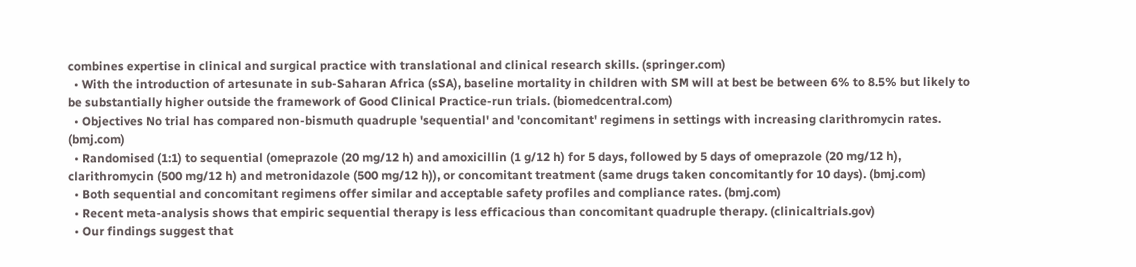combines expertise in clinical and surgical practice with translational and clinical research skills. (springer.com)
  • With the introduction of artesunate in sub-Saharan Africa (sSA), baseline mortality in children with SM will at best be between 6% to 8.5% but likely to be substantially higher outside the framework of Good Clinical Practice-run trials. (biomedcentral.com)
  • Objectives No trial has compared non-bismuth quadruple 'sequential' and 'concomitant' regimens in settings with increasing clarithromycin rates. (bmj.com)
  • Randomised (1:1) to sequential (omeprazole (20 mg/12 h) and amoxicillin (1 g/12 h) for 5 days, followed by 5 days of omeprazole (20 mg/12 h), clarithromycin (500 mg/12 h) and metronidazole (500 mg/12 h)), or concomitant treatment (same drugs taken concomitantly for 10 days). (bmj.com)
  • Both sequential and concomitant regimens offer similar and acceptable safety profiles and compliance rates. (bmj.com)
  • Recent meta-analysis shows that empiric sequential therapy is less efficacious than concomitant quadruple therapy. (clinicaltrials.gov)
  • Our findings suggest that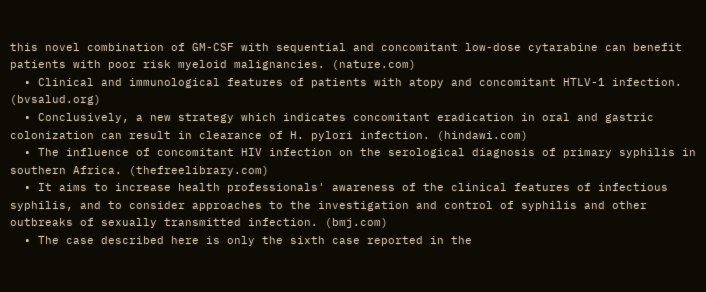this novel combination of GM-CSF with sequential and concomitant low-dose cytarabine can benefit patients with poor risk myeloid malignancies. (nature.com)
  • Clinical and immunological features of patients with atopy and concomitant HTLV-1 infection. (bvsalud.org)
  • Conclusively, a new strategy which indicates concomitant eradication in oral and gastric colonization can result in clearance of H. pylori infection. (hindawi.com)
  • The influence of concomitant HIV infection on the serological diagnosis of primary syphilis in southern Africa. (thefreelibrary.com)
  • It aims to increase health professionals' awareness of the clinical features of infectious syphilis, and to consider approaches to the investigation and control of syphilis and other outbreaks of sexually transmitted infection. (bmj.com)
  • The case described here is only the sixth case reported in the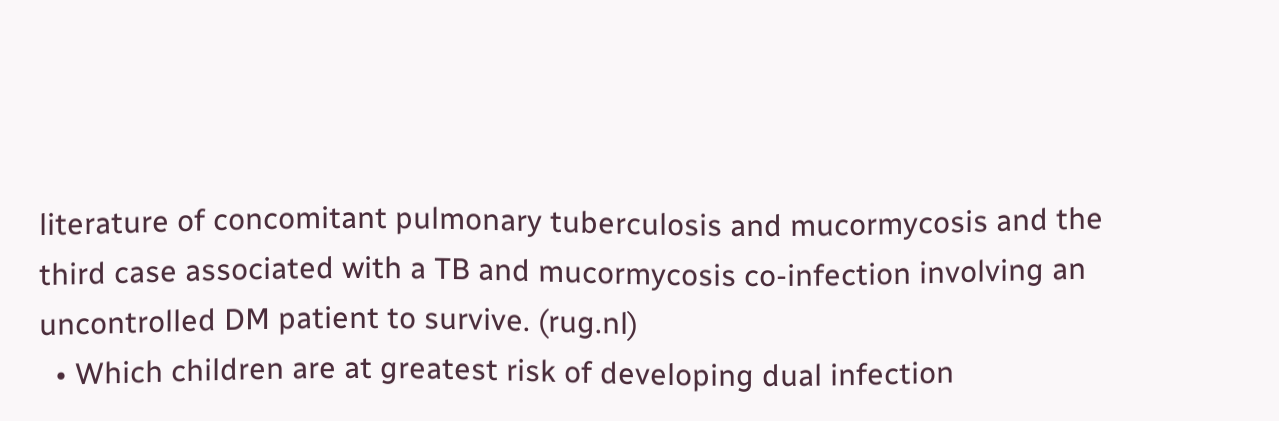literature of concomitant pulmonary tuberculosis and mucormycosis and the third case associated with a TB and mucormycosis co-infection involving an uncontrolled DM patient to survive. (rug.nl)
  • Which children are at greatest risk of developing dual infection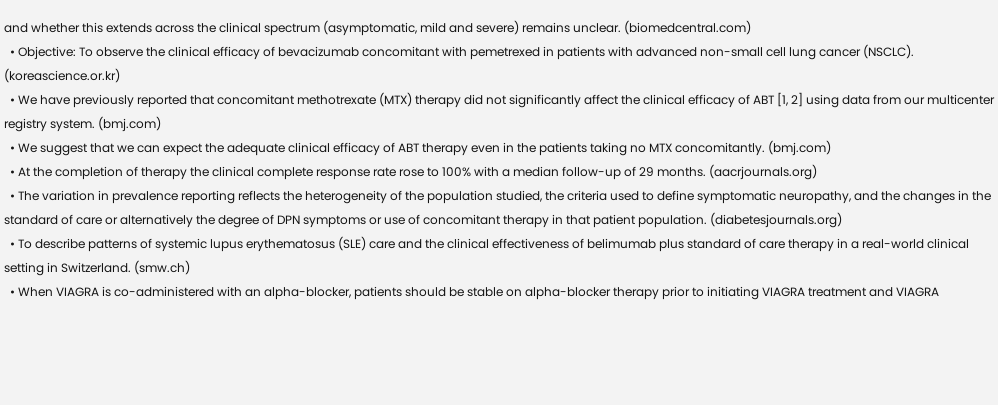and whether this extends across the clinical spectrum (asymptomatic, mild and severe) remains unclear. (biomedcentral.com)
  • Objective: To observe the clinical efficacy of bevacizumab concomitant with pemetrexed in patients with advanced non-small cell lung cancer (NSCLC). (koreascience.or.kr)
  • We have previously reported that concomitant methotrexate (MTX) therapy did not significantly affect the clinical efficacy of ABT [1, 2] using data from our multicenter registry system. (bmj.com)
  • We suggest that we can expect the adequate clinical efficacy of ABT therapy even in the patients taking no MTX concomitantly. (bmj.com)
  • At the completion of therapy the clinical complete response rate rose to 100% with a median follow-up of 29 months. (aacrjournals.org)
  • The variation in prevalence reporting reflects the heterogeneity of the population studied, the criteria used to define symptomatic neuropathy, and the changes in the standard of care or alternatively the degree of DPN symptoms or use of concomitant therapy in that patient population. (diabetesjournals.org)
  • To describe patterns of systemic lupus erythematosus (SLE) care and the clinical effectiveness of belimumab plus standard of care therapy in a real-world clinical setting in Switzerland. (smw.ch)
  • When VIAGRA is co-administered with an alpha-blocker, patients should be stable on alpha-blocker therapy prior to initiating VIAGRA treatment and VIAGRA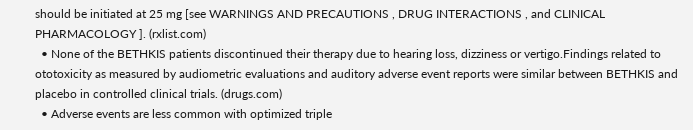should be initiated at 25 mg [see WARNINGS AND PRECAUTIONS , DRUG INTERACTIONS , and CLINICAL PHARMACOLOGY ]. (rxlist.com)
  • None of the BETHKIS patients discontinued their therapy due to hearing loss, dizziness or vertigo.Findings related to ototoxicity as measured by audiometric evaluations and auditory adverse event reports were similar between BETHKIS and placebo in controlled clinical trials. (drugs.com)
  • Adverse events are less common with optimized triple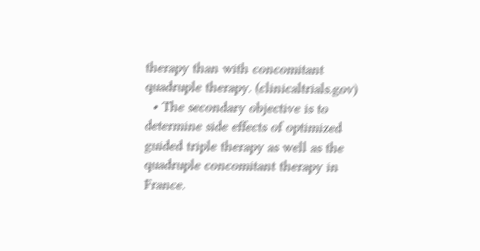therapy than with concomitant quadruple therapy. (clinicaltrials.gov)
  • The secondary objective is to determine side effects of optimized guided triple therapy as well as the quadruple concomitant therapy in France.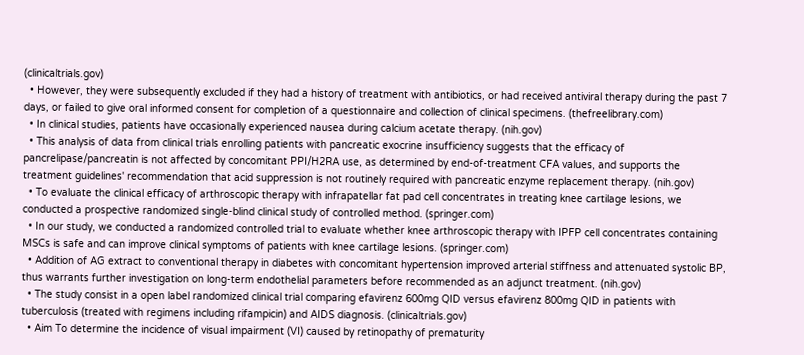(clinicaltrials.gov)
  • However, they were subsequently excluded if they had a history of treatment with antibiotics, or had received antiviral therapy during the past 7 days, or failed to give oral informed consent for completion of a questionnaire and collection of clinical specimens. (thefreelibrary.com)
  • In clinical studies, patients have occasionally experienced nausea during calcium acetate therapy. (nih.gov)
  • This analysis of data from clinical trials enrolling patients with pancreatic exocrine insufficiency suggests that the efficacy of pancrelipase/pancreatin is not affected by concomitant PPI/H2RA use, as determined by end-of-treatment CFA values, and supports the treatment guidelines' recommendation that acid suppression is not routinely required with pancreatic enzyme replacement therapy. (nih.gov)
  • To evaluate the clinical efficacy of arthroscopic therapy with infrapatellar fat pad cell concentrates in treating knee cartilage lesions, we conducted a prospective randomized single-blind clinical study of controlled method. (springer.com)
  • In our study, we conducted a randomized controlled trial to evaluate whether knee arthroscopic therapy with IPFP cell concentrates containing MSCs is safe and can improve clinical symptoms of patients with knee cartilage lesions. (springer.com)
  • Addition of AG extract to conventional therapy in diabetes with concomitant hypertension improved arterial stiffness and attenuated systolic BP, thus warrants further investigation on long-term endothelial parameters before recommended as an adjunct treatment. (nih.gov)
  • The study consist in a open label randomized clinical trial comparing efavirenz 600mg QID versus efavirenz 800mg QID in patients with tuberculosis (treated with regimens including rifampicin) and AIDS diagnosis. (clinicaltrials.gov)
  • Aim To determine the incidence of visual impairment (VI) caused by retinopathy of prematurity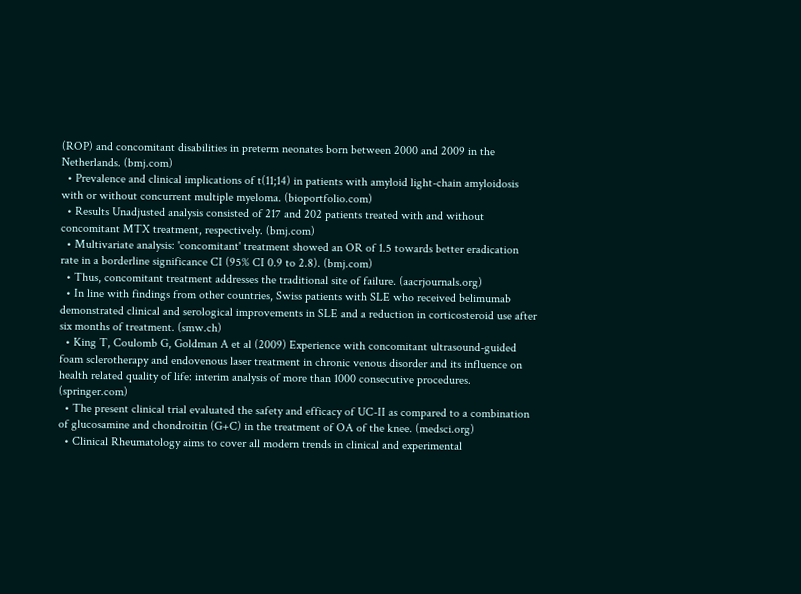(ROP) and concomitant disabilities in preterm neonates born between 2000 and 2009 in the Netherlands. (bmj.com)
  • Prevalence and clinical implications of t(11;14) in patients with amyloid light-chain amyloidosis with or without concurrent multiple myeloma. (bioportfolio.com)
  • Results Unadjusted analysis consisted of 217 and 202 patients treated with and without concomitant MTX treatment, respectively. (bmj.com)
  • Multivariate analysis: 'concomitant' treatment showed an OR of 1.5 towards better eradication rate in a borderline significance CI (95% CI 0.9 to 2.8). (bmj.com)
  • Thus, concomitant treatment addresses the traditional site of failure. (aacrjournals.org)
  • In line with findings from other countries, Swiss patients with SLE who received belimumab demonstrated clinical and serological improvements in SLE and a reduction in corticosteroid use after six months of treatment. (smw.ch)
  • King T, Coulomb G, Goldman A et al (2009) Experience with concomitant ultrasound-guided foam sclerotherapy and endovenous laser treatment in chronic venous disorder and its influence on health related quality of life: interim analysis of more than 1000 consecutive procedures. (springer.com)
  • The present clinical trial evaluated the safety and efficacy of UC-II as compared to a combination of glucosamine and chondroitin (G+C) in the treatment of OA of the knee. (medsci.org)
  • Clinical Rheumatology aims to cover all modern trends in clinical and experimental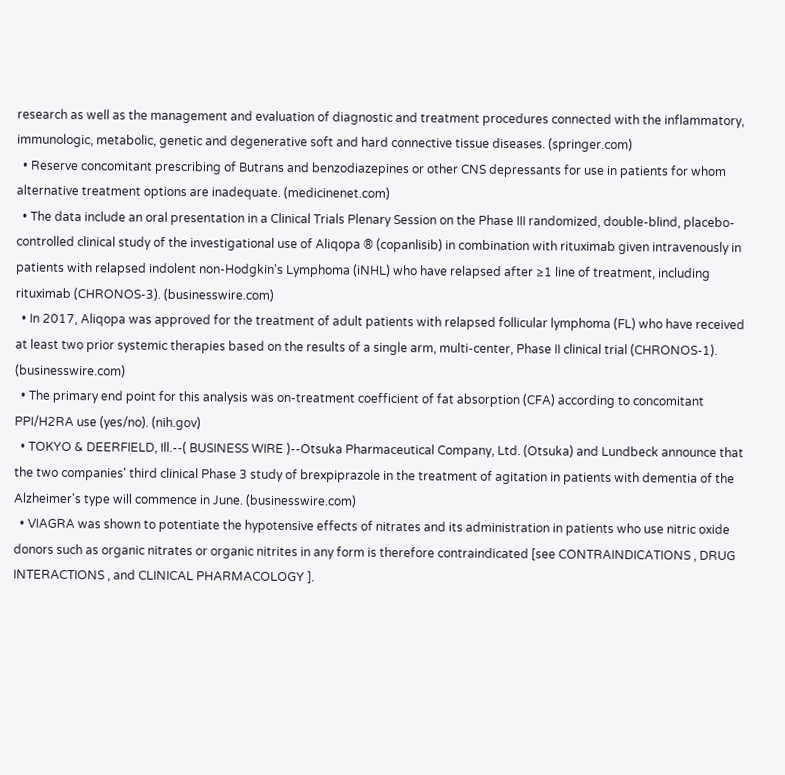research as well as the management and evaluation of diagnostic and treatment procedures connected with the inflammatory, immunologic, metabolic, genetic and degenerative soft and hard connective tissue diseases. (springer.com)
  • Reserve concomitant prescribing of Butrans and benzodiazepines or other CNS depressants for use in patients for whom alternative treatment options are inadequate. (medicinenet.com)
  • The data include an oral presentation in a Clinical Trials Plenary Session on the Phase III randomized, double-blind, placebo-controlled clinical study of the investigational use of Aliqopa ® (copanlisib) in combination with rituximab given intravenously in patients with relapsed indolent non-Hodgkin's Lymphoma (iNHL) who have relapsed after ≥1 line of treatment, including rituximab (CHRONOS-3). (businesswire.com)
  • In 2017, Aliqopa was approved for the treatment of adult patients with relapsed follicular lymphoma (FL) who have received at least two prior systemic therapies based on the results of a single arm, multi-center, Phase II clinical trial (CHRONOS-1). (businesswire.com)
  • The primary end point for this analysis was on-treatment coefficient of fat absorption (CFA) according to concomitant PPI/H2RA use (yes/no). (nih.gov)
  • TOKYO & DEERFIELD, Ill.--( BUSINESS WIRE )--Otsuka Pharmaceutical Company, Ltd. (Otsuka) and Lundbeck announce that the two companies' third clinical Phase 3 study of brexpiprazole in the treatment of agitation in patients with dementia of the Alzheimer's type will commence in June. (businesswire.com)
  • VIAGRA was shown to potentiate the hypotensive effects of nitrates and its administration in patients who use nitric oxide donors such as organic nitrates or organic nitrites in any form is therefore contraindicated [see CONTRAINDICATIONS , DRUG INTERACTIONS , and CLINICAL PHARMACOLOGY ].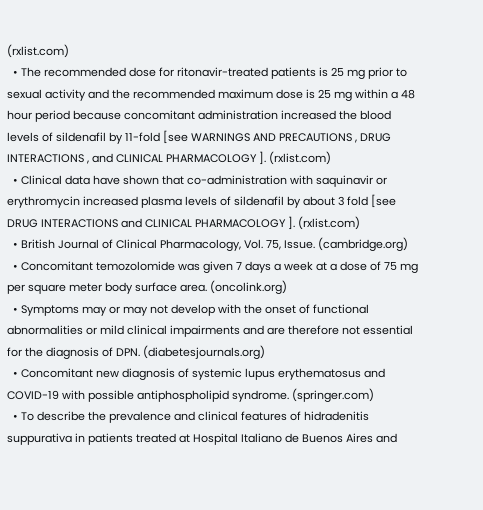(rxlist.com)
  • The recommended dose for ritonavir-treated patients is 25 mg prior to sexual activity and the recommended maximum dose is 25 mg within a 48 hour period because concomitant administration increased the blood levels of sildenafil by 11-fold [see WARNINGS AND PRECAUTIONS , DRUG INTERACTIONS , and CLINICAL PHARMACOLOGY ]. (rxlist.com)
  • Clinical data have shown that co-administration with saquinavir or erythromycin increased plasma levels of sildenafil by about 3 fold [see DRUG INTERACTIONS and CLINICAL PHARMACOLOGY ]. (rxlist.com)
  • British Journal of Clinical Pharmacology, Vol. 75, Issue. (cambridge.org)
  • Concomitant temozolomide was given 7 days a week at a dose of 75 mg per square meter body surface area. (oncolink.org)
  • Symptoms may or may not develop with the onset of functional abnormalities or mild clinical impairments and are therefore not essential for the diagnosis of DPN. (diabetesjournals.org)
  • Concomitant new diagnosis of systemic lupus erythematosus and COVID-19 with possible antiphospholipid syndrome. (springer.com)
  • To describe the prevalence and clinical features of hidradenitis suppurativa in patients treated at Hospital Italiano de Buenos Aires and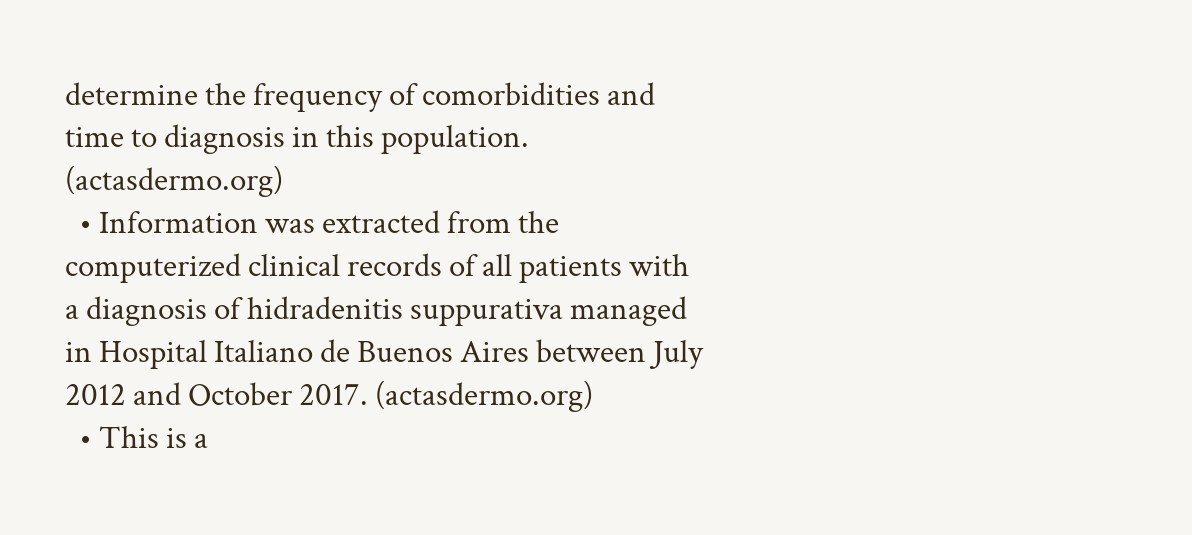determine the frequency of comorbidities and time to diagnosis in this population. (actasdermo.org)
  • Information was extracted from the computerized clinical records of all patients with a diagnosis of hidradenitis suppurativa managed in Hospital Italiano de Buenos Aires between July 2012 and October 2017. (actasdermo.org)
  • This is a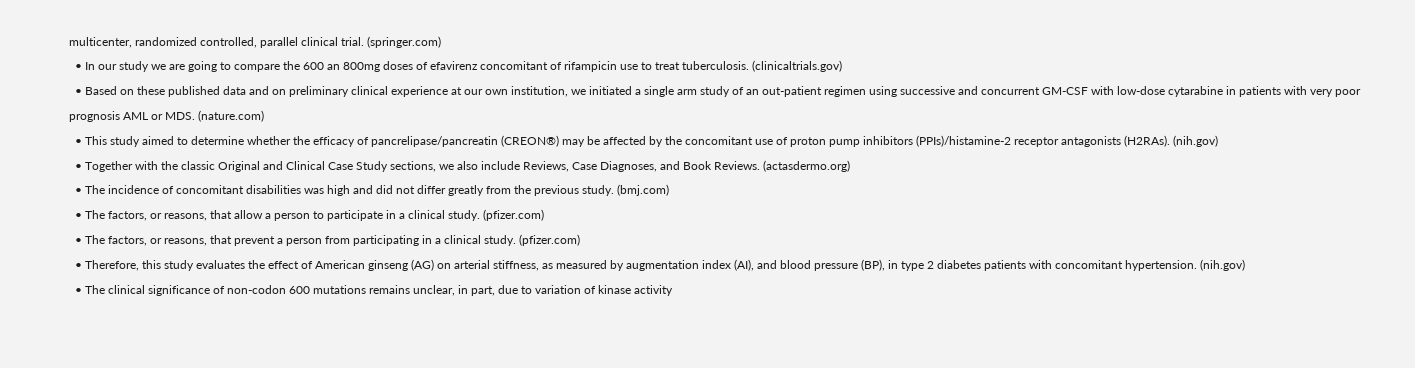multicenter, randomized controlled, parallel clinical trial. (springer.com)
  • In our study we are going to compare the 600 an 800mg doses of efavirenz concomitant of rifampicin use to treat tuberculosis. (clinicaltrials.gov)
  • Based on these published data and on preliminary clinical experience at our own institution, we initiated a single arm study of an out-patient regimen using successive and concurrent GM-CSF with low-dose cytarabine in patients with very poor prognosis AML or MDS. (nature.com)
  • This study aimed to determine whether the efficacy of pancrelipase/pancreatin (CREON®) may be affected by the concomitant use of proton pump inhibitors (PPIs)/histamine-2 receptor antagonists (H2RAs). (nih.gov)
  • Together with the classic Original and Clinical Case Study sections, we also include Reviews, Case Diagnoses, and Book Reviews. (actasdermo.org)
  • The incidence of concomitant disabilities was high and did not differ greatly from the previous study. (bmj.com)
  • The factors, or reasons, that allow a person to participate in a clinical study. (pfizer.com)
  • The factors, or reasons, that prevent a person from participating in a clinical study. (pfizer.com)
  • Therefore, this study evaluates the effect of American ginseng (AG) on arterial stiffness, as measured by augmentation index (AI), and blood pressure (BP), in type 2 diabetes patients with concomitant hypertension. (nih.gov)
  • The clinical significance of non-codon 600 mutations remains unclear, in part, due to variation of kinase activity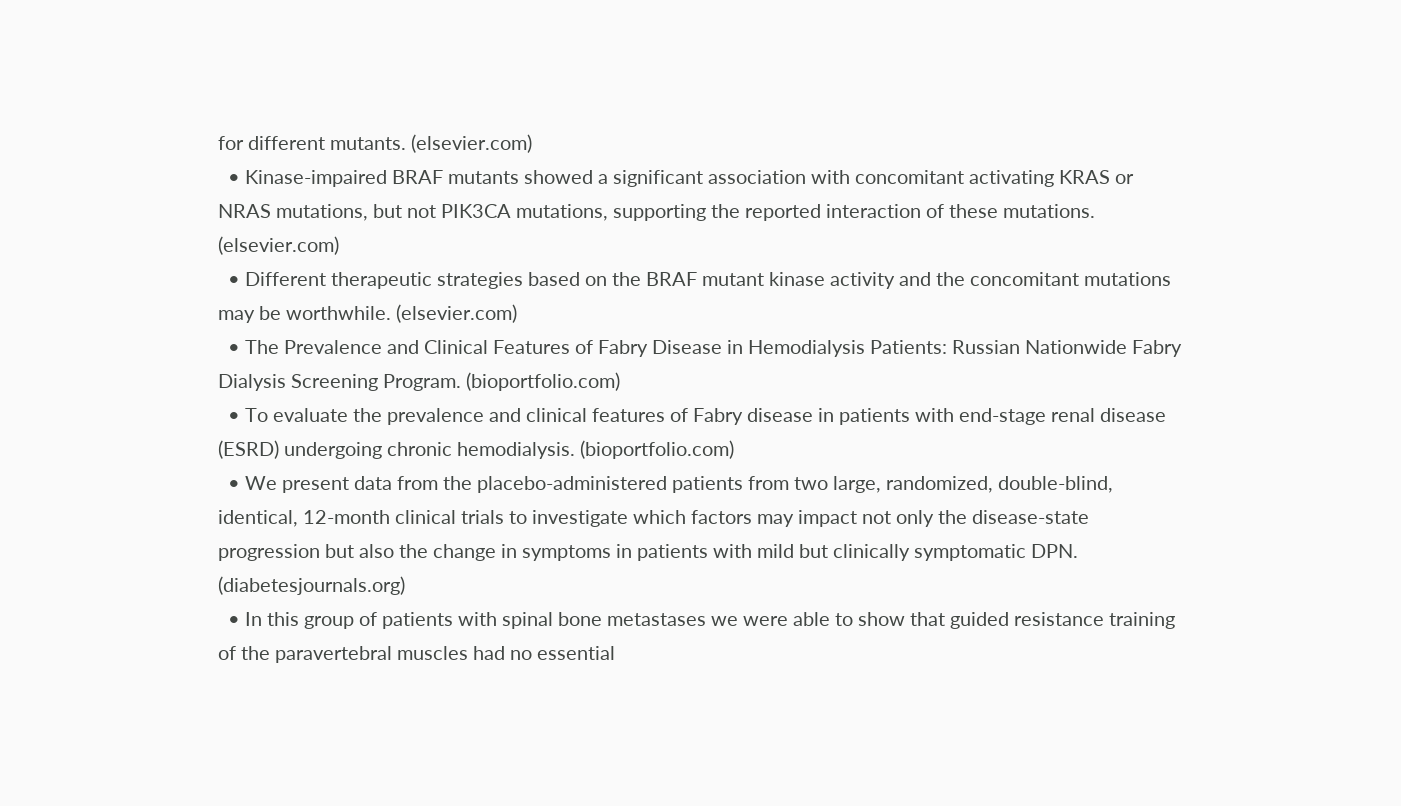for different mutants. (elsevier.com)
  • Kinase-impaired BRAF mutants showed a significant association with concomitant activating KRAS or NRAS mutations, but not PIK3CA mutations, supporting the reported interaction of these mutations. (elsevier.com)
  • Different therapeutic strategies based on the BRAF mutant kinase activity and the concomitant mutations may be worthwhile. (elsevier.com)
  • The Prevalence and Clinical Features of Fabry Disease in Hemodialysis Patients: Russian Nationwide Fabry Dialysis Screening Program. (bioportfolio.com)
  • To evaluate the prevalence and clinical features of Fabry disease in patients with end-stage renal disease (ESRD) undergoing chronic hemodialysis. (bioportfolio.com)
  • We present data from the placebo-administered patients from two large, randomized, double-blind, identical, 12-month clinical trials to investigate which factors may impact not only the disease-state progression but also the change in symptoms in patients with mild but clinically symptomatic DPN. (diabetesjournals.org)
  • In this group of patients with spinal bone metastases we were able to show that guided resistance training of the paravertebral muscles had no essential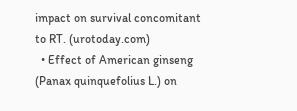impact on survival concomitant to RT. (urotoday.com)
  • Effect of American ginseng (Panax quinquefolius L.) on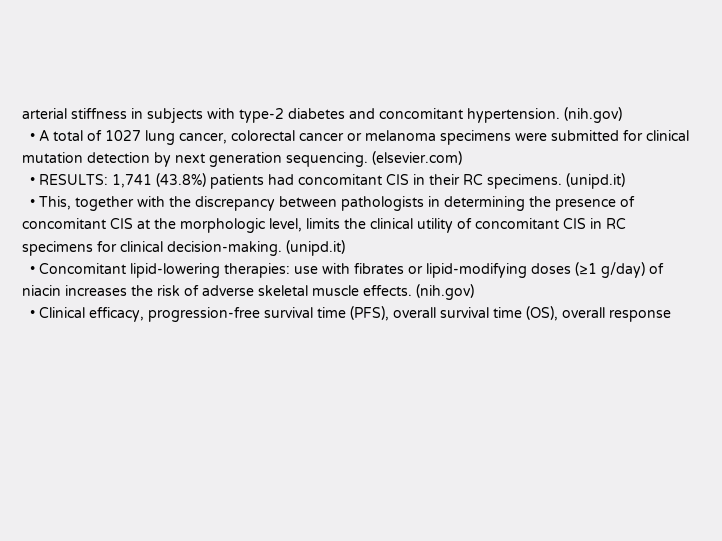arterial stiffness in subjects with type-2 diabetes and concomitant hypertension. (nih.gov)
  • A total of 1027 lung cancer, colorectal cancer or melanoma specimens were submitted for clinical mutation detection by next generation sequencing. (elsevier.com)
  • RESULTS: 1,741 (43.8%) patients had concomitant CIS in their RC specimens. (unipd.it)
  • This, together with the discrepancy between pathologists in determining the presence of concomitant CIS at the morphologic level, limits the clinical utility of concomitant CIS in RC specimens for clinical decision-making. (unipd.it)
  • Concomitant lipid-lowering therapies: use with fibrates or lipid-modifying doses (≥1 g/day) of niacin increases the risk of adverse skeletal muscle effects. (nih.gov)
  • Clinical efficacy, progression-free survival time (PFS), overall survival time (OS), overall response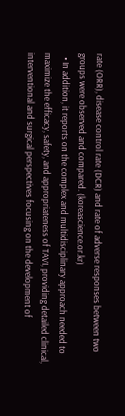rate (ORR), disease control rate (DCR) and rate of adverse responses between two groups were observed and compared. (koreascience.or.kr)
  • In addition, it reports on the complex and multidisciplinary approach needed to maximize the efficacy, safety, and appropriateness of TAVI, providing detailed clinical, interventional and surgical perspectives focusing on the development of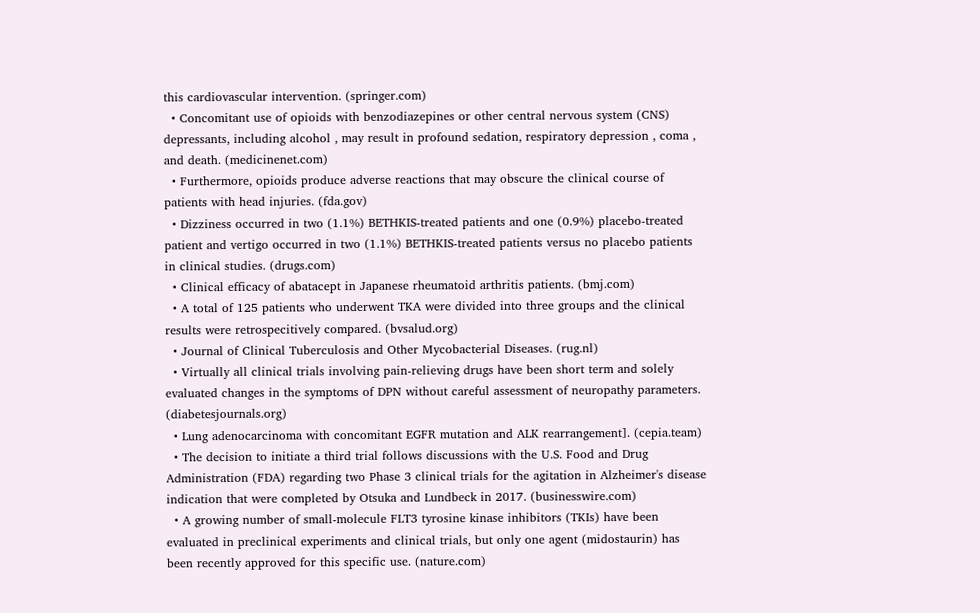this cardiovascular intervention. (springer.com)
  • Concomitant use of opioids with benzodiazepines or other central nervous system (CNS) depressants, including alcohol , may result in profound sedation, respiratory depression , coma , and death. (medicinenet.com)
  • Furthermore, opioids produce adverse reactions that may obscure the clinical course of patients with head injuries. (fda.gov)
  • Dizziness occurred in two (1.1%) BETHKIS-treated patients and one (0.9%) placebo-treated patient and vertigo occurred in two (1.1%) BETHKIS-treated patients versus no placebo patients in clinical studies. (drugs.com)
  • Clinical efficacy of abatacept in Japanese rheumatoid arthritis patients. (bmj.com)
  • A total of 125 patients who underwent TKA were divided into three groups and the clinical results were retrospecitively compared. (bvsalud.org)
  • Journal of Clinical Tuberculosis and Other Mycobacterial Diseases. (rug.nl)
  • Virtually all clinical trials involving pain-relieving drugs have been short term and solely evaluated changes in the symptoms of DPN without careful assessment of neuropathy parameters. (diabetesjournals.org)
  • Lung adenocarcinoma with concomitant EGFR mutation and ALK rearrangement]. (cepia.team)
  • The decision to initiate a third trial follows discussions with the U.S. Food and Drug Administration (FDA) regarding two Phase 3 clinical trials for the agitation in Alzheimer's disease indication that were completed by Otsuka and Lundbeck in 2017. (businesswire.com)
  • A growing number of small-molecule FLT3 tyrosine kinase inhibitors (TKIs) have been evaluated in preclinical experiments and clinical trials, but only one agent (midostaurin) has been recently approved for this specific use. (nature.com)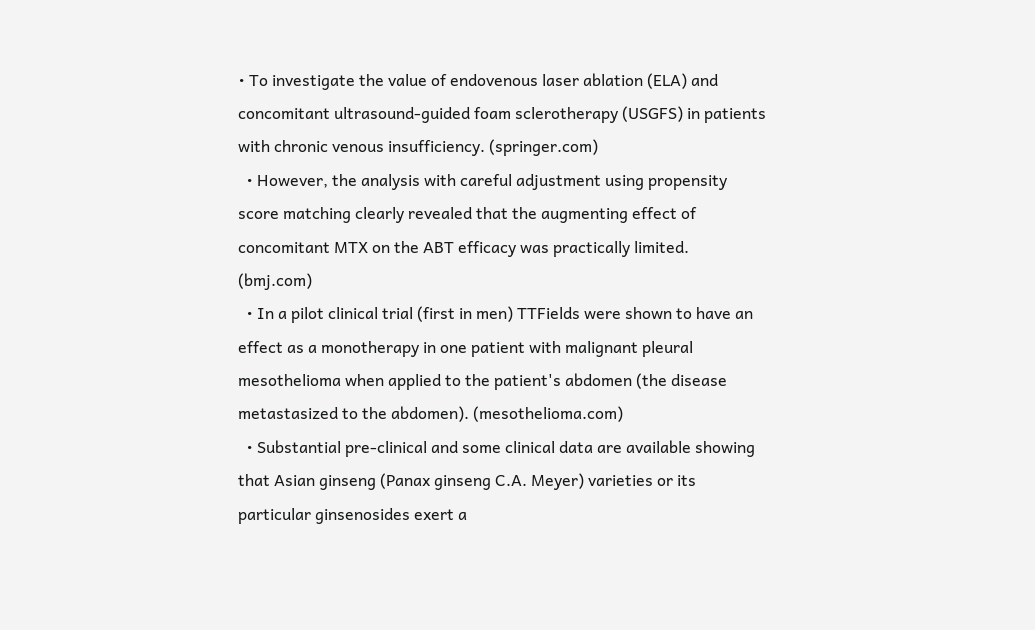• To investigate the value of endovenous laser ablation (ELA) and concomitant ultrasound-guided foam sclerotherapy (USGFS) in patients with chronic venous insufficiency. (springer.com)
  • However, the analysis with careful adjustment using propensity score matching clearly revealed that the augmenting effect of concomitant MTX on the ABT efficacy was practically limited. (bmj.com)
  • In a pilot clinical trial (first in men) TTFields were shown to have an effect as a monotherapy in one patient with malignant pleural mesothelioma when applied to the patient's abdomen (the disease metastasized to the abdomen). (mesothelioma.com)
  • Substantial pre-clinical and some clinical data are available showing that Asian ginseng (Panax ginseng C.A. Meyer) varieties or its particular ginsenosides exert a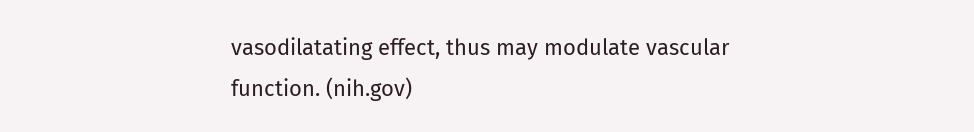vasodilatating effect, thus may modulate vascular function. (nih.gov)